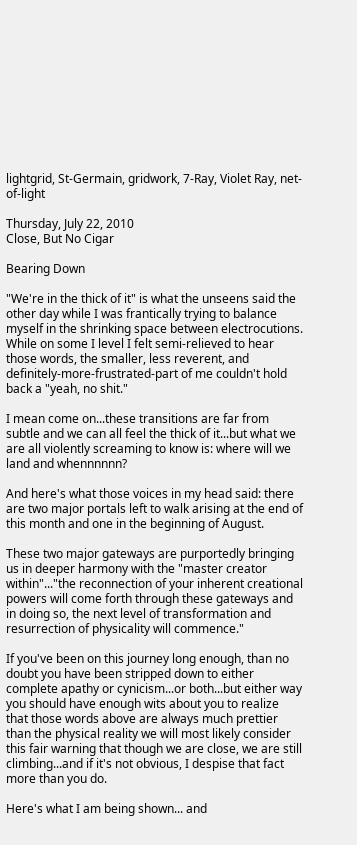lightgrid, St-Germain, gridwork, 7-Ray, Violet Ray, net-of-light

Thursday, July 22, 2010
Close, But No Cigar

Bearing Down

"We're in the thick of it" is what the unseens said the other day while I was frantically trying to balance myself in the shrinking space between electrocutions. While on some I level I felt semi-relieved to hear those words, the smaller, less reverent, and definitely-more-frustrated-part of me couldn't hold back a "yeah, no shit."

I mean come on...these transitions are far from subtle and we can all feel the thick of it...but what we are all violently screaming to know is: where will we land and whennnnnn?

And here's what those voices in my head said: there are two major portals left to walk arising at the end of this month and one in the beginning of August.

These two major gateways are purportedly bringing us in deeper harmony with the "master creator within"..."the reconnection of your inherent creational powers will come forth through these gateways and in doing so, the next level of transformation and resurrection of physicality will commence."

If you've been on this journey long enough, than no doubt you have been stripped down to either complete apathy or cynicism...or both...but either way you should have enough wits about you to realize that those words above are always much prettier than the physical reality we will most likely consider this fair warning that though we are close, we are still climbing...and if it's not obvious, I despise that fact more than you do.

Here's what I am being shown... and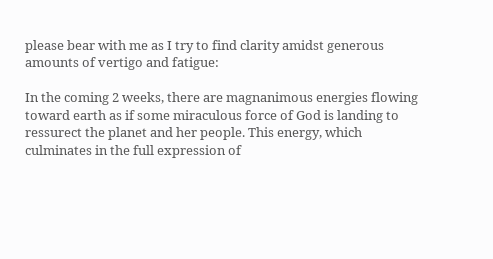please bear with me as I try to find clarity amidst generous amounts of vertigo and fatigue:

In the coming 2 weeks, there are magnanimous energies flowing toward earth as if some miraculous force of God is landing to ressurect the planet and her people. This energy, which culminates in the full expression of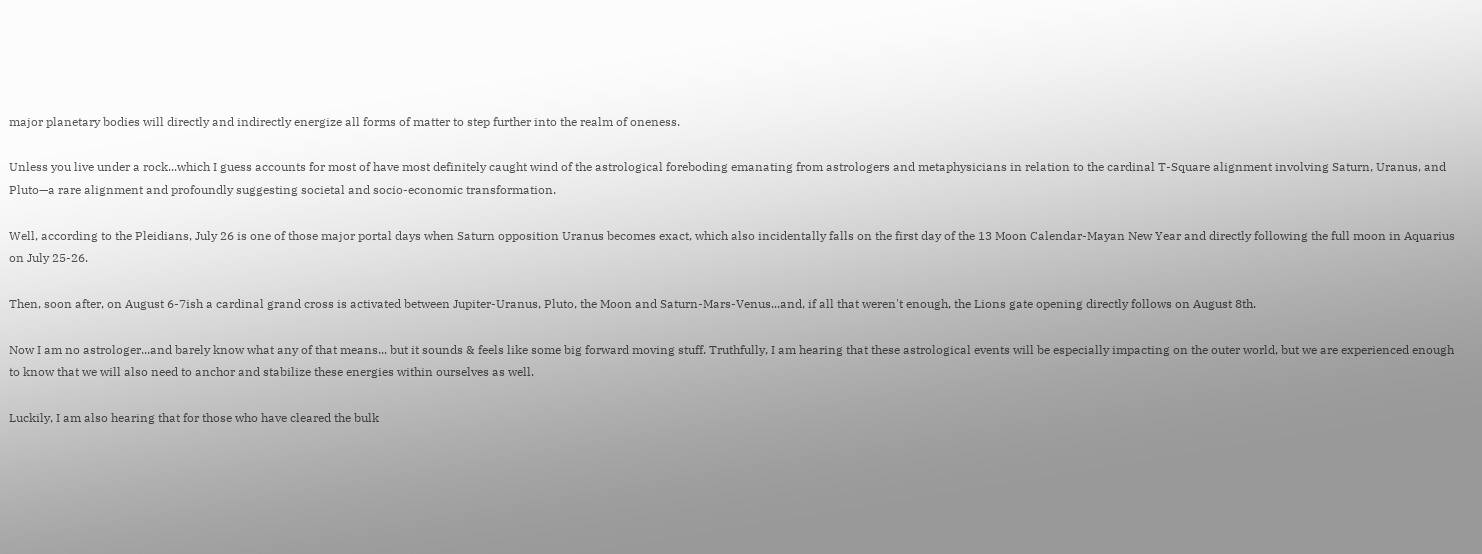major planetary bodies will directly and indirectly energize all forms of matter to step further into the realm of oneness.

Unless you live under a rock...which I guess accounts for most of have most definitely caught wind of the astrological foreboding emanating from astrologers and metaphysicians in relation to the cardinal T-Square alignment involving Saturn, Uranus, and Pluto—a rare alignment and profoundly suggesting societal and socio-economic transformation.

Well, according to the Pleidians, July 26 is one of those major portal days when Saturn opposition Uranus becomes exact, which also incidentally falls on the first day of the 13 Moon Calendar-Mayan New Year and directly following the full moon in Aquarius on July 25-26.

Then, soon after, on August 6-7ish a cardinal grand cross is activated between Jupiter-Uranus, Pluto, the Moon and Saturn-Mars-Venus...and, if all that weren't enough, the Lions gate opening directly follows on August 8th.

Now I am no astrologer...and barely know what any of that means... but it sounds & feels like some big forward moving stuff. Truthfully, I am hearing that these astrological events will be especially impacting on the outer world, but we are experienced enough to know that we will also need to anchor and stabilize these energies within ourselves as well.

Luckily, I am also hearing that for those who have cleared the bulk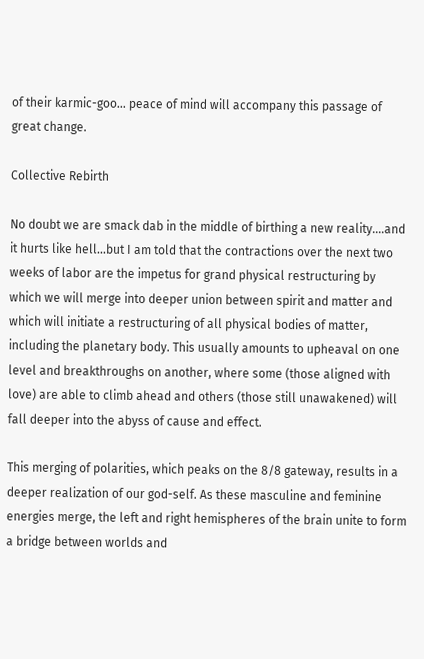of their karmic-goo... peace of mind will accompany this passage of great change.

Collective Rebirth

No doubt we are smack dab in the middle of birthing a new reality....and it hurts like hell...but I am told that the contractions over the next two weeks of labor are the impetus for grand physical restructuring by which we will merge into deeper union between spirit and matter and which will initiate a restructuring of all physical bodies of matter, including the planetary body. This usually amounts to upheaval on one level and breakthroughs on another, where some (those aligned with love) are able to climb ahead and others (those still unawakened) will fall deeper into the abyss of cause and effect.

This merging of polarities, which peaks on the 8/8 gateway, results in a deeper realization of our god-self. As these masculine and feminine energies merge, the left and right hemispheres of the brain unite to form a bridge between worlds and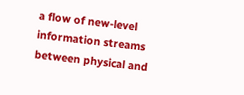a flow of new-level information streams between physical and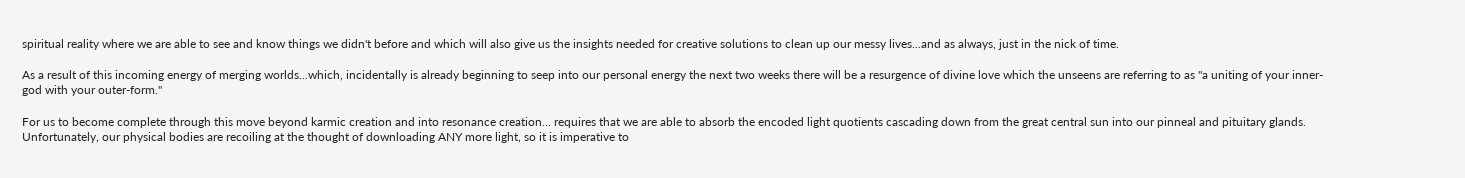spiritual reality where we are able to see and know things we didn't before and which will also give us the insights needed for creative solutions to clean up our messy lives...and as always, just in the nick of time.

As a result of this incoming energy of merging worlds...which, incidentally is already beginning to seep into our personal energy the next two weeks there will be a resurgence of divine love which the unseens are referring to as "a uniting of your inner-god with your outer-form."

For us to become complete through this move beyond karmic creation and into resonance creation... requires that we are able to absorb the encoded light quotients cascading down from the great central sun into our pinneal and pituitary glands. Unfortunately, our physical bodies are recoiling at the thought of downloading ANY more light, so it is imperative to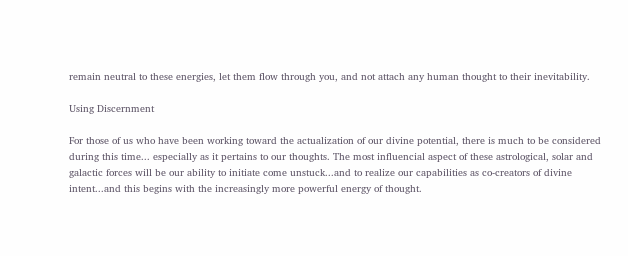remain neutral to these energies, let them flow through you, and not attach any human thought to their inevitability.

Using Discernment

For those of us who have been working toward the actualization of our divine potential, there is much to be considered during this time... especially as it pertains to our thoughts. The most influencial aspect of these astrological, solar and galactic forces will be our ability to initiate come unstuck...and to realize our capabilities as co-creators of divine intent...and this begins with the increasingly more powerful energy of thought.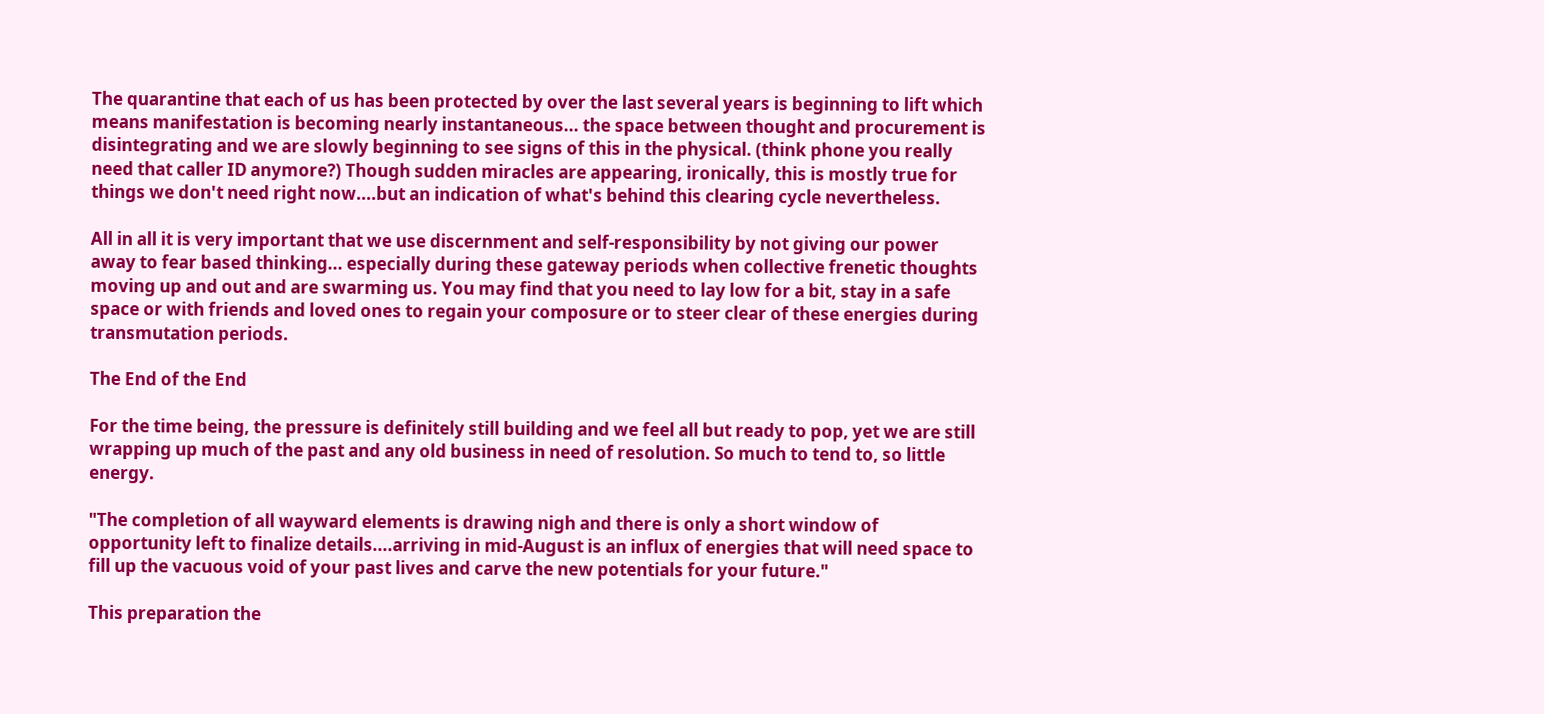The quarantine that each of us has been protected by over the last several years is beginning to lift which means manifestation is becoming nearly instantaneous... the space between thought and procurement is disintegrating and we are slowly beginning to see signs of this in the physical. (think phone you really need that caller ID anymore?) Though sudden miracles are appearing, ironically, this is mostly true for things we don't need right now....but an indication of what's behind this clearing cycle nevertheless.

All in all it is very important that we use discernment and self-responsibility by not giving our power away to fear based thinking... especially during these gateway periods when collective frenetic thoughts moving up and out and are swarming us. You may find that you need to lay low for a bit, stay in a safe space or with friends and loved ones to regain your composure or to steer clear of these energies during transmutation periods.

The End of the End

For the time being, the pressure is definitely still building and we feel all but ready to pop, yet we are still wrapping up much of the past and any old business in need of resolution. So much to tend to, so little energy.

"The completion of all wayward elements is drawing nigh and there is only a short window of opportunity left to finalize details....arriving in mid-August is an influx of energies that will need space to fill up the vacuous void of your past lives and carve the new potentials for your future."

This preparation the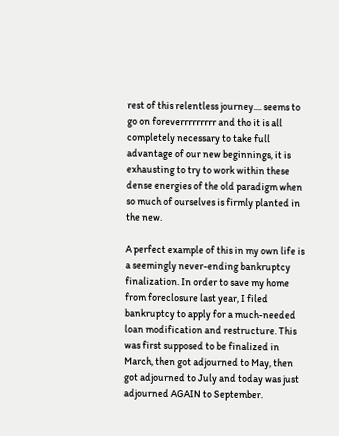rest of this relentless journey.... seems to go on foreverrrrrrrrr and tho it is all completely necessary to take full advantage of our new beginnings, it is exhausting to try to work within these dense energies of the old paradigm when so much of ourselves is firmly planted in the new.

A perfect example of this in my own life is a seemingly never-ending bankruptcy finalization. In order to save my home from foreclosure last year, I filed bankruptcy to apply for a much-needed loan modification and restructure. This was first supposed to be finalized in March, then got adjourned to May, then got adjourned to July and today was just adjourned AGAIN to September.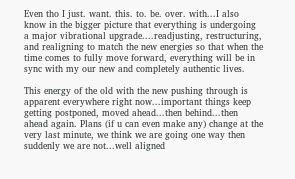Even tho I just. want. this. to. be. over. with...I also know in the bigger picture that everything is undergoing a major vibrational upgrade....readjusting, restructuring, and realigning to match the new energies so that when the time comes to fully move forward, everything will be in sync with my our new and completely authentic lives.

This energy of the old with the new pushing through is apparent everywhere right now...important things keep getting postponed, moved ahead...then behind...then ahead again. Plans (if u can even make any) change at the very last minute, we think we are going one way then suddenly we are not...well aligned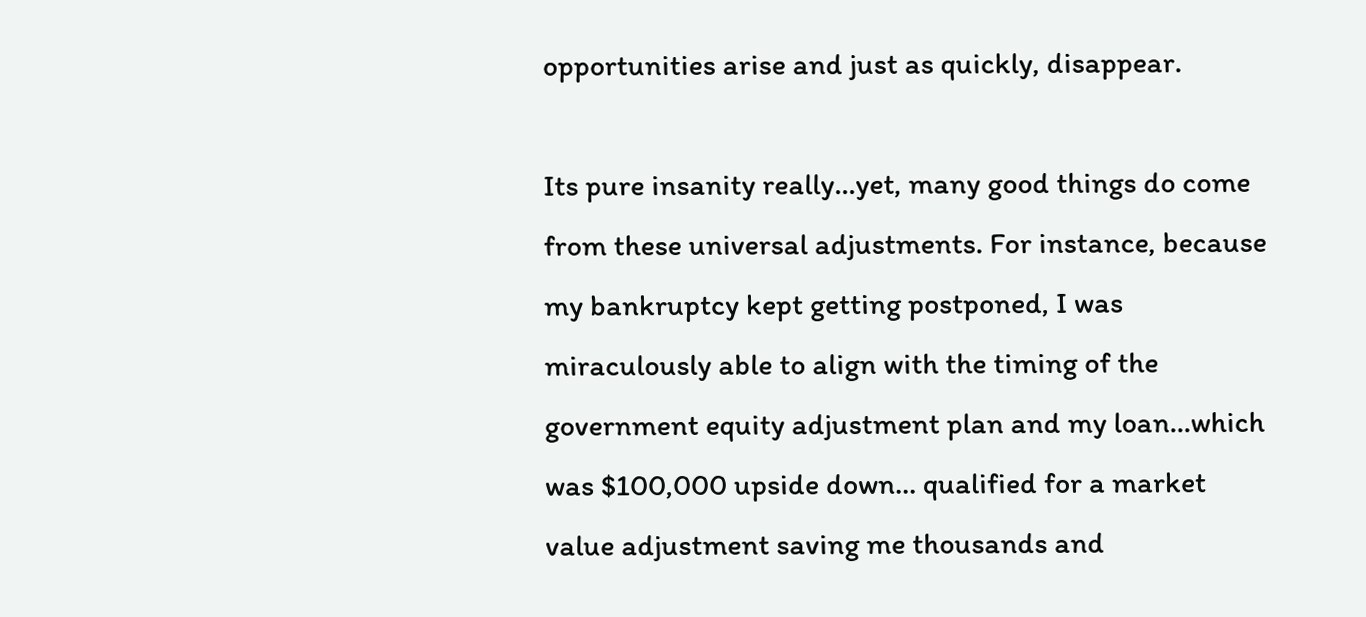opportunities arise and just as quickly, disappear.

Its pure insanity really...yet, many good things do come from these universal adjustments. For instance, because my bankruptcy kept getting postponed, I was miraculously able to align with the timing of the government equity adjustment plan and my loan...which was $100,000 upside down... qualified for a market value adjustment saving me thousands and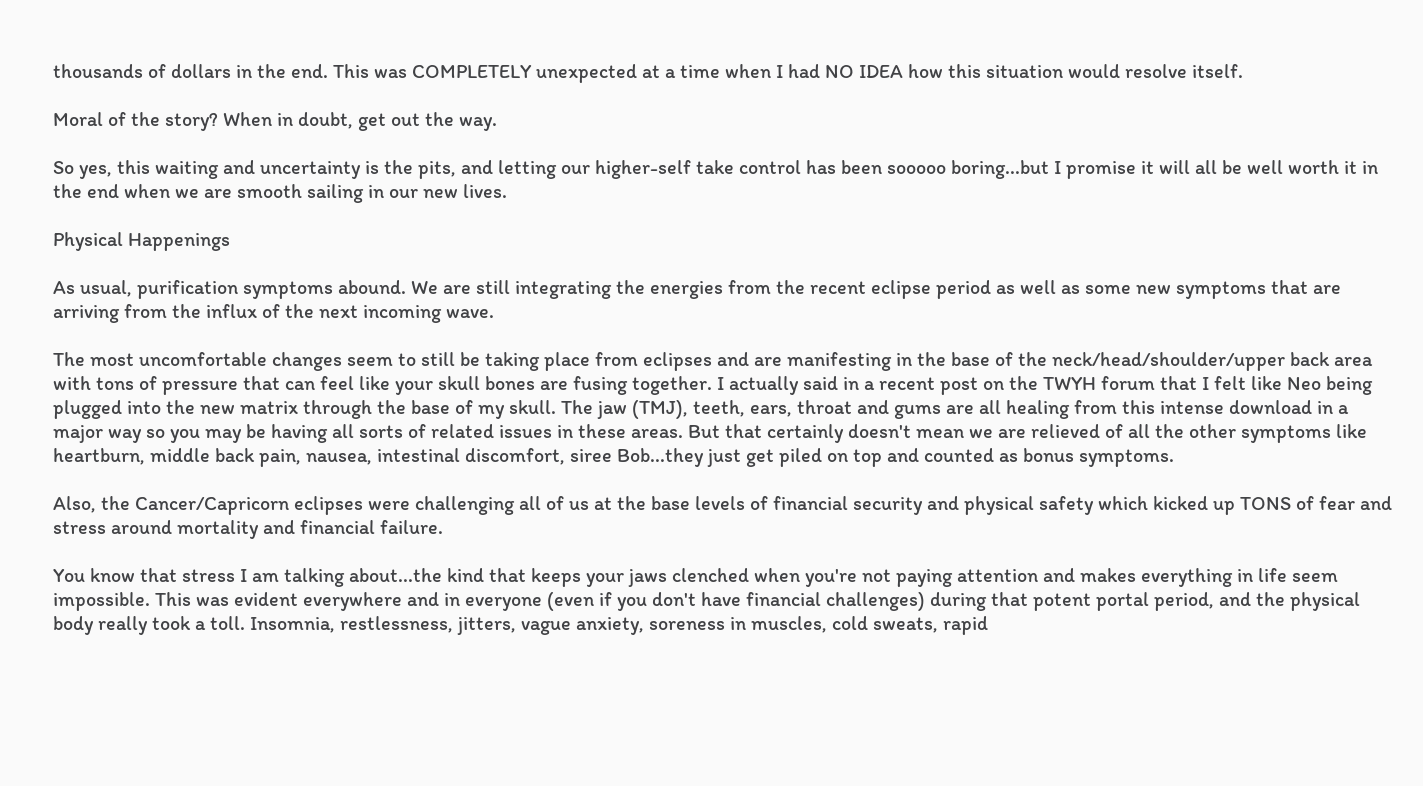thousands of dollars in the end. This was COMPLETELY unexpected at a time when I had NO IDEA how this situation would resolve itself.

Moral of the story? When in doubt, get out the way.

So yes, this waiting and uncertainty is the pits, and letting our higher-self take control has been sooooo boring...but I promise it will all be well worth it in the end when we are smooth sailing in our new lives.

Physical Happenings

As usual, purification symptoms abound. We are still integrating the energies from the recent eclipse period as well as some new symptoms that are arriving from the influx of the next incoming wave.

The most uncomfortable changes seem to still be taking place from eclipses and are manifesting in the base of the neck/head/shoulder/upper back area with tons of pressure that can feel like your skull bones are fusing together. I actually said in a recent post on the TWYH forum that I felt like Neo being plugged into the new matrix through the base of my skull. The jaw (TMJ), teeth, ears, throat and gums are all healing from this intense download in a major way so you may be having all sorts of related issues in these areas. But that certainly doesn't mean we are relieved of all the other symptoms like heartburn, middle back pain, nausea, intestinal discomfort, siree Bob...they just get piled on top and counted as bonus symptoms.

Also, the Cancer/Capricorn eclipses were challenging all of us at the base levels of financial security and physical safety which kicked up TONS of fear and stress around mortality and financial failure.

You know that stress I am talking about...the kind that keeps your jaws clenched when you're not paying attention and makes everything in life seem impossible. This was evident everywhere and in everyone (even if you don't have financial challenges) during that potent portal period, and the physical body really took a toll. Insomnia, restlessness, jitters, vague anxiety, soreness in muscles, cold sweats, rapid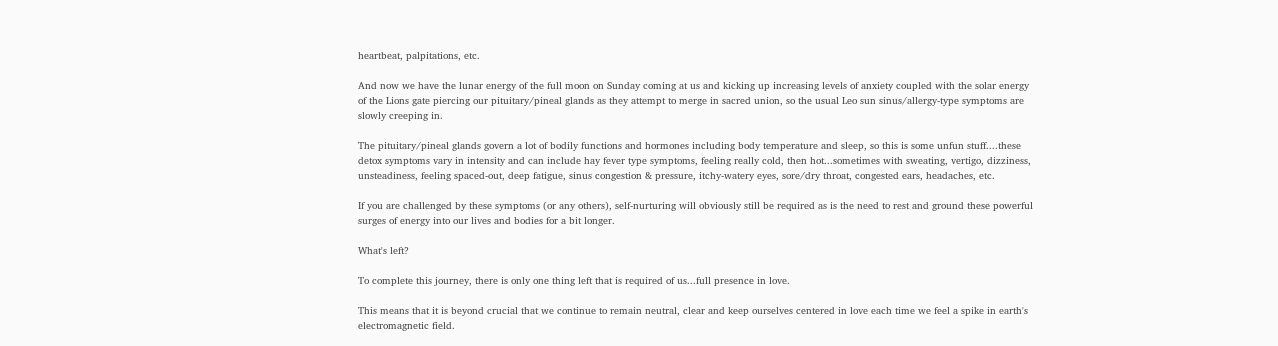heartbeat, palpitations, etc.

And now we have the lunar energy of the full moon on Sunday coming at us and kicking up increasing levels of anxiety coupled with the solar energy of the Lions gate piercing our pituitary/pineal glands as they attempt to merge in sacred union, so the usual Leo sun sinus/allergy-type symptoms are slowly creeping in.

The pituitary/pineal glands govern a lot of bodily functions and hormones including body temperature and sleep, so this is some unfun stuff....these detox symptoms vary in intensity and can include hay fever type symptoms, feeling really cold, then hot...sometimes with sweating, vertigo, dizziness, unsteadiness, feeling spaced-out, deep fatigue, sinus congestion & pressure, itchy-watery eyes, sore/dry throat, congested ears, headaches, etc.

If you are challenged by these symptoms (or any others), self-nurturing will obviously still be required as is the need to rest and ground these powerful surges of energy into our lives and bodies for a bit longer.

What's left?

To complete this journey, there is only one thing left that is required of us...full presence in love.

This means that it is beyond crucial that we continue to remain neutral, clear and keep ourselves centered in love each time we feel a spike in earth's electromagnetic field.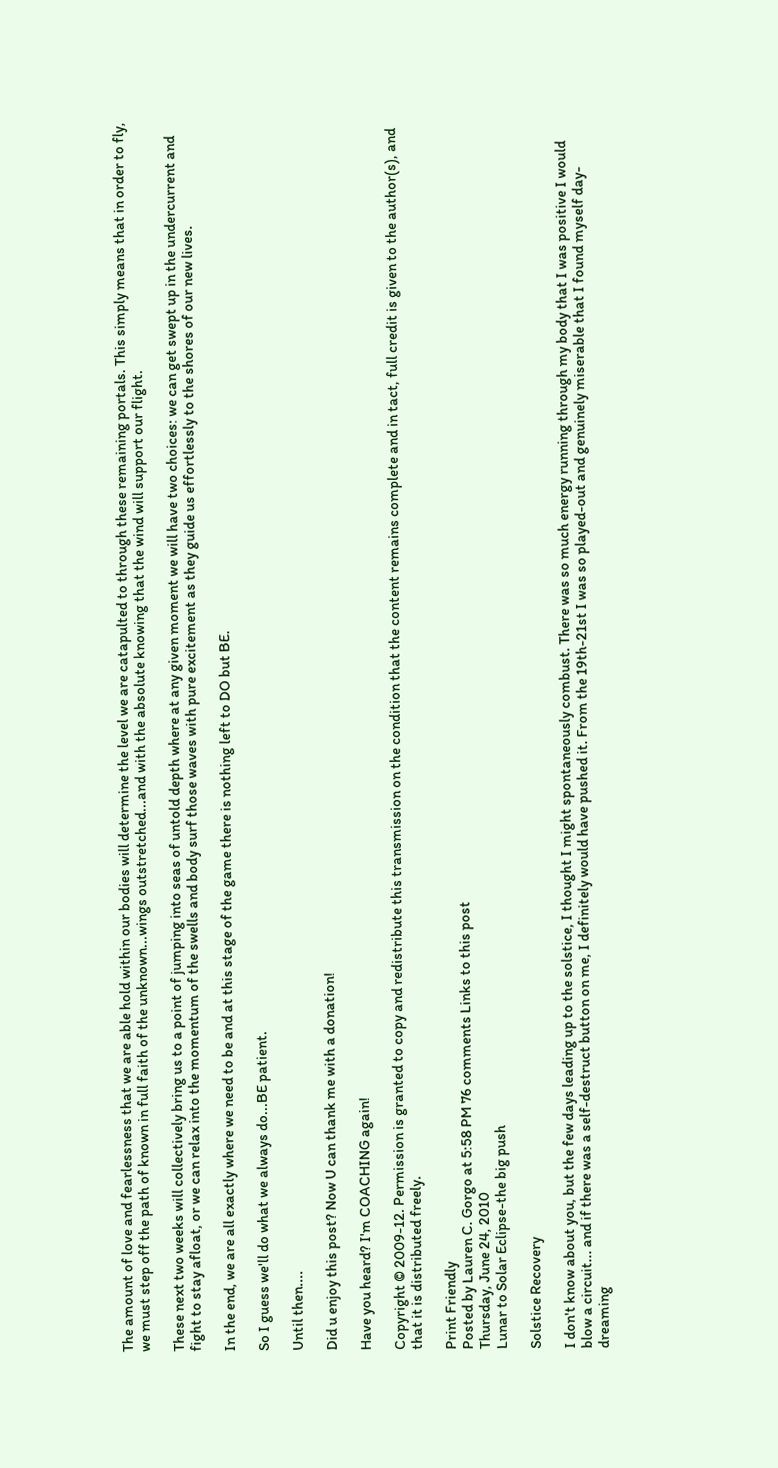The amount of love and fearlessness that we are able hold within our bodies will determine the level we are catapulted to through these remaining portals. This simply means that in order to fly, we must step off the path of known in full faith of the unknown...wings outstretched...and with the absolute knowing that the wind will support our flight.

These next two weeks will collectively bring us to a point of jumping into seas of untold depth where at any given moment we will have two choices: we can get swept up in the undercurrent and fight to stay afloat, or we can relax into the momentum of the swells and body surf those waves with pure excitement as they guide us effortlessly to the shores of our new lives.

In the end, we are all exactly where we need to be and at this stage of the game there is nothing left to DO but BE.

So I guess we'll do what we always do...BE patient.

Until then....

Did u enjoy this post? Now U can thank me with a donation!

Have you heard? I'm COACHING again!

Copyright © 2009-12. Permission is granted to copy and redistribute this transmission on the condition that the content remains complete and in tact, full credit is given to the author(s), and that it is distributed freely.

Print Friendly
Posted by Lauren C. Gorgo at 5:58 PM 76 comments Links to this post
Thursday, June 24, 2010
Lunar to Solar Eclipse-the big push

Solstice Recovery

I don't know about you, but the few days leading up to the solstice, I thought I might spontaneously combust. There was so much energy running through my body that I was positive I would blow a circuit... and if there was a self-destruct button on me, I definitely would have pushed it. From the 19th-21st I was so played-out and genuinely miserable that I found myself day-dreaming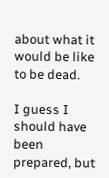about what it would be like to be dead.

I guess I should have been prepared, but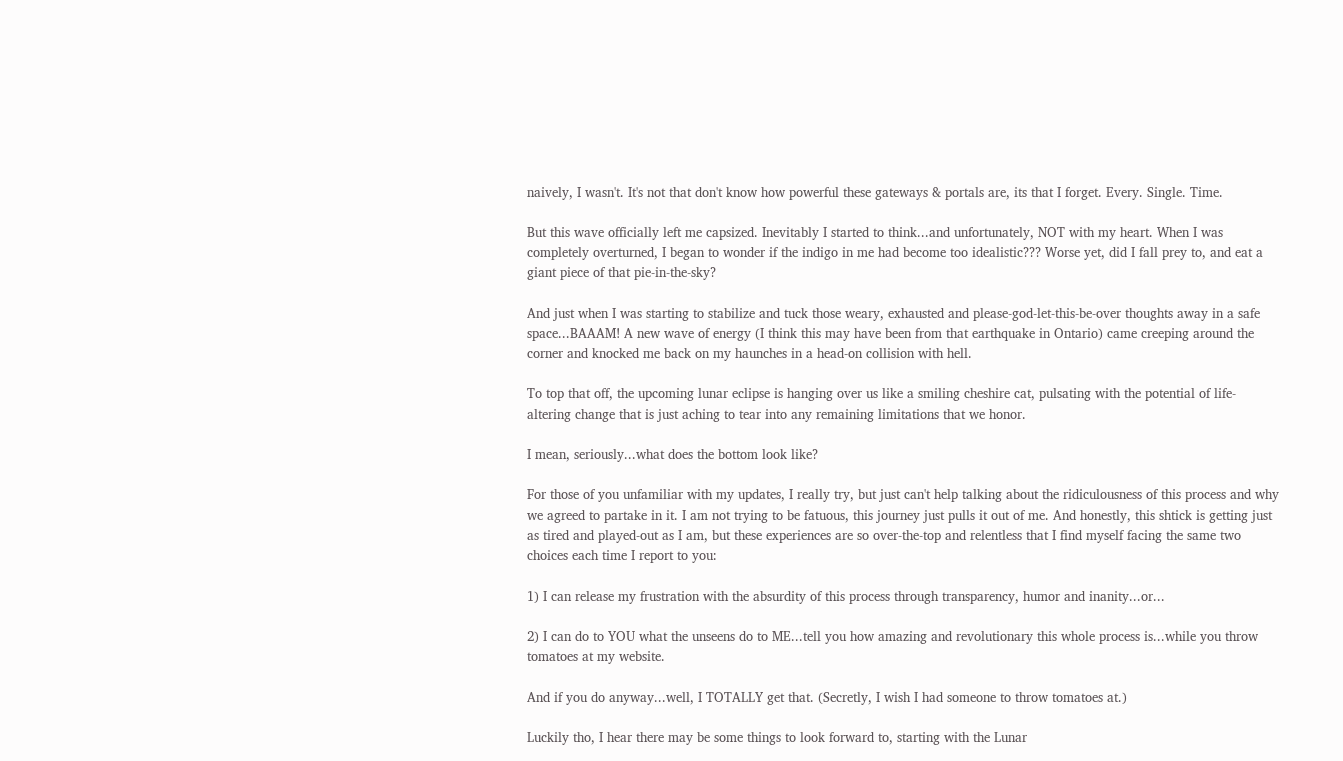naively, I wasn't. It's not that don't know how powerful these gateways & portals are, its that I forget. Every. Single. Time.

But this wave officially left me capsized. Inevitably I started to think...and unfortunately, NOT with my heart. When I was completely overturned, I began to wonder if the indigo in me had become too idealistic??? Worse yet, did I fall prey to, and eat a giant piece of that pie-in-the-sky?

And just when I was starting to stabilize and tuck those weary, exhausted and please-god-let-this-be-over thoughts away in a safe space...BAAAM! A new wave of energy (I think this may have been from that earthquake in Ontario) came creeping around the corner and knocked me back on my haunches in a head-on collision with hell.

To top that off, the upcoming lunar eclipse is hanging over us like a smiling cheshire cat, pulsating with the potential of life-altering change that is just aching to tear into any remaining limitations that we honor.

I mean, seriously...what does the bottom look like?

For those of you unfamiliar with my updates, I really try, but just can't help talking about the ridiculousness of this process and why we agreed to partake in it. I am not trying to be fatuous, this journey just pulls it out of me. And honestly, this shtick is getting just as tired and played-out as I am, but these experiences are so over-the-top and relentless that I find myself facing the same two choices each time I report to you:

1) I can release my frustration with the absurdity of this process through transparency, humor and inanity...or...

2) I can do to YOU what the unseens do to ME...tell you how amazing and revolutionary this whole process is...while you throw tomatoes at my website.

And if you do anyway...well, I TOTALLY get that. (Secretly, I wish I had someone to throw tomatoes at.)

Luckily tho, I hear there may be some things to look forward to, starting with the Lunar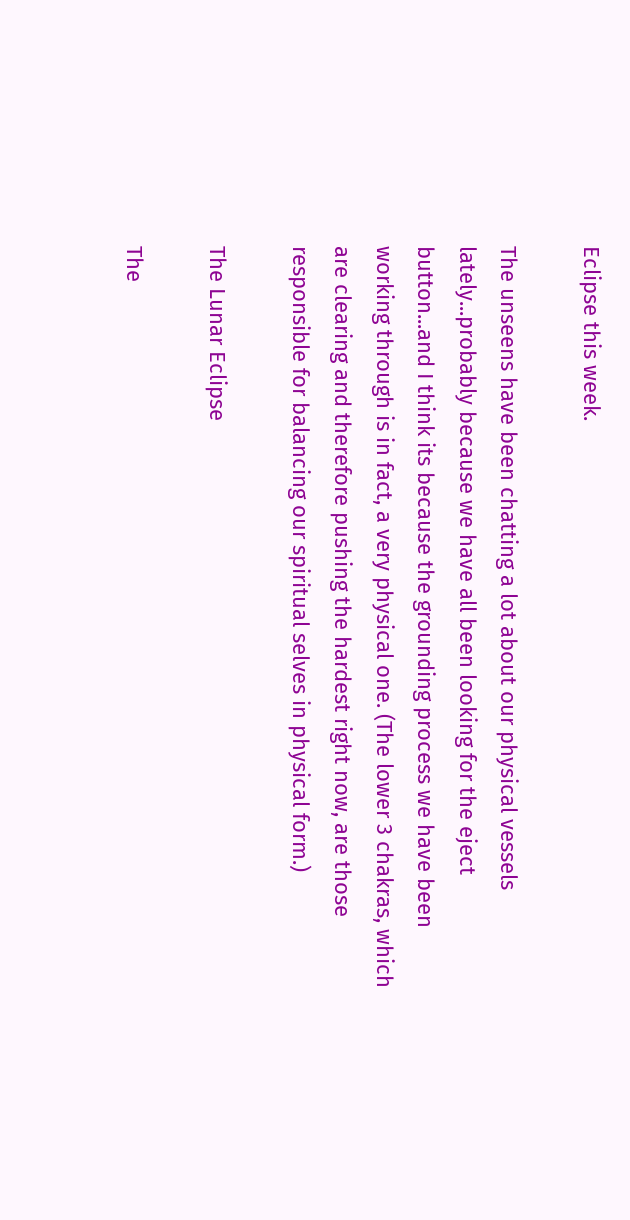Eclipse this week.

The unseens have been chatting a lot about our physical vessels lately...probably because we have all been looking for the eject button...and I think its because the grounding process we have been working through is in fact, a very physical one. (The lower 3 chakras, which are clearing and therefore pushing the hardest right now, are those responsible for balancing our spiritual selves in physical form.)

The Lunar Eclipse

The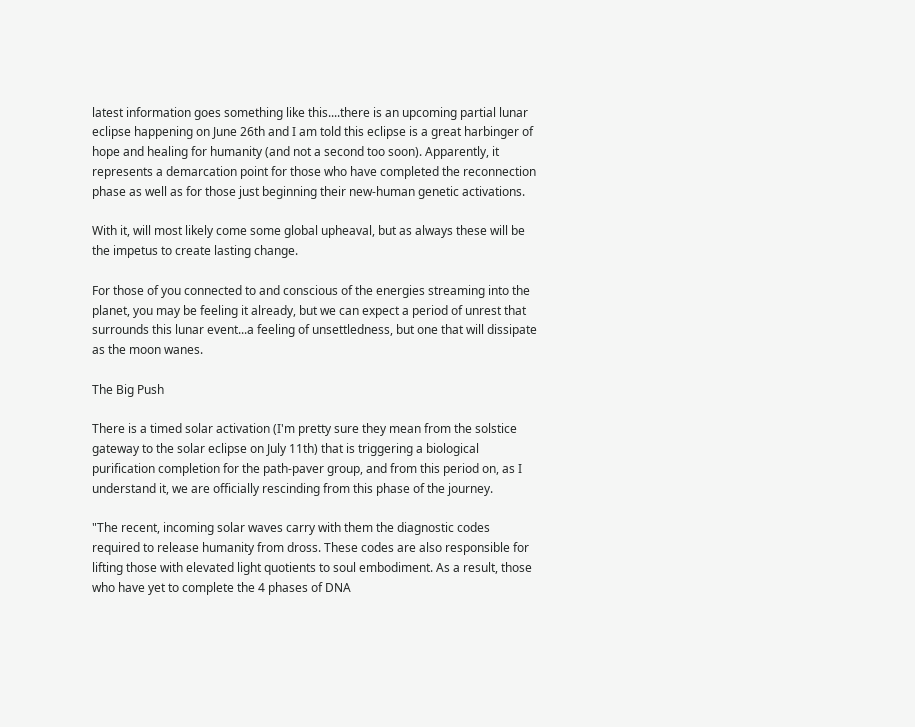latest information goes something like this....there is an upcoming partial lunar eclipse happening on June 26th and I am told this eclipse is a great harbinger of hope and healing for humanity (and not a second too soon). Apparently, it represents a demarcation point for those who have completed the reconnection phase as well as for those just beginning their new-human genetic activations.

With it, will most likely come some global upheaval, but as always these will be the impetus to create lasting change.

For those of you connected to and conscious of the energies streaming into the planet, you may be feeling it already, but we can expect a period of unrest that surrounds this lunar event...a feeling of unsettledness, but one that will dissipate as the moon wanes.

The Big Push

There is a timed solar activation (I'm pretty sure they mean from the solstice gateway to the solar eclipse on July 11th) that is triggering a biological purification completion for the path-paver group, and from this period on, as I understand it, we are officially rescinding from this phase of the journey.

"The recent, incoming solar waves carry with them the diagnostic codes required to release humanity from dross. These codes are also responsible for lifting those with elevated light quotients to soul embodiment. As a result, those who have yet to complete the 4 phases of DNA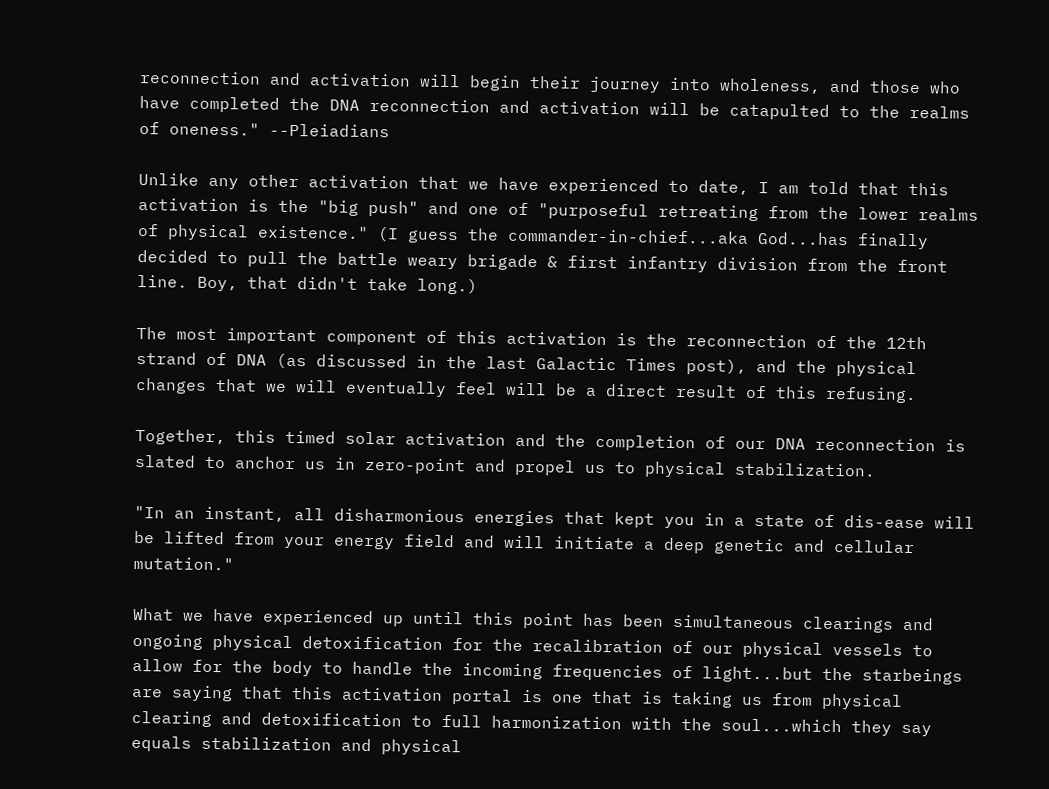reconnection and activation will begin their journey into wholeness, and those who have completed the DNA reconnection and activation will be catapulted to the realms of oneness." --Pleiadians

Unlike any other activation that we have experienced to date, I am told that this activation is the "big push" and one of "purposeful retreating from the lower realms of physical existence." (I guess the commander-in-chief...aka God...has finally decided to pull the battle weary brigade & first infantry division from the front line. Boy, that didn't take long.)

The most important component of this activation is the reconnection of the 12th strand of DNA (as discussed in the last Galactic Times post), and the physical changes that we will eventually feel will be a direct result of this refusing.

Together, this timed solar activation and the completion of our DNA reconnection is slated to anchor us in zero-point and propel us to physical stabilization.

"In an instant, all disharmonious energies that kept you in a state of dis-ease will be lifted from your energy field and will initiate a deep genetic and cellular mutation."

What we have experienced up until this point has been simultaneous clearings and ongoing physical detoxification for the recalibration of our physical vessels to allow for the body to handle the incoming frequencies of light...but the starbeings are saying that this activation portal is one that is taking us from physical clearing and detoxification to full harmonization with the soul...which they say equals stabilization and physical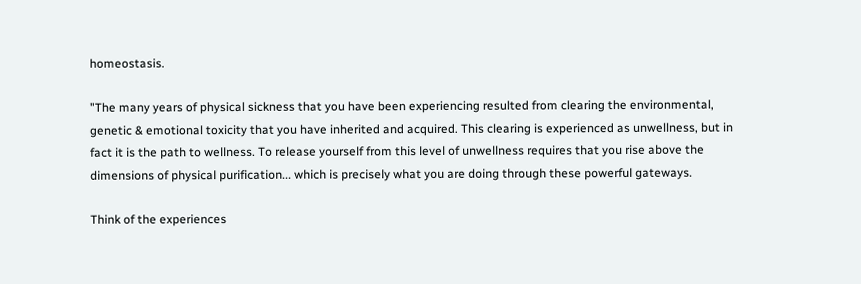homeostasis.

"The many years of physical sickness that you have been experiencing resulted from clearing the environmental, genetic & emotional toxicity that you have inherited and acquired. This clearing is experienced as unwellness, but in fact it is the path to wellness. To release yourself from this level of unwellness requires that you rise above the dimensions of physical purification... which is precisely what you are doing through these powerful gateways.

Think of the experiences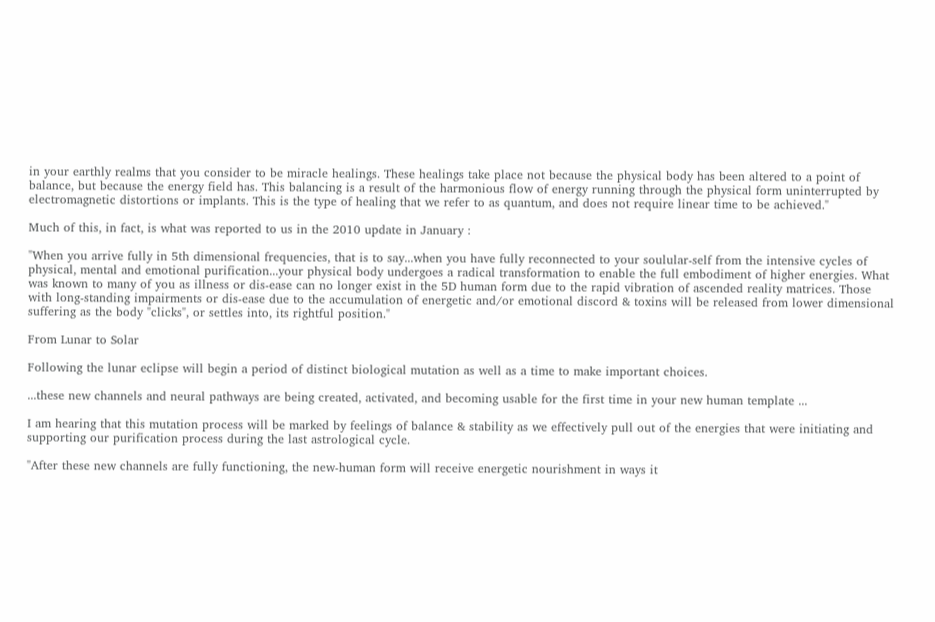in your earthly realms that you consider to be miracle healings. These healings take place not because the physical body has been altered to a point of balance, but because the energy field has. This balancing is a result of the harmonious flow of energy running through the physical form uninterrupted by electromagnetic distortions or implants. This is the type of healing that we refer to as quantum, and does not require linear time to be achieved."

Much of this, in fact, is what was reported to us in the 2010 update in January :

"When you arrive fully in 5th dimensional frequencies, that is to say...when you have fully reconnected to your soulular-self from the intensive cycles of physical, mental and emotional purification...your physical body undergoes a radical transformation to enable the full embodiment of higher energies. What was known to many of you as illness or dis-ease can no longer exist in the 5D human form due to the rapid vibration of ascended reality matrices. Those with long-standing impairments or dis-ease due to the accumulation of energetic and/or emotional discord & toxins will be released from lower dimensional suffering as the body "clicks", or settles into, its rightful position."

From Lunar to Solar

Following the lunar eclipse will begin a period of distinct biological mutation as well as a time to make important choices.

...these new channels and neural pathways are being created, activated, and becoming usable for the first time in your new human template ...

I am hearing that this mutation process will be marked by feelings of balance & stability as we effectively pull out of the energies that were initiating and supporting our purification process during the last astrological cycle.

"After these new channels are fully functioning, the new-human form will receive energetic nourishment in ways it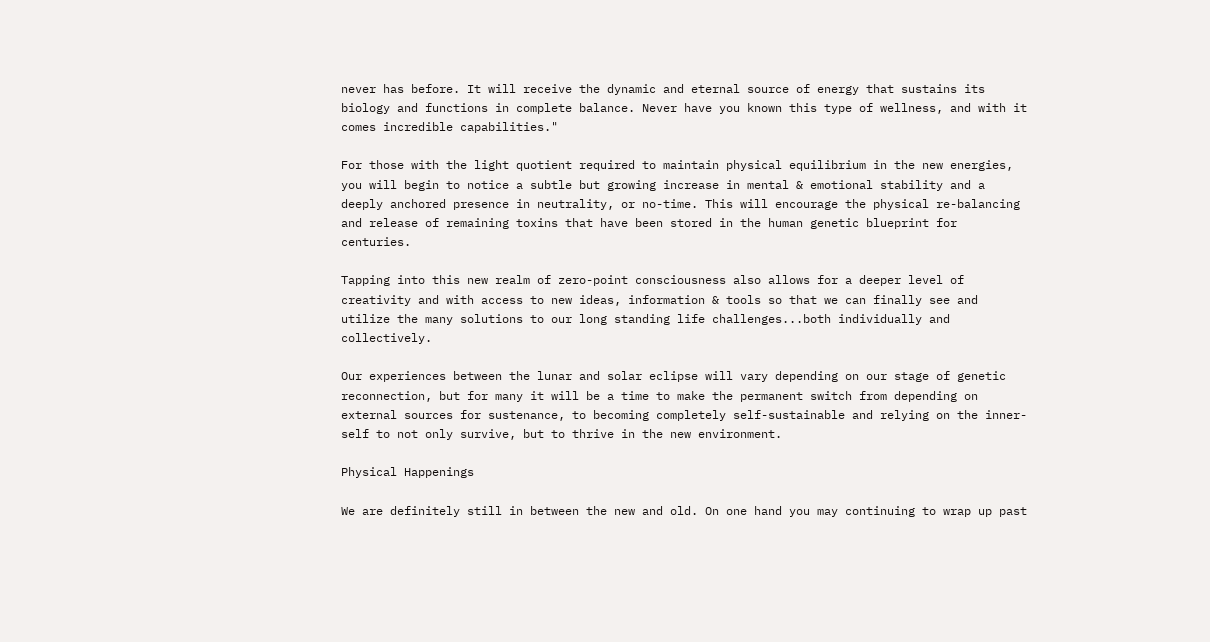never has before. It will receive the dynamic and eternal source of energy that sustains its biology and functions in complete balance. Never have you known this type of wellness, and with it comes incredible capabilities."

For those with the light quotient required to maintain physical equilibrium in the new energies, you will begin to notice a subtle but growing increase in mental & emotional stability and a deeply anchored presence in neutrality, or no-time. This will encourage the physical re-balancing and release of remaining toxins that have been stored in the human genetic blueprint for centuries.

Tapping into this new realm of zero-point consciousness also allows for a deeper level of creativity and with access to new ideas, information & tools so that we can finally see and utilize the many solutions to our long standing life challenges...both individually and collectively.

Our experiences between the lunar and solar eclipse will vary depending on our stage of genetic reconnection, but for many it will be a time to make the permanent switch from depending on external sources for sustenance, to becoming completely self-sustainable and relying on the inner-self to not only survive, but to thrive in the new environment.

Physical Happenings

We are definitely still in between the new and old. On one hand you may continuing to wrap up past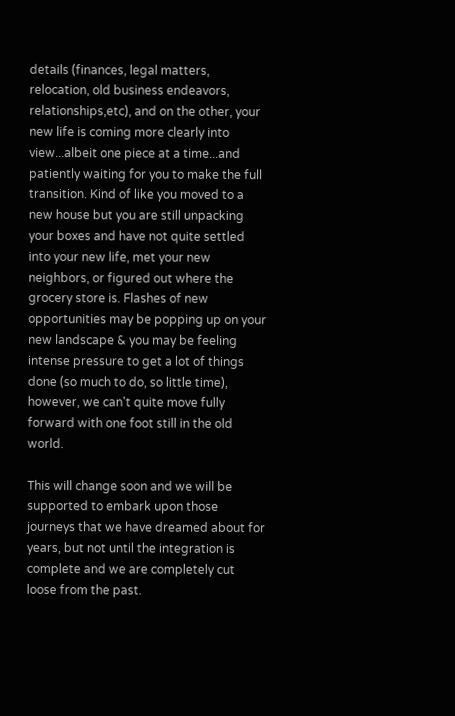details (finances, legal matters, relocation, old business endeavors, relationships,etc), and on the other, your new life is coming more clearly into view...albeit one piece at a time...and patiently waiting for you to make the full transition. Kind of like you moved to a new house but you are still unpacking your boxes and have not quite settled into your new life, met your new neighbors, or figured out where the grocery store is. Flashes of new opportunities may be popping up on your new landscape & you may be feeling intense pressure to get a lot of things done (so much to do, so little time), however, we can't quite move fully forward with one foot still in the old world.

This will change soon and we will be supported to embark upon those journeys that we have dreamed about for years, but not until the integration is complete and we are completely cut loose from the past.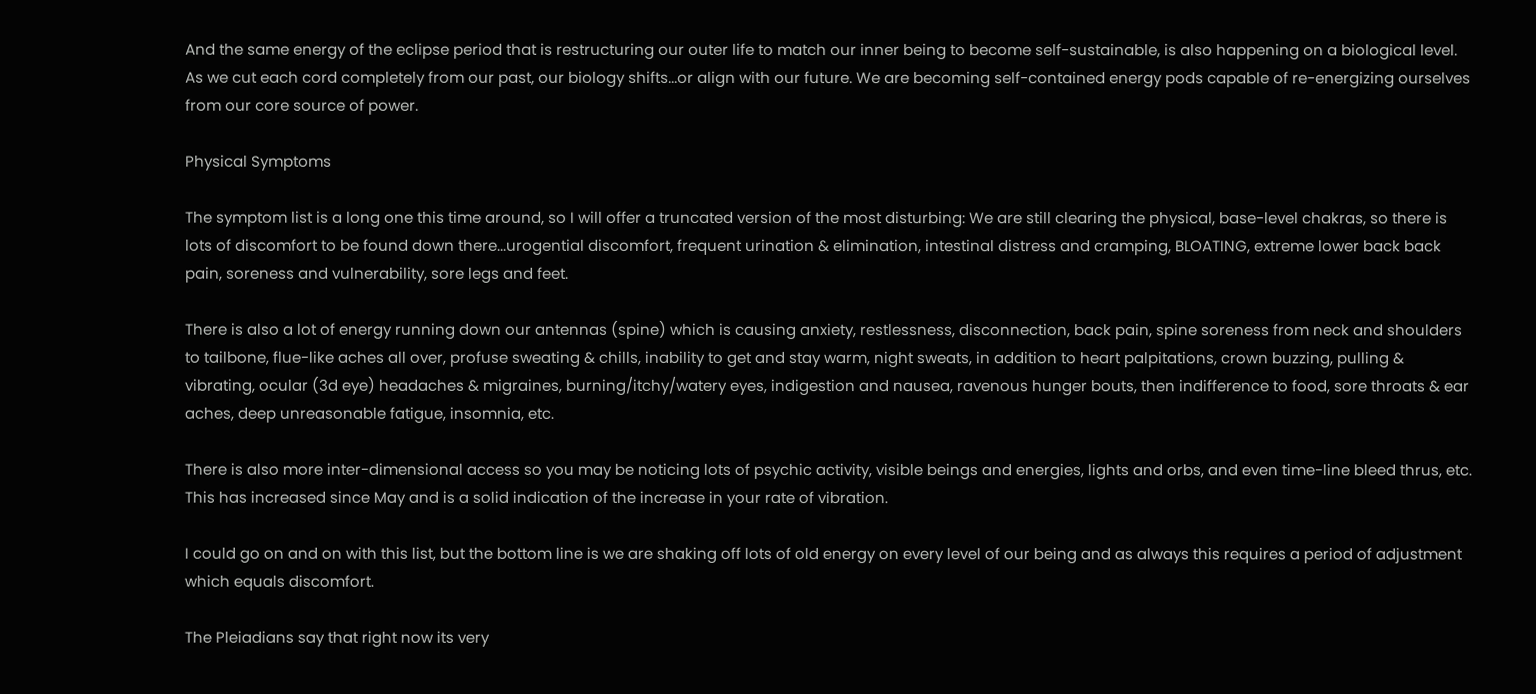And the same energy of the eclipse period that is restructuring our outer life to match our inner being to become self-sustainable, is also happening on a biological level. As we cut each cord completely from our past, our biology shifts...or align with our future. We are becoming self-contained energy pods capable of re-energizing ourselves from our core source of power.

Physical Symptoms

The symptom list is a long one this time around, so I will offer a truncated version of the most disturbing: We are still clearing the physical, base-level chakras, so there is lots of discomfort to be found down there...urogential discomfort, frequent urination & elimination, intestinal distress and cramping, BLOATING, extreme lower back back pain, soreness and vulnerability, sore legs and feet.

There is also a lot of energy running down our antennas (spine) which is causing anxiety, restlessness, disconnection, back pain, spine soreness from neck and shoulders to tailbone, flue-like aches all over, profuse sweating & chills, inability to get and stay warm, night sweats, in addition to heart palpitations, crown buzzing, pulling & vibrating, ocular (3d eye) headaches & migraines, burning/itchy/watery eyes, indigestion and nausea, ravenous hunger bouts, then indifference to food, sore throats & ear aches, deep unreasonable fatigue, insomnia, etc.

There is also more inter-dimensional access so you may be noticing lots of psychic activity, visible beings and energies, lights and orbs, and even time-line bleed thrus, etc. This has increased since May and is a solid indication of the increase in your rate of vibration.

I could go on and on with this list, but the bottom line is we are shaking off lots of old energy on every level of our being and as always this requires a period of adjustment which equals discomfort.

The Pleiadians say that right now its very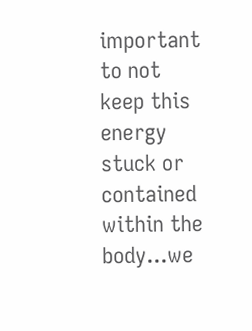important to not keep this energy stuck or contained within the body...we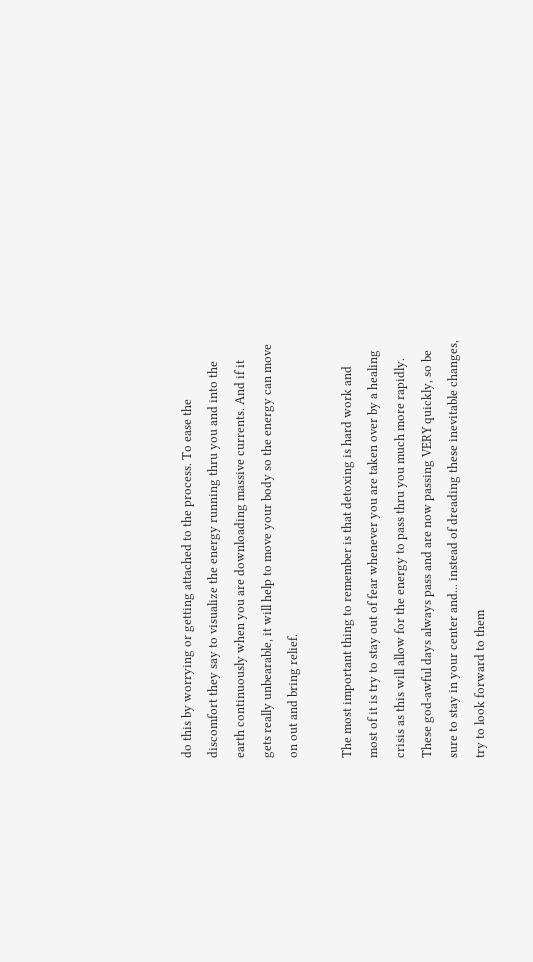do this by worrying or getting attached to the process. To ease the discomfort they say to visualize the energy running thru you and into the earth continuously when you are downloading massive currents. And if it gets really unbearable, it will help to move your body so the energy can move on out and bring relief.

The most important thing to remember is that detoxing is hard work and most of it is try to stay out of fear whenever you are taken over by a healing crisis as this will allow for the energy to pass thru you much more rapidly. These god-awful days always pass and are now passing VERY quickly, so be sure to stay in your center and... instead of dreading these inevitable changes, try to look forward to them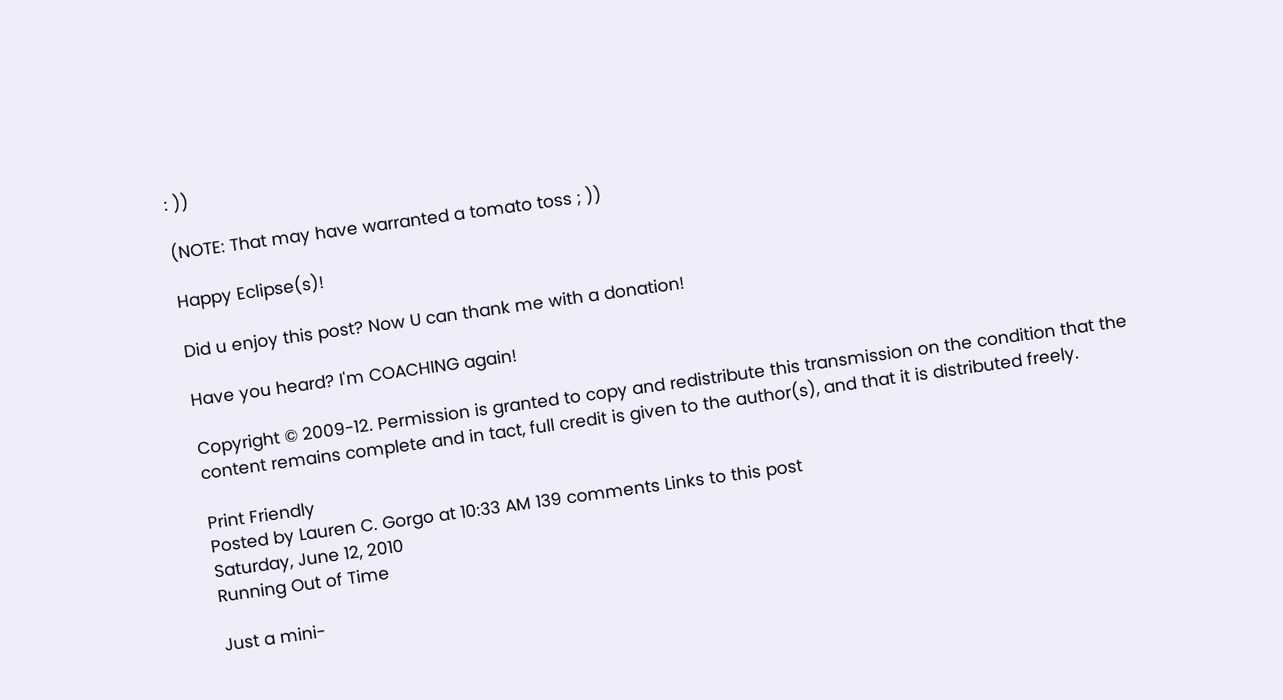: ))

(NOTE: That may have warranted a tomato toss ; ))

Happy Eclipse(s)!

Did u enjoy this post? Now U can thank me with a donation!

Have you heard? I'm COACHING again!

Copyright © 2009-12. Permission is granted to copy and redistribute this transmission on the condition that the content remains complete and in tact, full credit is given to the author(s), and that it is distributed freely.

Print Friendly
Posted by Lauren C. Gorgo at 10:33 AM 139 comments Links to this post
Saturday, June 12, 2010
Running Out of Time

Just a mini-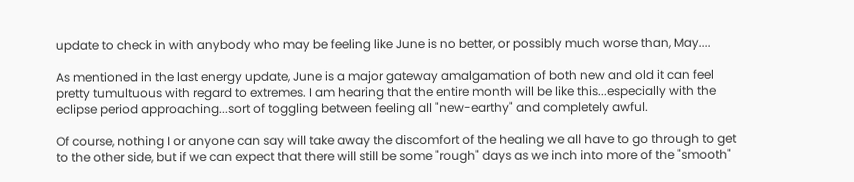update to check in with anybody who may be feeling like June is no better, or possibly much worse than, May....

As mentioned in the last energy update, June is a major gateway amalgamation of both new and old it can feel pretty tumultuous with regard to extremes. I am hearing that the entire month will be like this...especially with the eclipse period approaching...sort of toggling between feeling all "new-earthy" and completely awful.

Of course, nothing I or anyone can say will take away the discomfort of the healing we all have to go through to get to the other side, but if we can expect that there will still be some "rough" days as we inch into more of the "smooth"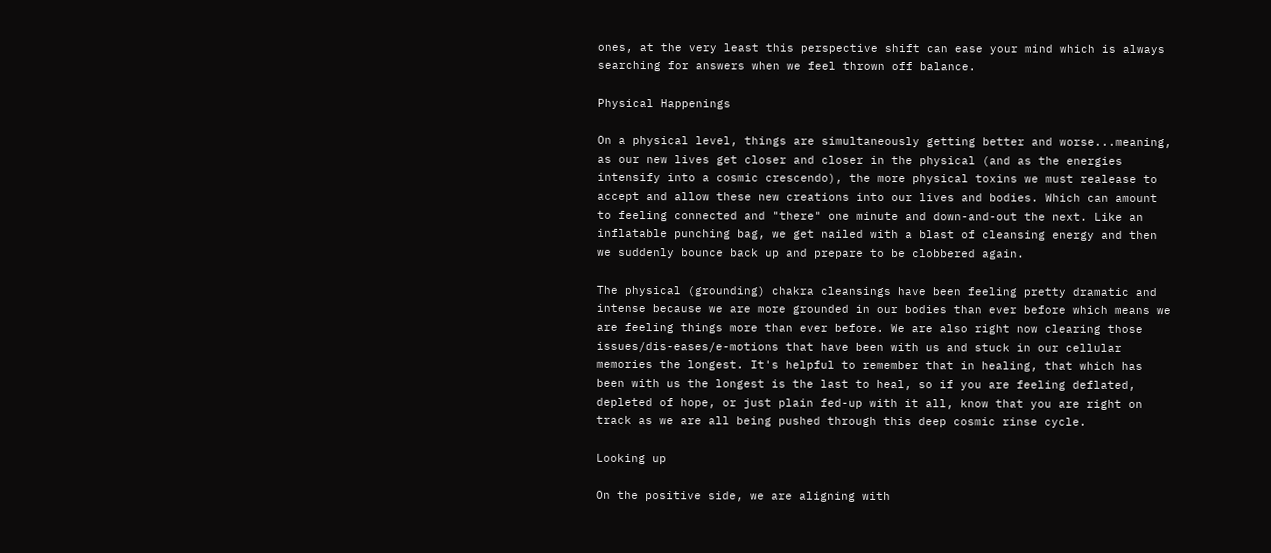ones, at the very least this perspective shift can ease your mind which is always searching for answers when we feel thrown off balance.

Physical Happenings

On a physical level, things are simultaneously getting better and worse...meaning, as our new lives get closer and closer in the physical (and as the energies intensify into a cosmic crescendo), the more physical toxins we must realease to accept and allow these new creations into our lives and bodies. Which can amount to feeling connected and "there" one minute and down-and-out the next. Like an inflatable punching bag, we get nailed with a blast of cleansing energy and then we suddenly bounce back up and prepare to be clobbered again.

The physical (grounding) chakra cleansings have been feeling pretty dramatic and intense because we are more grounded in our bodies than ever before which means we are feeling things more than ever before. We are also right now clearing those issues/dis-eases/e-motions that have been with us and stuck in our cellular memories the longest. It's helpful to remember that in healing, that which has been with us the longest is the last to heal, so if you are feeling deflated, depleted of hope, or just plain fed-up with it all, know that you are right on track as we are all being pushed through this deep cosmic rinse cycle.

Looking up

On the positive side, we are aligning with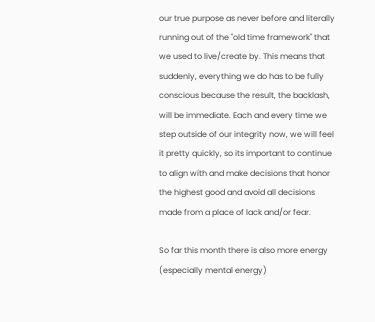our true purpose as never before and literally running out of the "old time framework" that we used to live/create by. This means that suddenly, everything we do has to be fully conscious because the result, the backlash, will be immediate. Each and every time we step outside of our integrity now, we will feel it pretty quickly, so its important to continue to align with and make decisions that honor the highest good and avoid all decisions made from a place of lack and/or fear.

So far this month there is also more energy (especially mental energy)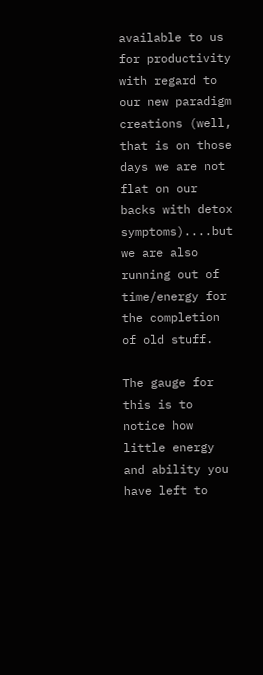available to us for productivity with regard to our new paradigm creations (well, that is on those days we are not flat on our backs with detox symptoms)....but we are also running out of time/energy for the completion of old stuff.

The gauge for this is to notice how little energy and ability you have left to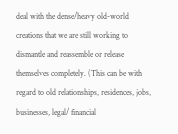deal with the dense/heavy old-world creations that we are still working to dismantle and reassemble or release themselves completely. (This can be with regard to old relationships, residences, jobs, businesses, legal/ financial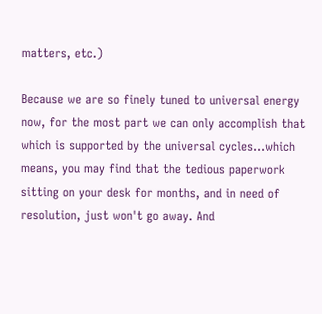matters, etc.)

Because we are so finely tuned to universal energy now, for the most part we can only accomplish that which is supported by the universal cycles...which means, you may find that the tedious paperwork sitting on your desk for months, and in need of resolution, just won't go away. And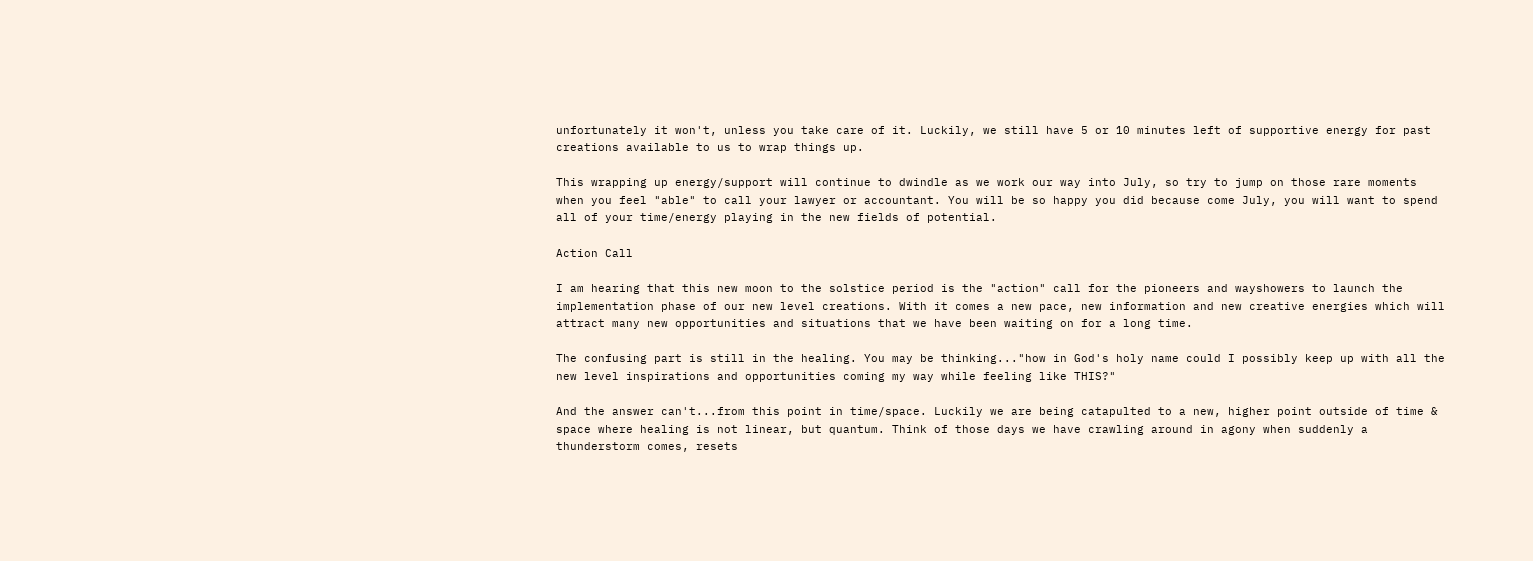unfortunately it won't, unless you take care of it. Luckily, we still have 5 or 10 minutes left of supportive energy for past creations available to us to wrap things up.

This wrapping up energy/support will continue to dwindle as we work our way into July, so try to jump on those rare moments when you feel "able" to call your lawyer or accountant. You will be so happy you did because come July, you will want to spend all of your time/energy playing in the new fields of potential.

Action Call

I am hearing that this new moon to the solstice period is the "action" call for the pioneers and wayshowers to launch the implementation phase of our new level creations. With it comes a new pace, new information and new creative energies which will attract many new opportunities and situations that we have been waiting on for a long time.

The confusing part is still in the healing. You may be thinking..."how in God's holy name could I possibly keep up with all the new level inspirations and opportunities coming my way while feeling like THIS?"

And the answer can't...from this point in time/space. Luckily we are being catapulted to a new, higher point outside of time & space where healing is not linear, but quantum. Think of those days we have crawling around in agony when suddenly a thunderstorm comes, resets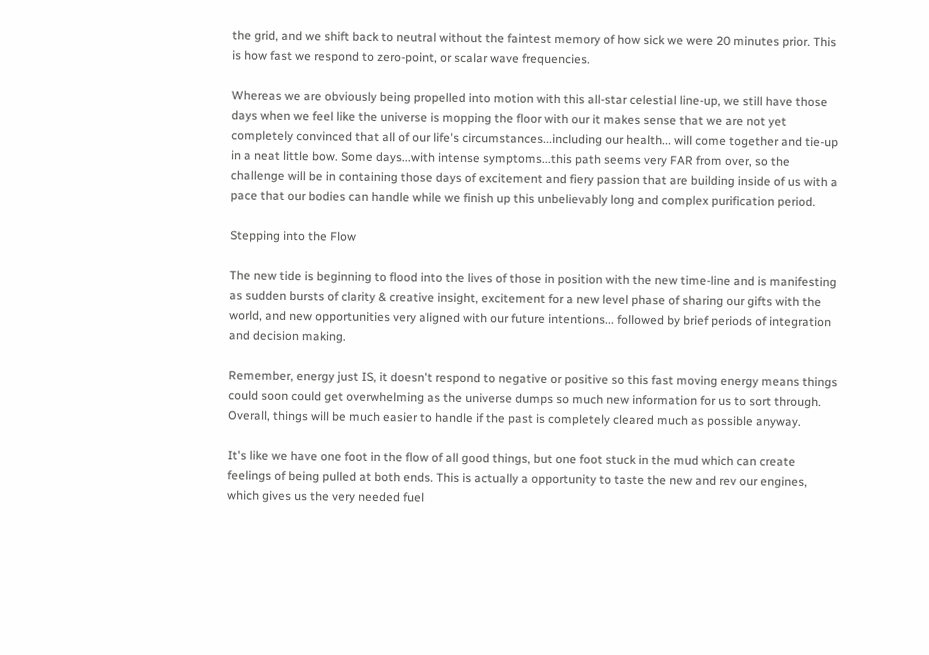the grid, and we shift back to neutral without the faintest memory of how sick we were 20 minutes prior. This is how fast we respond to zero-point, or scalar wave frequencies.

Whereas we are obviously being propelled into motion with this all-star celestial line-up, we still have those days when we feel like the universe is mopping the floor with our it makes sense that we are not yet completely convinced that all of our life's circumstances...including our health... will come together and tie-up in a neat little bow. Some days...with intense symptoms...this path seems very FAR from over, so the challenge will be in containing those days of excitement and fiery passion that are building inside of us with a pace that our bodies can handle while we finish up this unbelievably long and complex purification period.

Stepping into the Flow

The new tide is beginning to flood into the lives of those in position with the new time-line and is manifesting as sudden bursts of clarity & creative insight, excitement for a new level phase of sharing our gifts with the world, and new opportunities very aligned with our future intentions... followed by brief periods of integration and decision making.

Remember, energy just IS, it doesn't respond to negative or positive so this fast moving energy means things could soon could get overwhelming as the universe dumps so much new information for us to sort through. Overall, things will be much easier to handle if the past is completely cleared much as possible anyway.

It's like we have one foot in the flow of all good things, but one foot stuck in the mud which can create feelings of being pulled at both ends. This is actually a opportunity to taste the new and rev our engines, which gives us the very needed fuel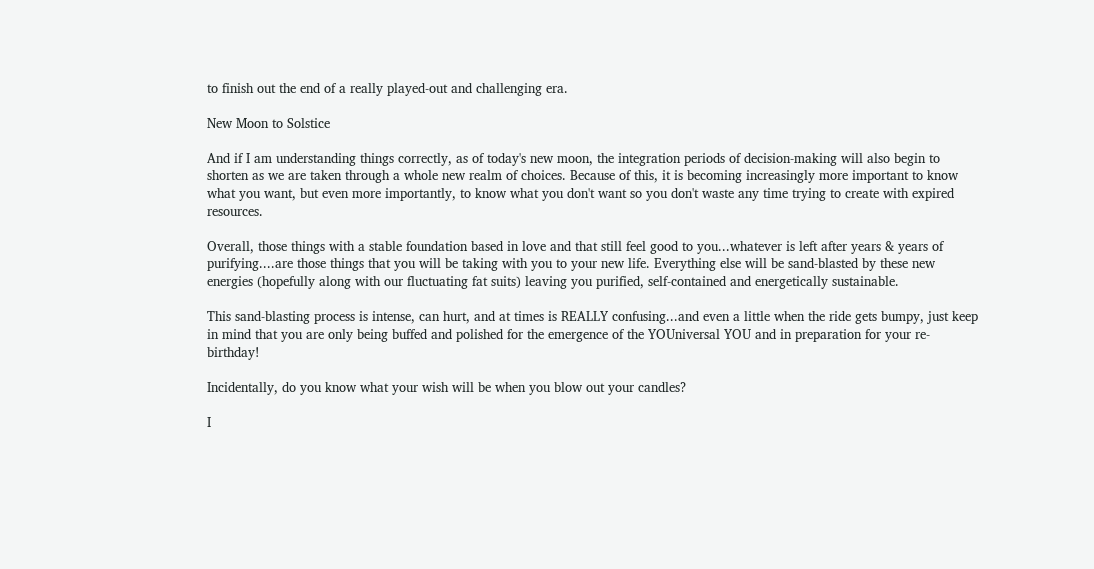to finish out the end of a really played-out and challenging era.

New Moon to Solstice

And if I am understanding things correctly, as of today's new moon, the integration periods of decision-making will also begin to shorten as we are taken through a whole new realm of choices. Because of this, it is becoming increasingly more important to know what you want, but even more importantly, to know what you don't want so you don't waste any time trying to create with expired resources.

Overall, those things with a stable foundation based in love and that still feel good to you...whatever is left after years & years of purifying....are those things that you will be taking with you to your new life. Everything else will be sand-blasted by these new energies (hopefully along with our fluctuating fat suits) leaving you purified, self-contained and energetically sustainable.

This sand-blasting process is intense, can hurt, and at times is REALLY confusing...and even a little when the ride gets bumpy, just keep in mind that you are only being buffed and polished for the emergence of the YOUniversal YOU and in preparation for your re-birthday!

Incidentally, do you know what your wish will be when you blow out your candles?

I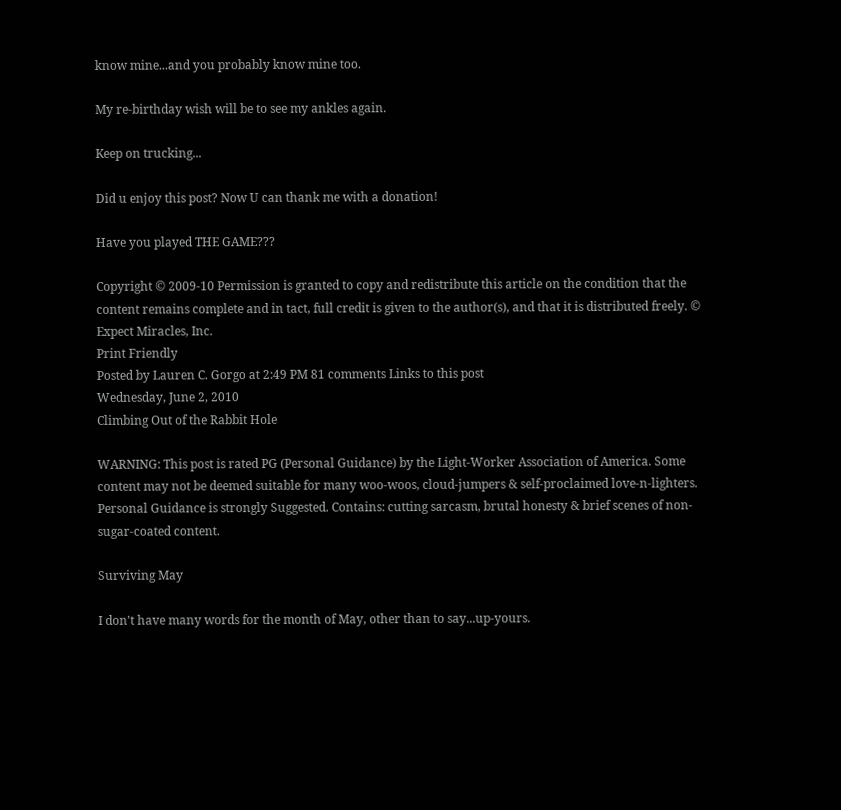know mine...and you probably know mine too.

My re-birthday wish will be to see my ankles again.

Keep on trucking...

Did u enjoy this post? Now U can thank me with a donation!

Have you played THE GAME???

Copyright © 2009-10 Permission is granted to copy and redistribute this article on the condition that the content remains complete and in tact, full credit is given to the author(s), and that it is distributed freely. © Expect Miracles, Inc.
Print Friendly
Posted by Lauren C. Gorgo at 2:49 PM 81 comments Links to this post
Wednesday, June 2, 2010
Climbing Out of the Rabbit Hole

WARNING: This post is rated PG (Personal Guidance) by the Light-Worker Association of America. Some content may not be deemed suitable for many woo-woos, cloud-jumpers & self-proclaimed love-n-lighters. Personal Guidance is strongly Suggested. Contains: cutting sarcasm, brutal honesty & brief scenes of non-sugar-coated content.

Surviving May

I don't have many words for the month of May, other than to say...up-yours.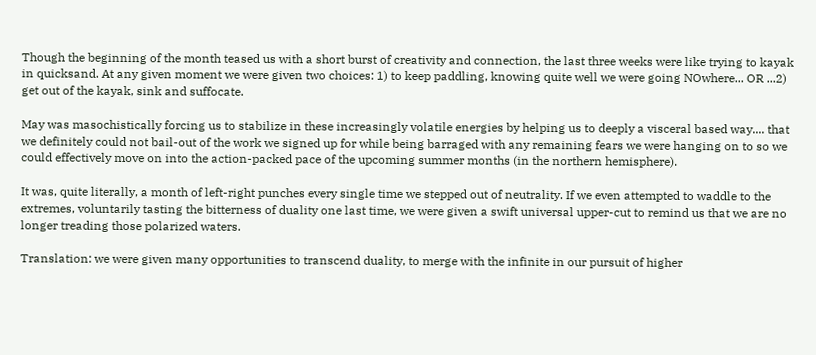Though the beginning of the month teased us with a short burst of creativity and connection, the last three weeks were like trying to kayak in quicksand. At any given moment we were given two choices: 1) to keep paddling, knowing quite well we were going NOwhere... OR ...2) get out of the kayak, sink and suffocate.

May was masochistically forcing us to stabilize in these increasingly volatile energies by helping us to deeply a visceral based way.... that we definitely could not bail-out of the work we signed up for while being barraged with any remaining fears we were hanging on to so we could effectively move on into the action-packed pace of the upcoming summer months (in the northern hemisphere).

It was, quite literally, a month of left-right punches every single time we stepped out of neutrality. If we even attempted to waddle to the extremes, voluntarily tasting the bitterness of duality one last time, we were given a swift universal upper-cut to remind us that we are no longer treading those polarized waters.

Translation: we were given many opportunities to transcend duality, to merge with the infinite in our pursuit of higher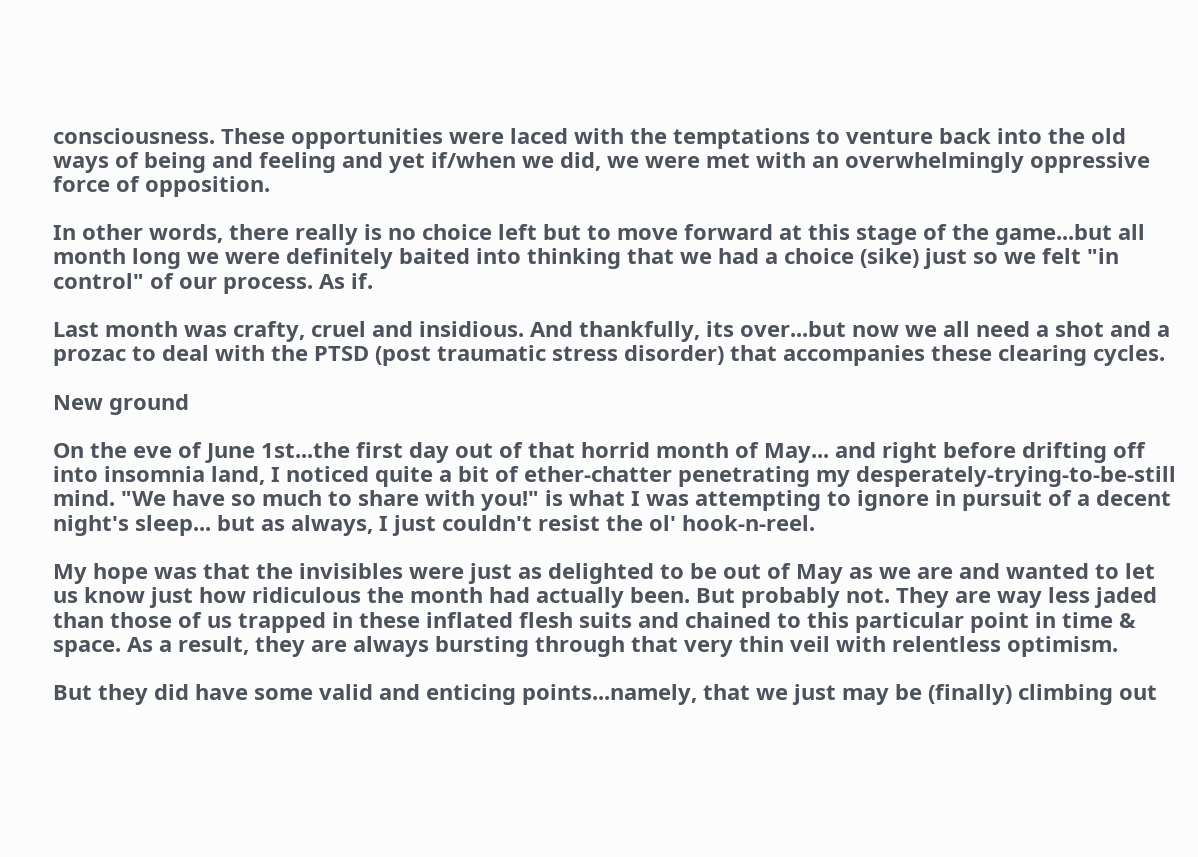consciousness. These opportunities were laced with the temptations to venture back into the old ways of being and feeling and yet if/when we did, we were met with an overwhelmingly oppressive force of opposition.

In other words, there really is no choice left but to move forward at this stage of the game...but all month long we were definitely baited into thinking that we had a choice (sike) just so we felt "in control" of our process. As if.

Last month was crafty, cruel and insidious. And thankfully, its over...but now we all need a shot and a prozac to deal with the PTSD (post traumatic stress disorder) that accompanies these clearing cycles.

New ground

On the eve of June 1st...the first day out of that horrid month of May... and right before drifting off into insomnia land, I noticed quite a bit of ether-chatter penetrating my desperately-trying-to-be-still mind. "We have so much to share with you!" is what I was attempting to ignore in pursuit of a decent night's sleep... but as always, I just couldn't resist the ol' hook-n-reel.

My hope was that the invisibles were just as delighted to be out of May as we are and wanted to let us know just how ridiculous the month had actually been. But probably not. They are way less jaded than those of us trapped in these inflated flesh suits and chained to this particular point in time & space. As a result, they are always bursting through that very thin veil with relentless optimism.

But they did have some valid and enticing points...namely, that we just may be (finally) climbing out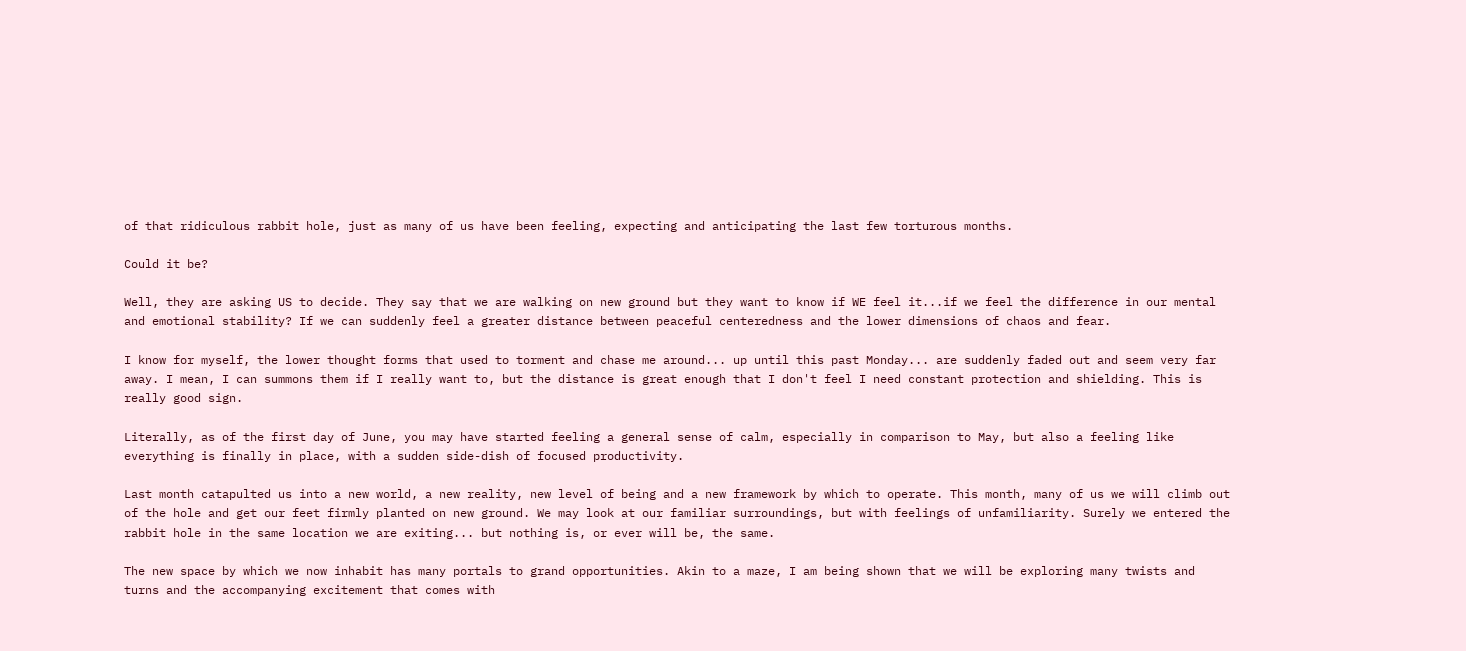of that ridiculous rabbit hole, just as many of us have been feeling, expecting and anticipating the last few torturous months.

Could it be?

Well, they are asking US to decide. They say that we are walking on new ground but they want to know if WE feel it...if we feel the difference in our mental and emotional stability? If we can suddenly feel a greater distance between peaceful centeredness and the lower dimensions of chaos and fear.

I know for myself, the lower thought forms that used to torment and chase me around... up until this past Monday... are suddenly faded out and seem very far away. I mean, I can summons them if I really want to, but the distance is great enough that I don't feel I need constant protection and shielding. This is really good sign.

Literally, as of the first day of June, you may have started feeling a general sense of calm, especially in comparison to May, but also a feeling like everything is finally in place, with a sudden side-dish of focused productivity.

Last month catapulted us into a new world, a new reality, new level of being and a new framework by which to operate. This month, many of us we will climb out of the hole and get our feet firmly planted on new ground. We may look at our familiar surroundings, but with feelings of unfamiliarity. Surely we entered the rabbit hole in the same location we are exiting... but nothing is, or ever will be, the same.

The new space by which we now inhabit has many portals to grand opportunities. Akin to a maze, I am being shown that we will be exploring many twists and turns and the accompanying excitement that comes with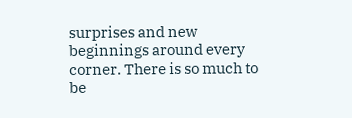surprises and new beginnings around every corner. There is so much to be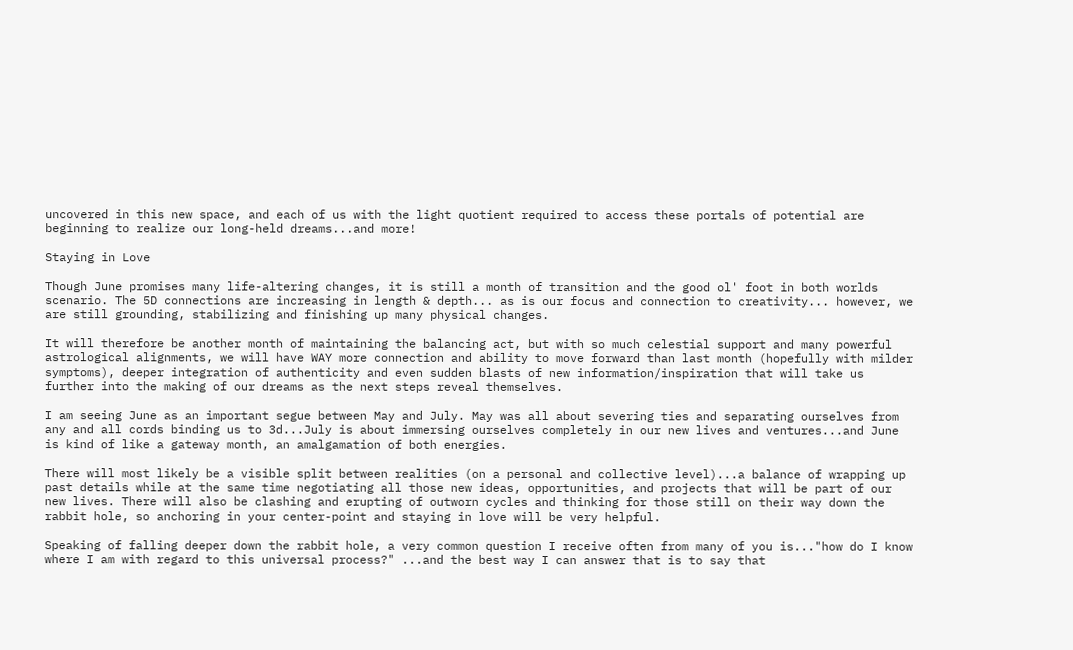uncovered in this new space, and each of us with the light quotient required to access these portals of potential are beginning to realize our long-held dreams...and more!

Staying in Love

Though June promises many life-altering changes, it is still a month of transition and the good ol' foot in both worlds scenario. The 5D connections are increasing in length & depth... as is our focus and connection to creativity... however, we are still grounding, stabilizing and finishing up many physical changes.

It will therefore be another month of maintaining the balancing act, but with so much celestial support and many powerful astrological alignments, we will have WAY more connection and ability to move forward than last month (hopefully with milder symptoms), deeper integration of authenticity and even sudden blasts of new information/inspiration that will take us further into the making of our dreams as the next steps reveal themselves.

I am seeing June as an important segue between May and July. May was all about severing ties and separating ourselves from any and all cords binding us to 3d...July is about immersing ourselves completely in our new lives and ventures...and June is kind of like a gateway month, an amalgamation of both energies.

There will most likely be a visible split between realities (on a personal and collective level)...a balance of wrapping up past details while at the same time negotiating all those new ideas, opportunities, and projects that will be part of our new lives. There will also be clashing and erupting of outworn cycles and thinking for those still on their way down the rabbit hole, so anchoring in your center-point and staying in love will be very helpful.

Speaking of falling deeper down the rabbit hole, a very common question I receive often from many of you is..."how do I know where I am with regard to this universal process?" ...and the best way I can answer that is to say that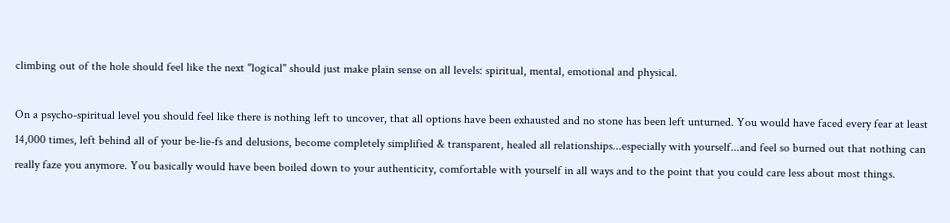climbing out of the hole should feel like the next "logical" should just make plain sense on all levels: spiritual, mental, emotional and physical.

On a psycho-spiritual level you should feel like there is nothing left to uncover, that all options have been exhausted and no stone has been left unturned. You would have faced every fear at least 14,000 times, left behind all of your be-lie-fs and delusions, become completely simplified & transparent, healed all relationships...especially with yourself...and feel so burned out that nothing can really faze you anymore. You basically would have been boiled down to your authenticity, comfortable with yourself in all ways and to the point that you could care less about most things.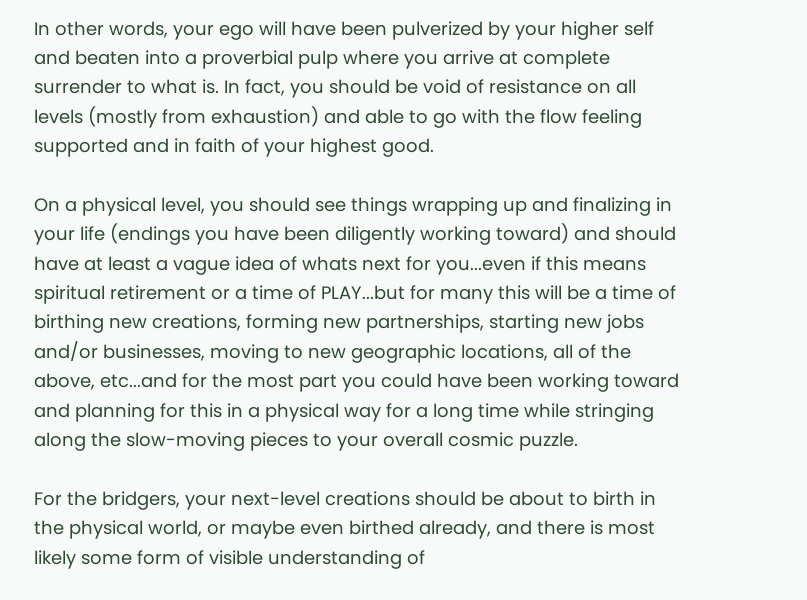In other words, your ego will have been pulverized by your higher self and beaten into a proverbial pulp where you arrive at complete surrender to what is. In fact, you should be void of resistance on all levels (mostly from exhaustion) and able to go with the flow feeling supported and in faith of your highest good.

On a physical level, you should see things wrapping up and finalizing in your life (endings you have been diligently working toward) and should have at least a vague idea of whats next for you...even if this means spiritual retirement or a time of PLAY...but for many this will be a time of birthing new creations, forming new partnerships, starting new jobs and/or businesses, moving to new geographic locations, all of the above, etc...and for the most part you could have been working toward and planning for this in a physical way for a long time while stringing along the slow-moving pieces to your overall cosmic puzzle.

For the bridgers, your next-level creations should be about to birth in the physical world, or maybe even birthed already, and there is most likely some form of visible understanding of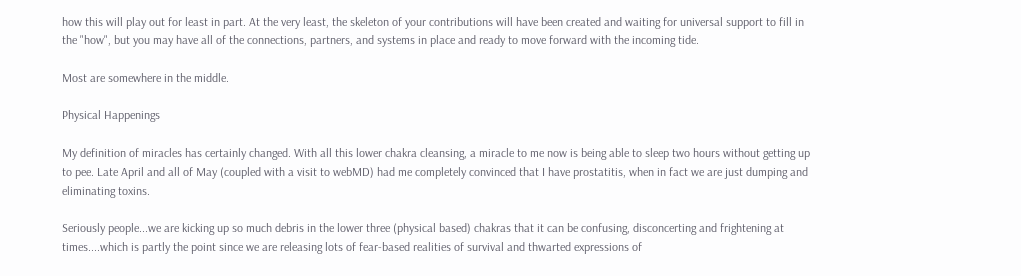how this will play out for least in part. At the very least, the skeleton of your contributions will have been created and waiting for universal support to fill in the "how", but you may have all of the connections, partners, and systems in place and ready to move forward with the incoming tide.

Most are somewhere in the middle.

Physical Happenings

My definition of miracles has certainly changed. With all this lower chakra cleansing, a miracle to me now is being able to sleep two hours without getting up to pee. Late April and all of May (coupled with a visit to webMD) had me completely convinced that I have prostatitis, when in fact we are just dumping and eliminating toxins.

Seriously people...we are kicking up so much debris in the lower three (physical based) chakras that it can be confusing, disconcerting and frightening at times....which is partly the point since we are releasing lots of fear-based realities of survival and thwarted expressions of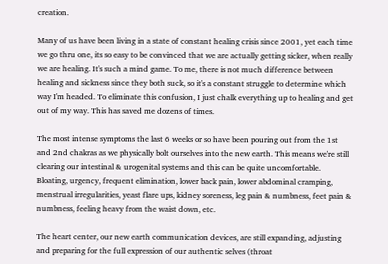creation.

Many of us have been living in a state of constant healing crisis since 2001, yet each time we go thru one, its so easy to be convinced that we are actually getting sicker, when really we are healing. It's such a mind game. To me, there is not much difference between healing and sickness since they both suck, so it's a constant struggle to determine which way I'm headed. To eliminate this confusion, I just chalk everything up to healing and get out of my way. This has saved me dozens of times.

The most intense symptoms the last 6 weeks or so have been pouring out from the 1st and 2nd chakras as we physically bolt ourselves into the new earth. This means we're still clearing our intestinal & urogenital systems and this can be quite uncomfortable. Bloating, urgency, frequent elimination, lower back pain, lower abdominal cramping, menstrual irregularities, yeast flare ups, kidney soreness, leg pain & numbness, feet pain & numbness, feeling heavy from the waist down, etc.

The heart center, our new earth communication devices, are still expanding, adjusting and preparing for the full expression of our authentic selves (throat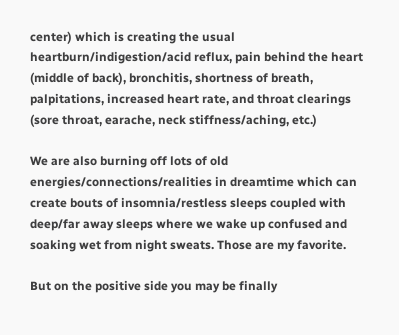center) which is creating the usual heartburn/indigestion/acid reflux, pain behind the heart (middle of back), bronchitis, shortness of breath, palpitations, increased heart rate, and throat clearings (sore throat, earache, neck stiffness/aching, etc.)

We are also burning off lots of old energies/connections/realities in dreamtime which can create bouts of insomnia/restless sleeps coupled with deep/far away sleeps where we wake up confused and soaking wet from night sweats. Those are my favorite.

But on the positive side you may be finally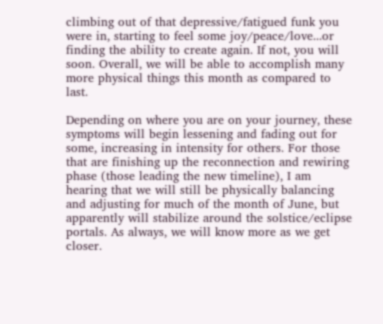climbing out of that depressive/fatigued funk you were in, starting to feel some joy/peace/love...or finding the ability to create again. If not, you will soon. Overall, we will be able to accomplish many more physical things this month as compared to last.

Depending on where you are on your journey, these symptoms will begin lessening and fading out for some, increasing in intensity for others. For those that are finishing up the reconnection and rewiring phase (those leading the new timeline), I am hearing that we will still be physically balancing and adjusting for much of the month of June, but apparently will stabilize around the solstice/eclipse portals. As always, we will know more as we get closer.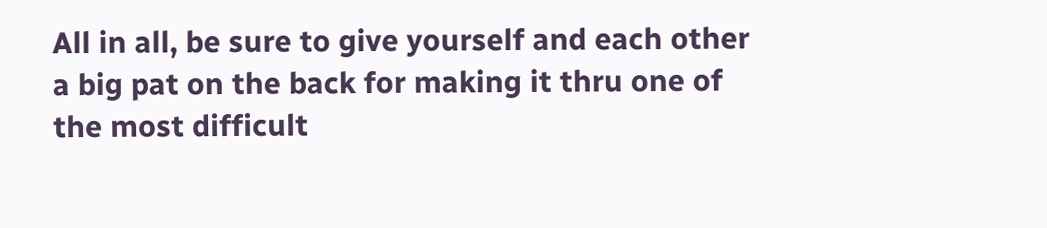All in all, be sure to give yourself and each other a big pat on the back for making it thru one of the most difficult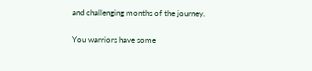and challenging months of the journey.

You warriors have some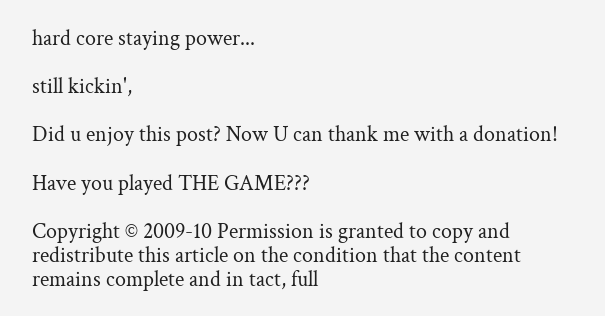hard core staying power...

still kickin',

Did u enjoy this post? Now U can thank me with a donation!

Have you played THE GAME???

Copyright © 2009-10 Permission is granted to copy and redistribute this article on the condition that the content remains complete and in tact, full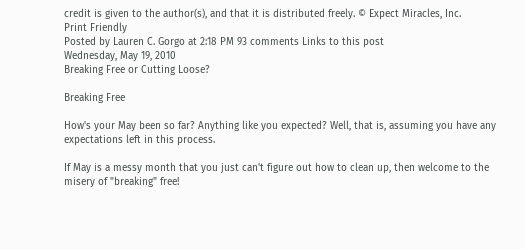credit is given to the author(s), and that it is distributed freely. © Expect Miracles, Inc.
Print Friendly
Posted by Lauren C. Gorgo at 2:18 PM 93 comments Links to this post
Wednesday, May 19, 2010
Breaking Free or Cutting Loose?

Breaking Free

How's your May been so far? Anything like you expected? Well, that is, assuming you have any expectations left in this process.

If May is a messy month that you just can't figure out how to clean up, then welcome to the misery of "breaking" free!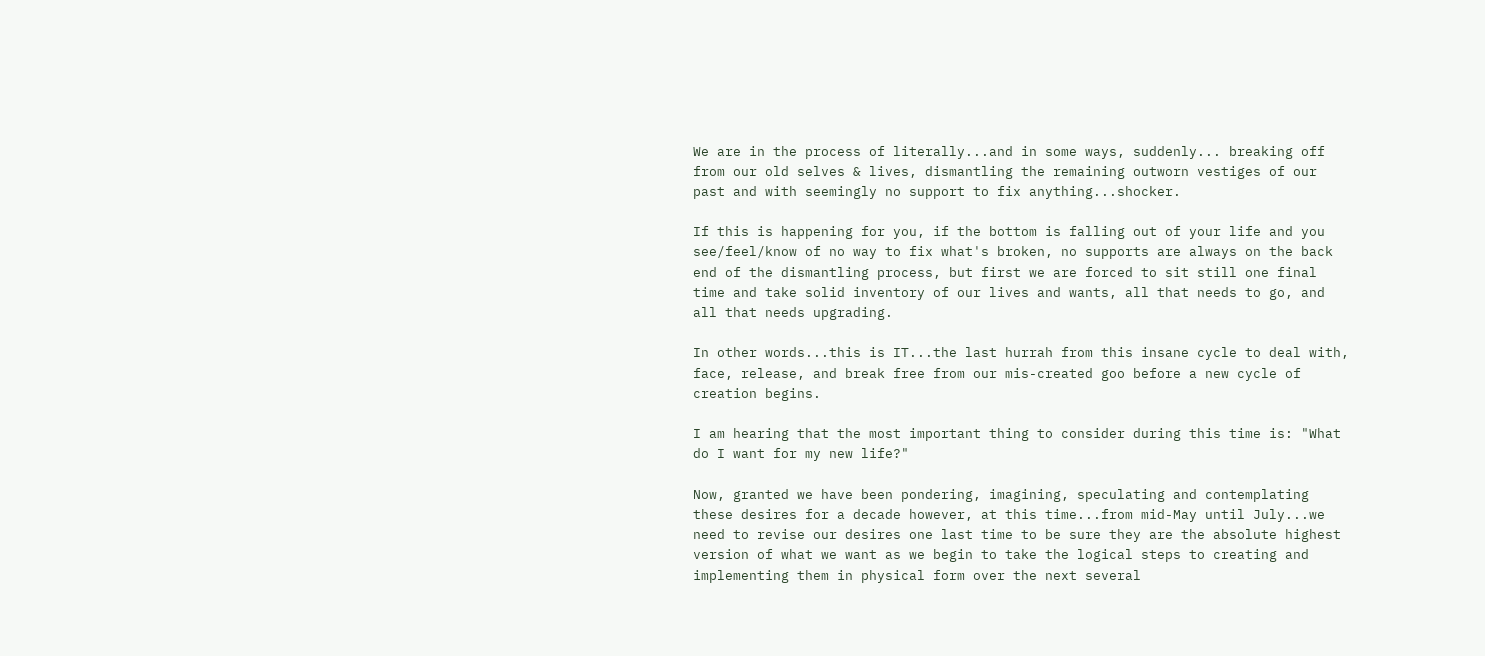We are in the process of literally...and in some ways, suddenly... breaking off from our old selves & lives, dismantling the remaining outworn vestiges of our past and with seemingly no support to fix anything...shocker.

If this is happening for you, if the bottom is falling out of your life and you see/feel/know of no way to fix what's broken, no supports are always on the back end of the dismantling process, but first we are forced to sit still one final time and take solid inventory of our lives and wants, all that needs to go, and all that needs upgrading.

In other words...this is IT...the last hurrah from this insane cycle to deal with, face, release, and break free from our mis-created goo before a new cycle of creation begins.

I am hearing that the most important thing to consider during this time is: "What do I want for my new life?"

Now, granted we have been pondering, imagining, speculating and contemplating these desires for a decade however, at this time...from mid-May until July...we need to revise our desires one last time to be sure they are the absolute highest version of what we want as we begin to take the logical steps to creating and implementing them in physical form over the next several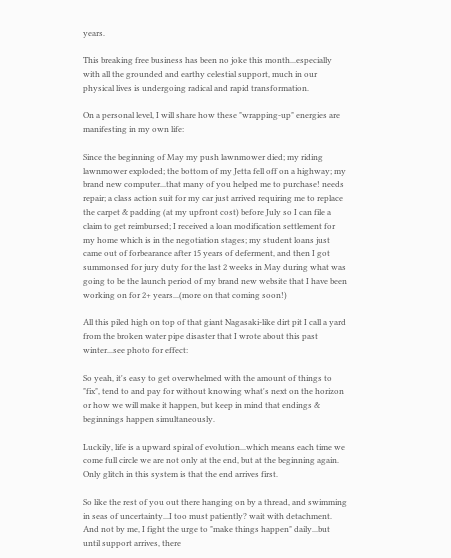years.

This breaking free business has been no joke this month...especially with all the grounded and earthy celestial support, much in our physical lives is undergoing radical and rapid transformation.

On a personal level, I will share how these "wrapping-up" energies are manifesting in my own life:

Since the beginning of May my push lawnmower died; my riding lawnmower exploded; the bottom of my Jetta fell off on a highway; my brand new computer...that many of you helped me to purchase! needs repair; a class action suit for my car just arrived requiring me to replace the carpet & padding (at my upfront cost) before July so I can file a claim to get reimbursed; I received a loan modification settlement for my home which is in the negotiation stages; my student loans just came out of forbearance after 15 years of deferment, and then I got summonsed for jury duty for the last 2 weeks in May during what was going to be the launch period of my brand new website that I have been working on for 2+ years...(more on that coming soon!)

All this piled high on top of that giant Nagasaki-like dirt pit I call a yard from the broken water pipe disaster that I wrote about this past winter...see photo for effect:

So yeah, it's easy to get overwhelmed with the amount of things to "fix", tend to and pay for without knowing what's next on the horizon or how we will make it happen, but keep in mind that endings & beginnings happen simultaneously.

Luckily, life is a upward spiral of evolution...which means each time we come full circle we are not only at the end, but at the beginning again. Only glitch in this system is that the end arrives first.

So like the rest of you out there hanging on by a thread, and swimming in seas of uncertainty...I too must patiently? wait with detachment. And not by me, I fight the urge to "make things happen" daily...but until support arrives, there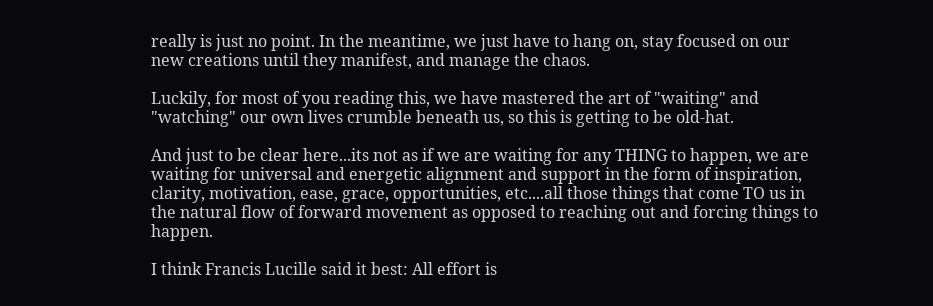really is just no point. In the meantime, we just have to hang on, stay focused on our new creations until they manifest, and manage the chaos.

Luckily, for most of you reading this, we have mastered the art of "waiting" and "watching" our own lives crumble beneath us, so this is getting to be old-hat.

And just to be clear here...its not as if we are waiting for any THING to happen, we are waiting for universal and energetic alignment and support in the form of inspiration, clarity, motivation, ease, grace, opportunities, etc....all those things that come TO us in the natural flow of forward movement as opposed to reaching out and forcing things to happen.

I think Francis Lucille said it best: All effort is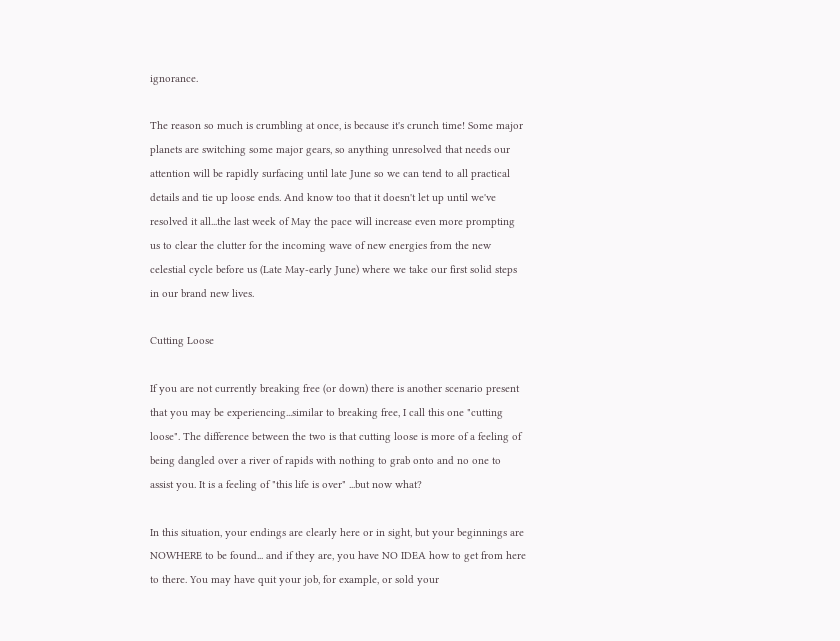ignorance.

The reason so much is crumbling at once, is because it's crunch time! Some major planets are switching some major gears, so anything unresolved that needs our attention will be rapidly surfacing until late June so we can tend to all practical details and tie up loose ends. And know too that it doesn't let up until we've resolved it all...the last week of May the pace will increase even more prompting us to clear the clutter for the incoming wave of new energies from the new celestial cycle before us (Late May-early June) where we take our first solid steps in our brand new lives.

Cutting Loose

If you are not currently breaking free (or down) there is another scenario present that you may be experiencing...similar to breaking free, I call this one "cutting loose". The difference between the two is that cutting loose is more of a feeling of being dangled over a river of rapids with nothing to grab onto and no one to assist you. It is a feeling of "this life is over" ...but now what?

In this situation, your endings are clearly here or in sight, but your beginnings are NOWHERE to be found... and if they are, you have NO IDEA how to get from here to there. You may have quit your job, for example, or sold your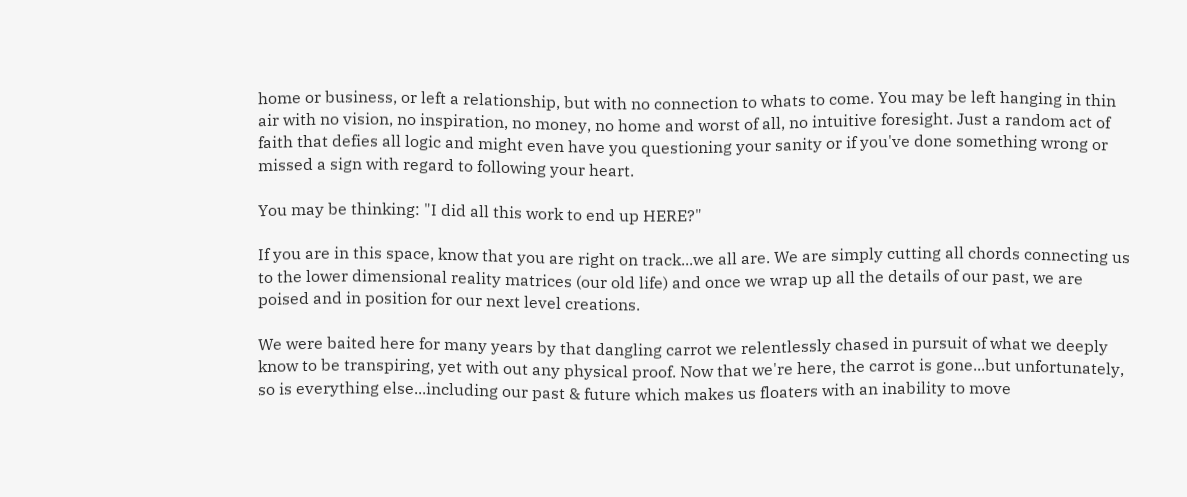home or business, or left a relationship, but with no connection to whats to come. You may be left hanging in thin air with no vision, no inspiration, no money, no home and worst of all, no intuitive foresight. Just a random act of faith that defies all logic and might even have you questioning your sanity or if you've done something wrong or missed a sign with regard to following your heart.

You may be thinking: "I did all this work to end up HERE?"

If you are in this space, know that you are right on track...we all are. We are simply cutting all chords connecting us to the lower dimensional reality matrices (our old life) and once we wrap up all the details of our past, we are poised and in position for our next level creations.

We were baited here for many years by that dangling carrot we relentlessly chased in pursuit of what we deeply know to be transpiring, yet with out any physical proof. Now that we're here, the carrot is gone...but unfortunately, so is everything else...including our past & future which makes us floaters with an inability to move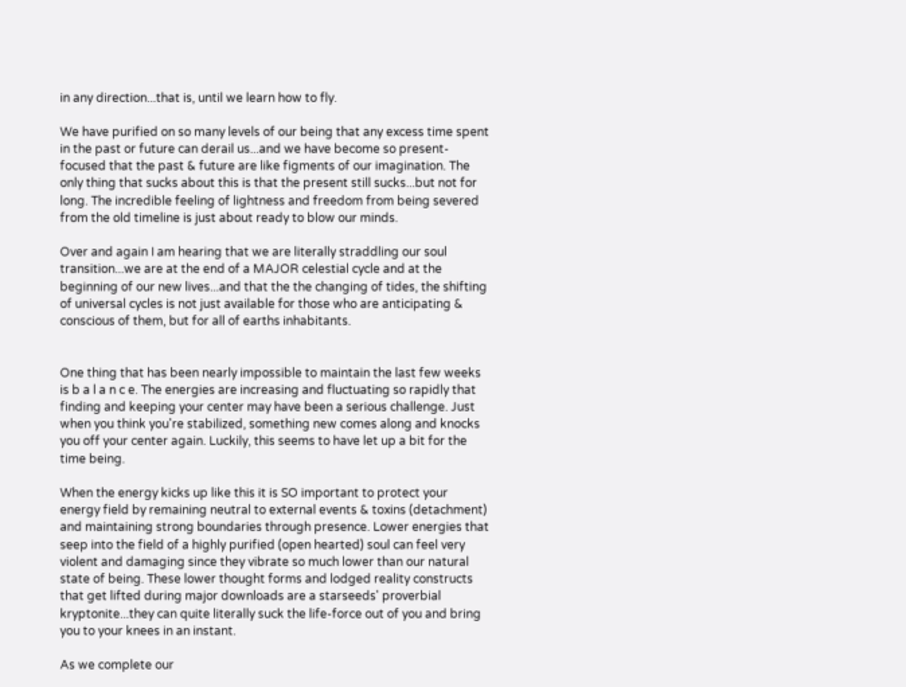in any direction...that is, until we learn how to fly.

We have purified on so many levels of our being that any excess time spent in the past or future can derail us...and we have become so present-focused that the past & future are like figments of our imagination. The only thing that sucks about this is that the present still sucks...but not for long. The incredible feeling of lightness and freedom from being severed from the old timeline is just about ready to blow our minds.

Over and again I am hearing that we are literally straddling our soul transition...we are at the end of a MAJOR celestial cycle and at the beginning of our new lives...and that the the changing of tides, the shifting of universal cycles is not just available for those who are anticipating & conscious of them, but for all of earths inhabitants.


One thing that has been nearly impossible to maintain the last few weeks is b a l a n c e. The energies are increasing and fluctuating so rapidly that finding and keeping your center may have been a serious challenge. Just when you think you're stabilized, something new comes along and knocks you off your center again. Luckily, this seems to have let up a bit for the time being.

When the energy kicks up like this it is SO important to protect your energy field by remaining neutral to external events & toxins (detachment) and maintaining strong boundaries through presence. Lower energies that seep into the field of a highly purified (open hearted) soul can feel very violent and damaging since they vibrate so much lower than our natural state of being. These lower thought forms and lodged reality constructs that get lifted during major downloads are a starseeds' proverbial kryptonite...they can quite literally suck the life-force out of you and bring you to your knees in an instant.

As we complete our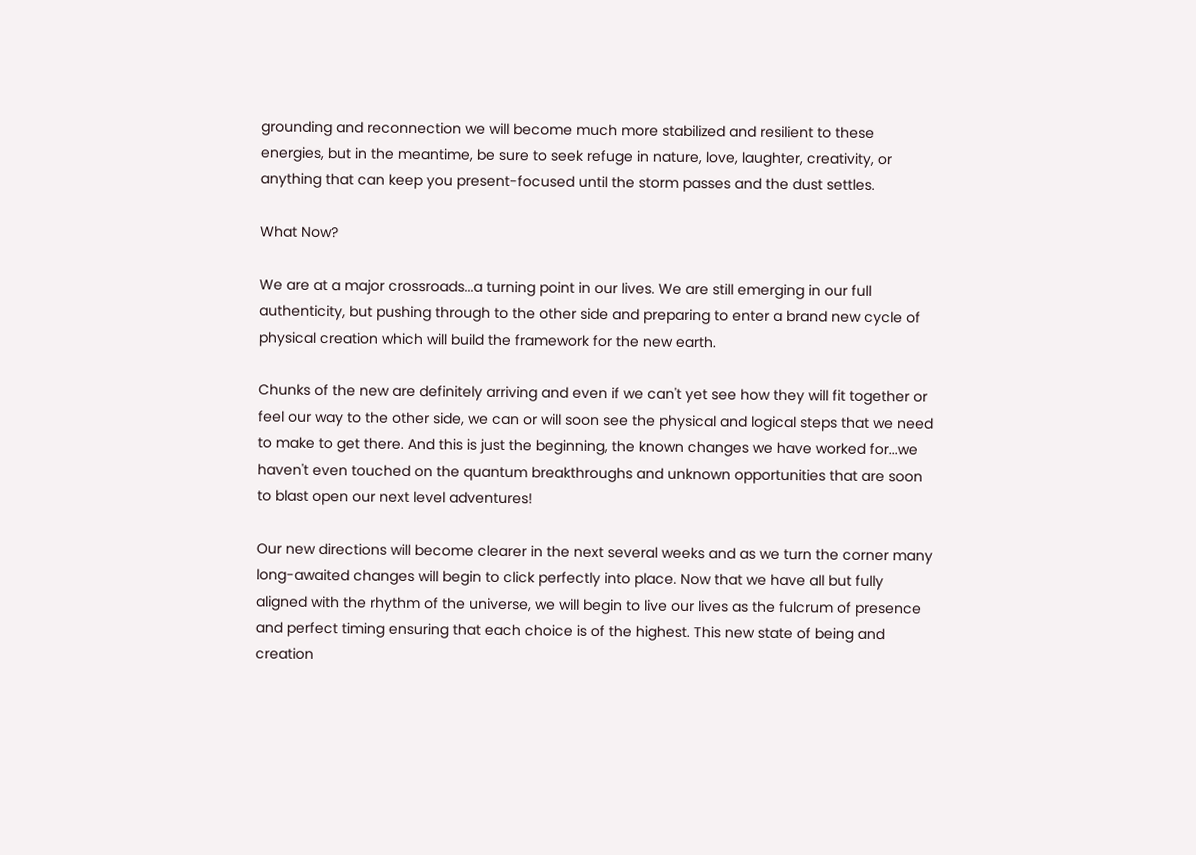grounding and reconnection we will become much more stabilized and resilient to these energies, but in the meantime, be sure to seek refuge in nature, love, laughter, creativity, or anything that can keep you present-focused until the storm passes and the dust settles.

What Now?

We are at a major crossroads...a turning point in our lives. We are still emerging in our full authenticity, but pushing through to the other side and preparing to enter a brand new cycle of physical creation which will build the framework for the new earth.

Chunks of the new are definitely arriving and even if we can't yet see how they will fit together or feel our way to the other side, we can or will soon see the physical and logical steps that we need to make to get there. And this is just the beginning, the known changes we have worked for...we haven't even touched on the quantum breakthroughs and unknown opportunities that are soon to blast open our next level adventures!

Our new directions will become clearer in the next several weeks and as we turn the corner many long-awaited changes will begin to click perfectly into place. Now that we have all but fully aligned with the rhythm of the universe, we will begin to live our lives as the fulcrum of presence and perfect timing ensuring that each choice is of the highest. This new state of being and creation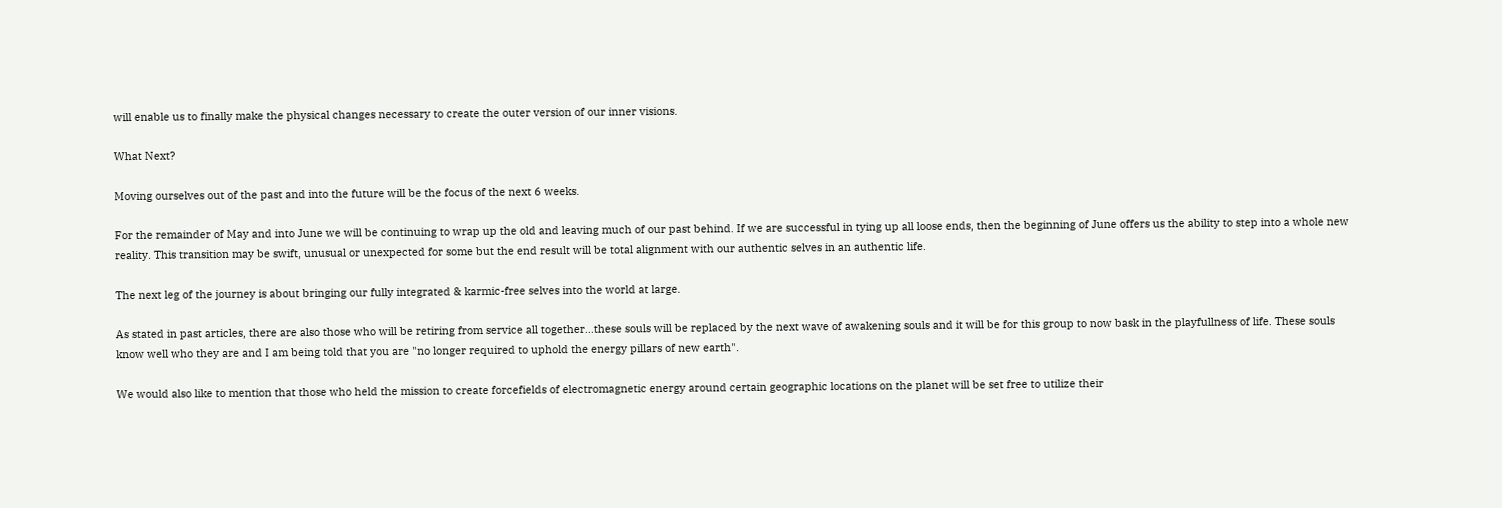will enable us to finally make the physical changes necessary to create the outer version of our inner visions.

What Next?

Moving ourselves out of the past and into the future will be the focus of the next 6 weeks.

For the remainder of May and into June we will be continuing to wrap up the old and leaving much of our past behind. If we are successful in tying up all loose ends, then the beginning of June offers us the ability to step into a whole new reality. This transition may be swift, unusual or unexpected for some but the end result will be total alignment with our authentic selves in an authentic life.

The next leg of the journey is about bringing our fully integrated & karmic-free selves into the world at large.

As stated in past articles, there are also those who will be retiring from service all together...these souls will be replaced by the next wave of awakening souls and it will be for this group to now bask in the playfullness of life. These souls know well who they are and I am being told that you are "no longer required to uphold the energy pillars of new earth".

We would also like to mention that those who held the mission to create forcefields of electromagnetic energy around certain geographic locations on the planet will be set free to utilize their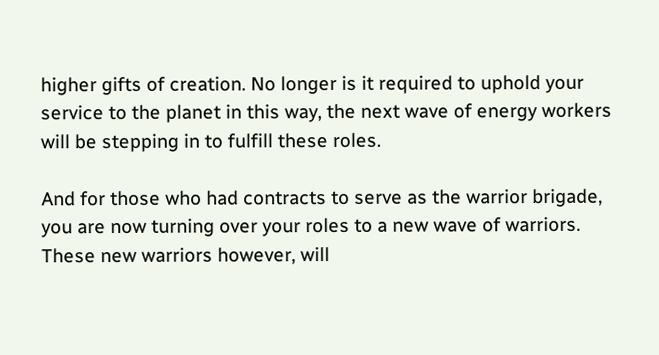higher gifts of creation. No longer is it required to uphold your service to the planet in this way, the next wave of energy workers will be stepping in to fulfill these roles.

And for those who had contracts to serve as the warrior brigade, you are now turning over your roles to a new wave of warriors. These new warriors however, will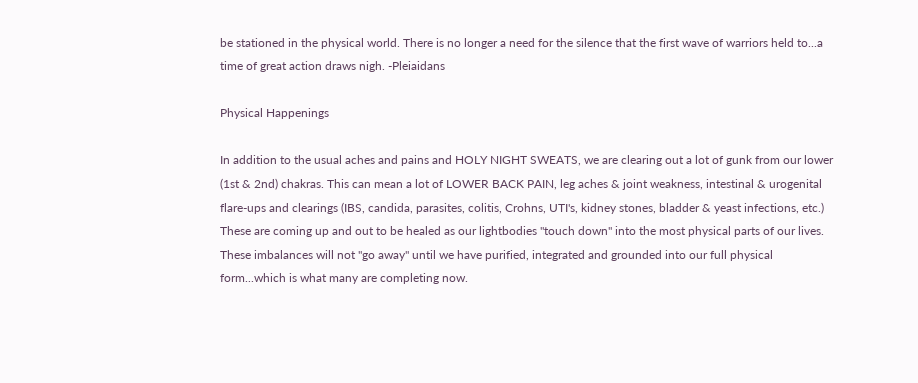be stationed in the physical world. There is no longer a need for the silence that the first wave of warriors held to...a time of great action draws nigh. -Pleiaidans

Physical Happenings

In addition to the usual aches and pains and HOLY NIGHT SWEATS, we are clearing out a lot of gunk from our lower (1st & 2nd) chakras. This can mean a lot of LOWER BACK PAIN, leg aches & joint weakness, intestinal & urogenital flare-ups and clearings (IBS, candida, parasites, colitis, Crohns, UTI's, kidney stones, bladder & yeast infections, etc.) These are coming up and out to be healed as our lightbodies "touch down" into the most physical parts of our lives. These imbalances will not "go away" until we have purified, integrated and grounded into our full physical form...which is what many are completing now.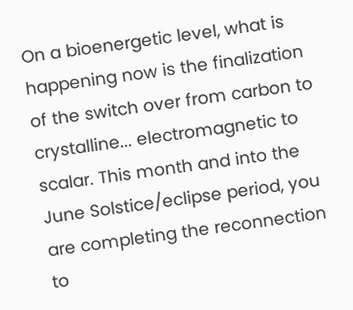On a bioenergetic level, what is happening now is the finalization of the switch over from carbon to crystalline... electromagnetic to scalar. This month and into the June Solstice/eclipse period, you are completing the reconnection to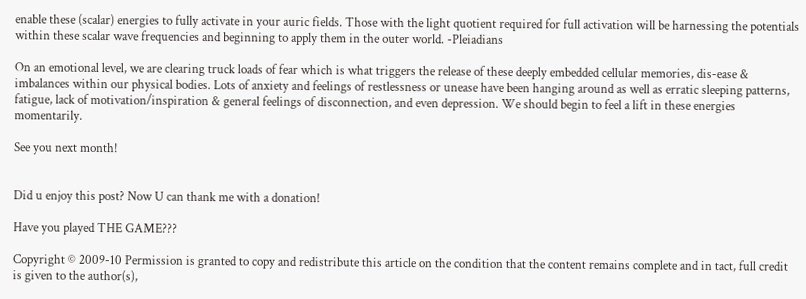enable these (scalar) energies to fully activate in your auric fields. Those with the light quotient required for full activation will be harnessing the potentials within these scalar wave frequencies and beginning to apply them in the outer world. -Pleiadians

On an emotional level, we are clearing truck loads of fear which is what triggers the release of these deeply embedded cellular memories, dis-ease & imbalances within our physical bodies. Lots of anxiety and feelings of restlessness or unease have been hanging around as well as erratic sleeping patterns, fatigue, lack of motivation/inspiration & general feelings of disconnection, and even depression. We should begin to feel a lift in these energies momentarily.

See you next month!


Did u enjoy this post? Now U can thank me with a donation!

Have you played THE GAME???

Copyright © 2009-10 Permission is granted to copy and redistribute this article on the condition that the content remains complete and in tact, full credit is given to the author(s),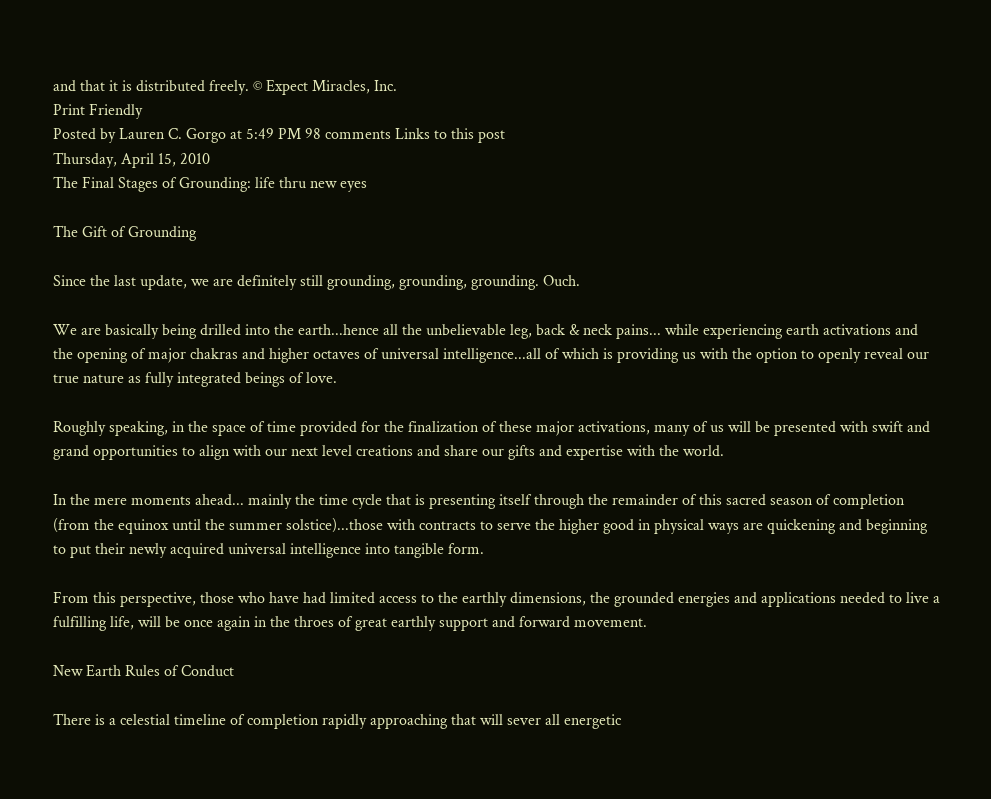and that it is distributed freely. © Expect Miracles, Inc.
Print Friendly
Posted by Lauren C. Gorgo at 5:49 PM 98 comments Links to this post
Thursday, April 15, 2010
The Final Stages of Grounding: life thru new eyes

The Gift of Grounding

Since the last update, we are definitely still grounding, grounding, grounding. Ouch.

We are basically being drilled into the earth...hence all the unbelievable leg, back & neck pains... while experiencing earth activations and the opening of major chakras and higher octaves of universal intelligence...all of which is providing us with the option to openly reveal our true nature as fully integrated beings of love.

Roughly speaking, in the space of time provided for the finalization of these major activations, many of us will be presented with swift and grand opportunities to align with our next level creations and share our gifts and expertise with the world.

In the mere moments ahead... mainly the time cycle that is presenting itself through the remainder of this sacred season of completion (from the equinox until the summer solstice)...those with contracts to serve the higher good in physical ways are quickening and beginning to put their newly acquired universal intelligence into tangible form.

From this perspective, those who have had limited access to the earthly dimensions, the grounded energies and applications needed to live a fulfilling life, will be once again in the throes of great earthly support and forward movement.

New Earth Rules of Conduct

There is a celestial timeline of completion rapidly approaching that will sever all energetic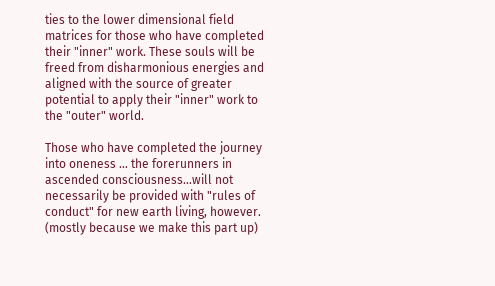ties to the lower dimensional field matrices for those who have completed their "inner" work. These souls will be freed from disharmonious energies and aligned with the source of greater potential to apply their "inner" work to the "outer" world.

Those who have completed the journey into oneness ... the forerunners in ascended consciousness...will not necessarily be provided with "rules of conduct" for new earth living, however. (mostly because we make this part up)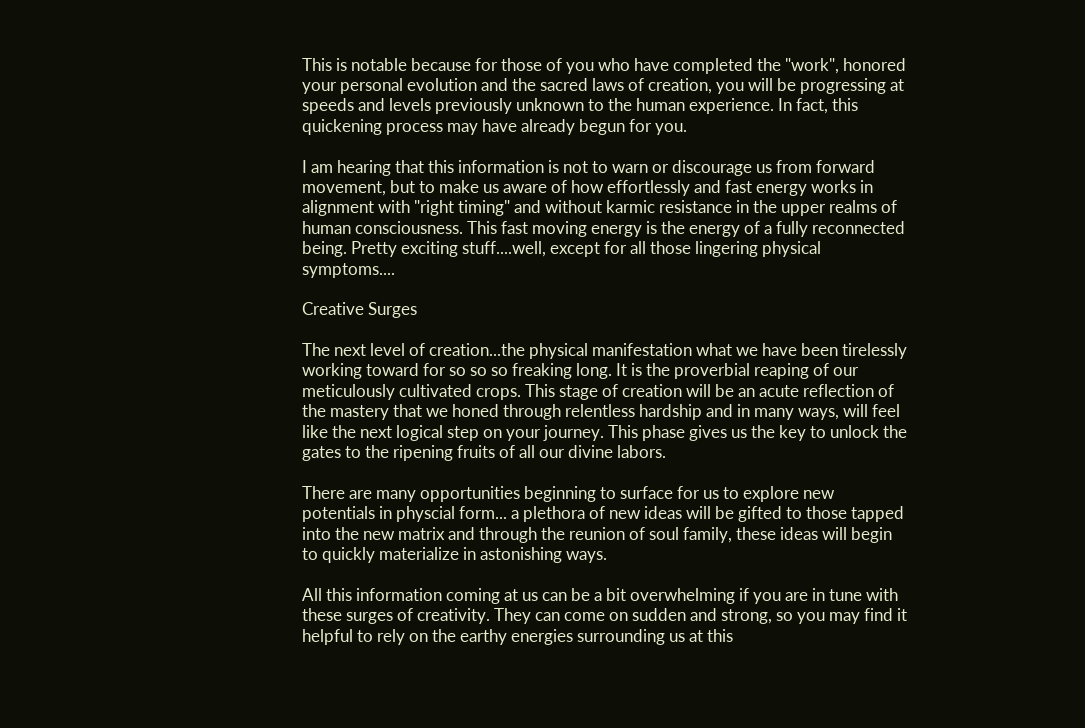This is notable because for those of you who have completed the "work", honored your personal evolution and the sacred laws of creation, you will be progressing at speeds and levels previously unknown to the human experience. In fact, this quickening process may have already begun for you.

I am hearing that this information is not to warn or discourage us from forward movement, but to make us aware of how effortlessly and fast energy works in alignment with "right timing" and without karmic resistance in the upper realms of human consciousness. This fast moving energy is the energy of a fully reconnected being. Pretty exciting stuff....well, except for all those lingering physical symptoms....

Creative Surges

The next level of creation...the physical manifestation what we have been tirelessly working toward for so so so freaking long. It is the proverbial reaping of our meticulously cultivated crops. This stage of creation will be an acute reflection of the mastery that we honed through relentless hardship and in many ways, will feel like the next logical step on your journey. This phase gives us the key to unlock the gates to the ripening fruits of all our divine labors.

There are many opportunities beginning to surface for us to explore new potentials in physcial form... a plethora of new ideas will be gifted to those tapped into the new matrix and through the reunion of soul family, these ideas will begin to quickly materialize in astonishing ways.

All this information coming at us can be a bit overwhelming if you are in tune with these surges of creativity. They can come on sudden and strong, so you may find it helpful to rely on the earthy energies surrounding us at this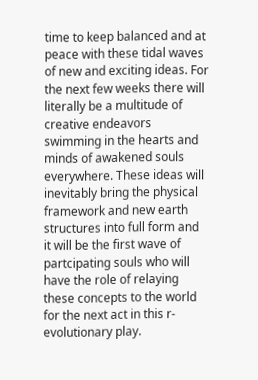time to keep balanced and at peace with these tidal waves of new and exciting ideas. For the next few weeks there will literally be a multitude of creative endeavors swimming in the hearts and minds of awakened souls everywhere. These ideas will inevitably bring the physical framework and new earth structures into full form and it will be the first wave of partcipating souls who will have the role of relaying these concepts to the world for the next act in this r-evolutionary play.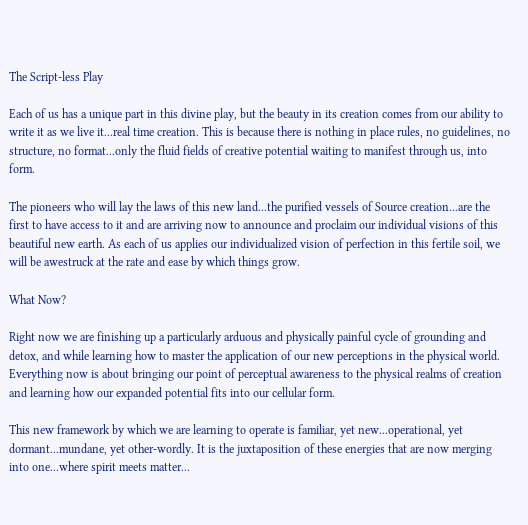The Script-less Play

Each of us has a unique part in this divine play, but the beauty in its creation comes from our ability to write it as we live it...real time creation. This is because there is nothing in place rules, no guidelines, no structure, no format...only the fluid fields of creative potential waiting to manifest through us, into form.

The pioneers who will lay the laws of this new land...the purified vessels of Source creation...are the first to have access to it and are arriving now to announce and proclaim our individual visions of this beautiful new earth. As each of us applies our individualized vision of perfection in this fertile soil, we will be awestruck at the rate and ease by which things grow.

What Now?

Right now we are finishing up a particularly arduous and physically painful cycle of grounding and detox, and while learning how to master the application of our new perceptions in the physical world. Everything now is about bringing our point of perceptual awareness to the physical realms of creation and learning how our expanded potential fits into our cellular form.

This new framework by which we are learning to operate is familiar, yet new...operational, yet dormant...mundane, yet other-wordly. It is the juxtaposition of these energies that are now merging into one...where spirit meets matter...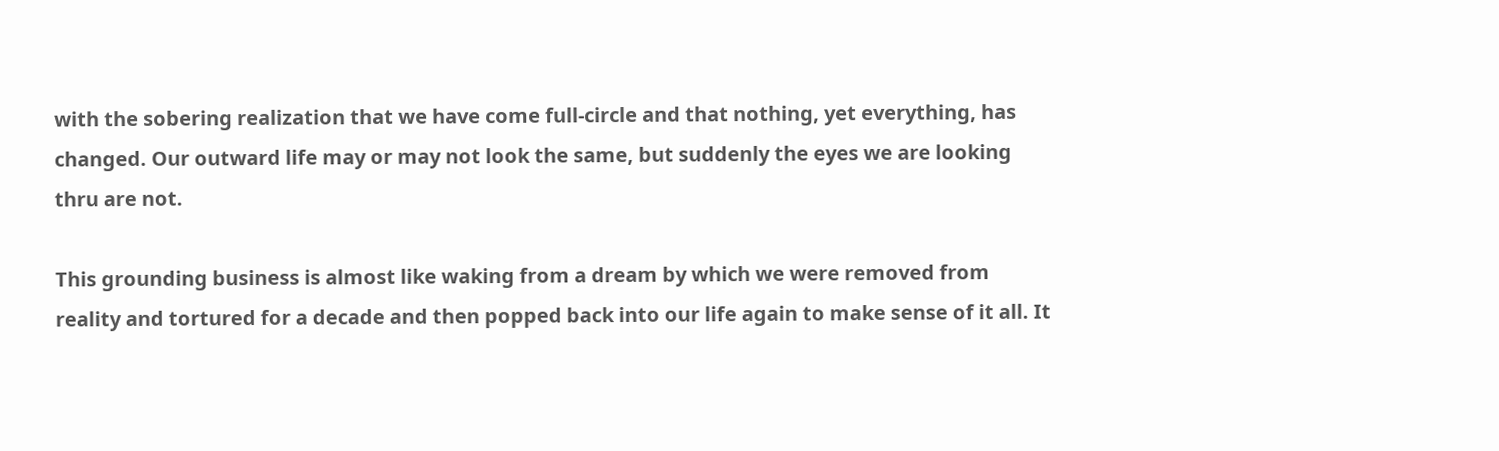with the sobering realization that we have come full-circle and that nothing, yet everything, has changed. Our outward life may or may not look the same, but suddenly the eyes we are looking thru are not.

This grounding business is almost like waking from a dream by which we were removed from reality and tortured for a decade and then popped back into our life again to make sense of it all. It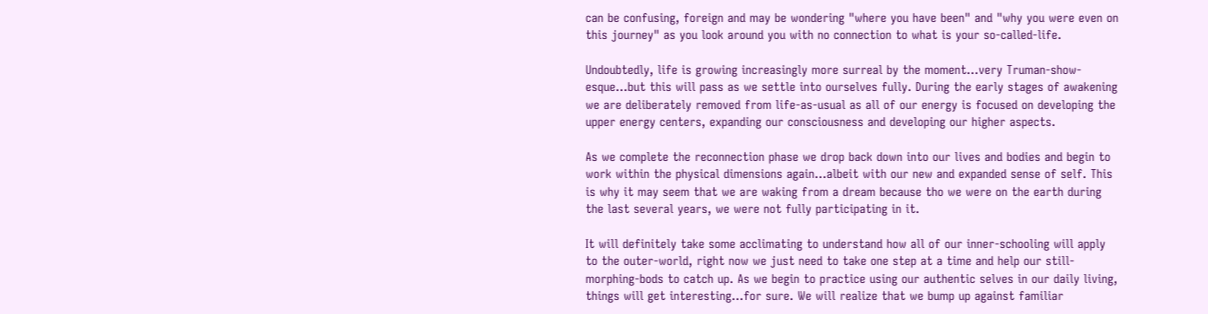can be confusing, foreign and may be wondering "where you have been" and "why you were even on this journey" as you look around you with no connection to what is your so-called-life.

Undoubtedly, life is growing increasingly more surreal by the moment...very Truman-show-esque...but this will pass as we settle into ourselves fully. During the early stages of awakening we are deliberately removed from life-as-usual as all of our energy is focused on developing the upper energy centers, expanding our consciousness and developing our higher aspects.

As we complete the reconnection phase we drop back down into our lives and bodies and begin to work within the physical dimensions again...albeit with our new and expanded sense of self. This is why it may seem that we are waking from a dream because tho we were on the earth during the last several years, we were not fully participating in it.

It will definitely take some acclimating to understand how all of our inner-schooling will apply to the outer-world, right now we just need to take one step at a time and help our still-morphing-bods to catch up. As we begin to practice using our authentic selves in our daily living, things will get interesting...for sure. We will realize that we bump up against familiar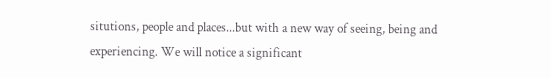situtions, people and places...but with a new way of seeing, being and experiencing. We will notice a significant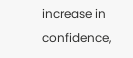increase in confidence,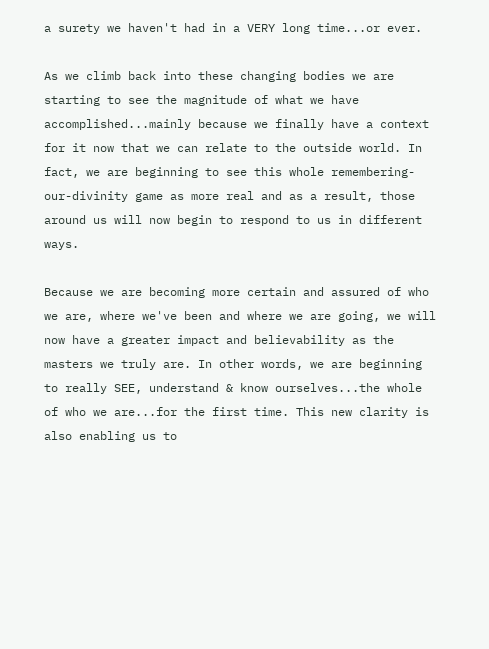a surety we haven't had in a VERY long time...or ever.

As we climb back into these changing bodies we are starting to see the magnitude of what we have accomplished...mainly because we finally have a context for it now that we can relate to the outside world. In fact, we are beginning to see this whole remembering-our-divinity game as more real and as a result, those around us will now begin to respond to us in different ways.

Because we are becoming more certain and assured of who we are, where we've been and where we are going, we will now have a greater impact and believability as the masters we truly are. In other words, we are beginning to really SEE, understand & know ourselves...the whole of who we are...for the first time. This new clarity is also enabling us to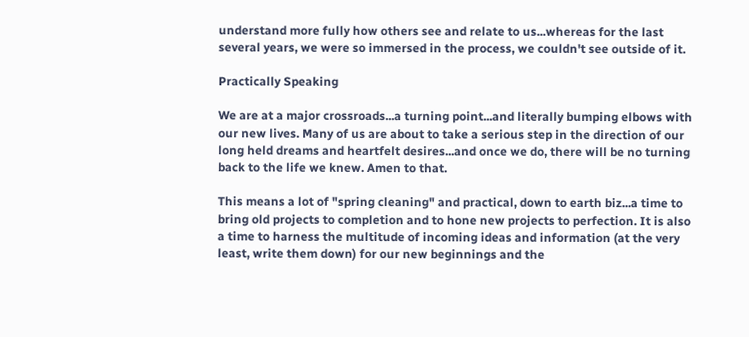understand more fully how others see and relate to us...whereas for the last several years, we were so immersed in the process, we couldn't see outside of it.

Practically Speaking

We are at a major crossroads...a turning point...and literally bumping elbows with our new lives. Many of us are about to take a serious step in the direction of our long held dreams and heartfelt desires...and once we do, there will be no turning back to the life we knew. Amen to that.

This means a lot of "spring cleaning" and practical, down to earth biz...a time to bring old projects to completion and to hone new projects to perfection. It is also a time to harness the multitude of incoming ideas and information (at the very least, write them down) for our new beginnings and the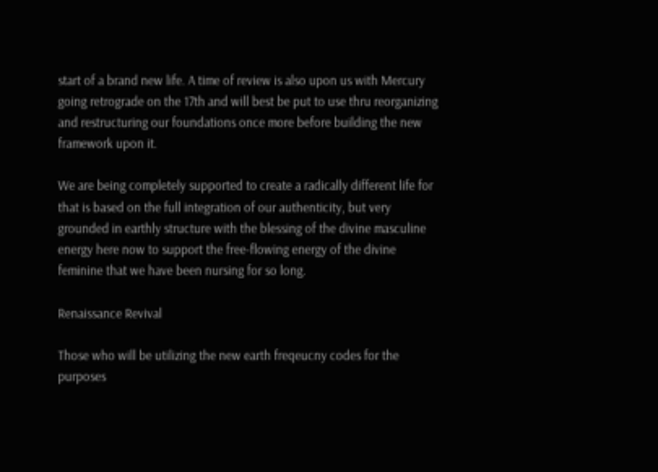start of a brand new life. A time of review is also upon us with Mercury going retrograde on the 17th and will best be put to use thru reorganizing and restructuring our foundations once more before building the new framework upon it.

We are being completely supported to create a radically different life for that is based on the full integration of our authenticity, but very grounded in earthly structure with the blessing of the divine masculine energy here now to support the free-flowing energy of the divine feminine that we have been nursing for so long.

Renaissance Revival

Those who will be utilizing the new earth freqeucny codes for the purposes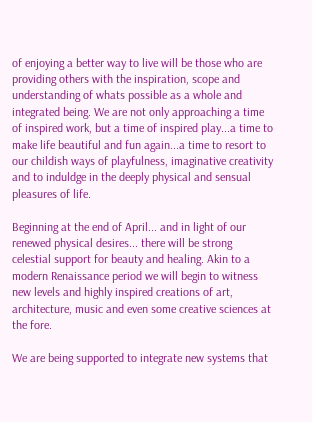of enjoying a better way to live will be those who are providing others with the inspiration, scope and understanding of whats possible as a whole and integrated being. We are not only approaching a time of inspired work, but a time of inspired play...a time to make life beautiful and fun again...a time to resort to our childish ways of playfulness, imaginative creativity and to induldge in the deeply physical and sensual pleasures of life.

Beginning at the end of April... and in light of our renewed physical desires... there will be strong celestial support for beauty and healing. Akin to a modern Renaissance period we will begin to witness new levels and highly inspired creations of art, architecture, music and even some creative sciences at the fore.

We are being supported to integrate new systems that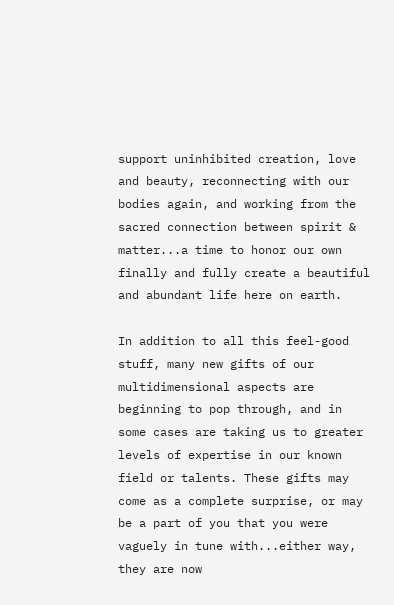support uninhibited creation, love and beauty, reconnecting with our bodies again, and working from the sacred connection between spirit & matter...a time to honor our own finally and fully create a beautiful and abundant life here on earth.

In addition to all this feel-good stuff, many new gifts of our multidimensional aspects are beginning to pop through, and in some cases are taking us to greater levels of expertise in our known field or talents. These gifts may come as a complete surprise, or may be a part of you that you were vaguely in tune with...either way, they are now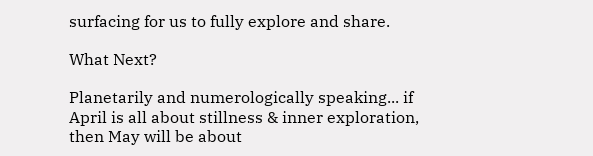surfacing for us to fully explore and share.

What Next?

Planetarily and numerologically speaking... if April is all about stillness & inner exploration, then May will be about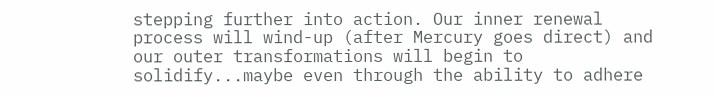stepping further into action. Our inner renewal process will wind-up (after Mercury goes direct) and our outer transformations will begin to solidify...maybe even through the ability to adhere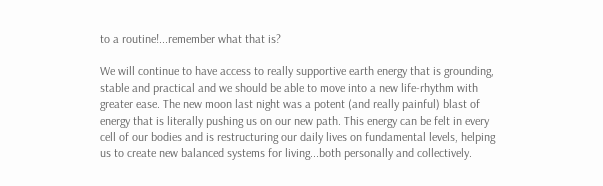to a routine!...remember what that is?

We will continue to have access to really supportive earth energy that is grounding, stable and practical and we should be able to move into a new life-rhythm with greater ease. The new moon last night was a potent (and really painful) blast of energy that is literally pushing us on our new path. This energy can be felt in every cell of our bodies and is restructuring our daily lives on fundamental levels, helping us to create new balanced systems for living...both personally and collectively.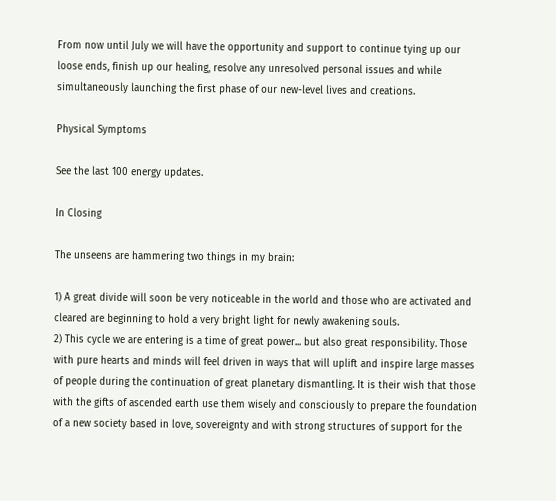From now until July we will have the opportunity and support to continue tying up our loose ends, finish up our healing, resolve any unresolved personal issues and while simultaneously launching the first phase of our new-level lives and creations.

Physical Symptoms

See the last 100 energy updates.

In Closing

The unseens are hammering two things in my brain:

1) A great divide will soon be very noticeable in the world and those who are activated and cleared are beginning to hold a very bright light for newly awakening souls.
2) This cycle we are entering is a time of great power... but also great responsibility. Those with pure hearts and minds will feel driven in ways that will uplift and inspire large masses of people during the continuation of great planetary dismantling. It is their wish that those with the gifts of ascended earth use them wisely and consciously to prepare the foundation of a new society based in love, sovereignty and with strong structures of support for the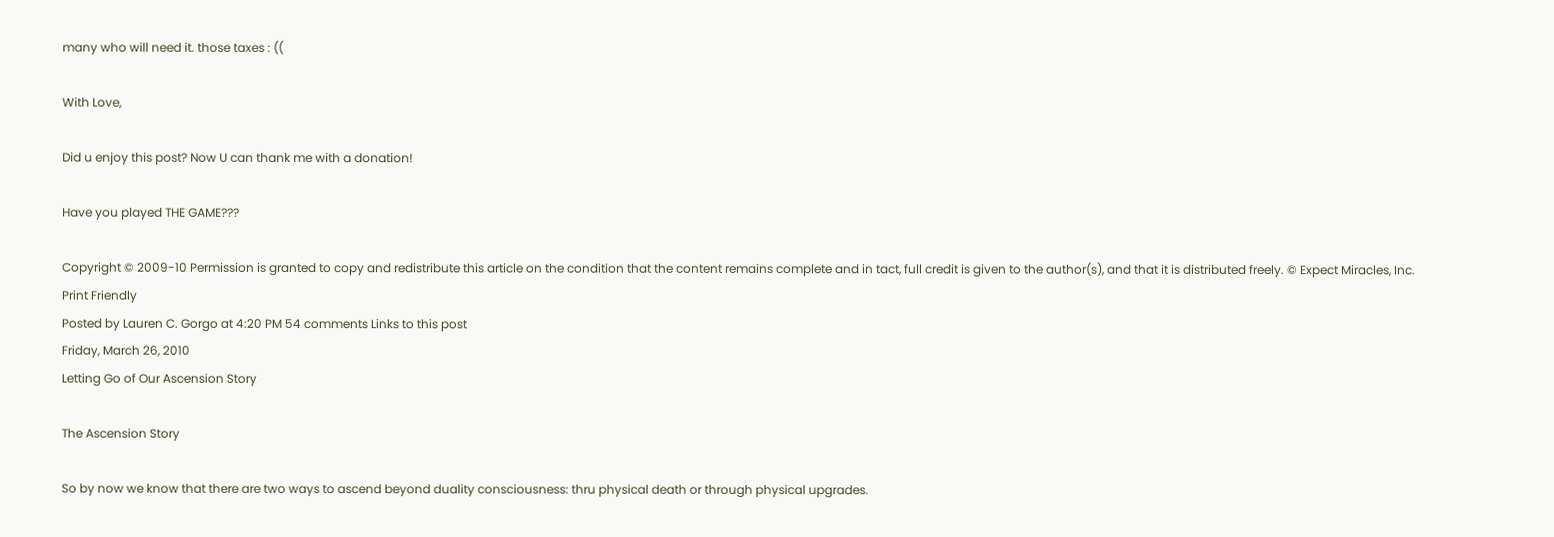many who will need it. those taxes : ((

With Love,

Did u enjoy this post? Now U can thank me with a donation!

Have you played THE GAME???

Copyright © 2009-10 Permission is granted to copy and redistribute this article on the condition that the content remains complete and in tact, full credit is given to the author(s), and that it is distributed freely. © Expect Miracles, Inc.
Print Friendly
Posted by Lauren C. Gorgo at 4:20 PM 54 comments Links to this post
Friday, March 26, 2010
Letting Go of Our Ascension Story

The Ascension Story

So by now we know that there are two ways to ascend beyond duality consciousness: thru physical death or through physical upgrades.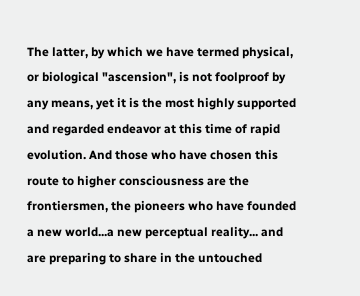The latter, by which we have termed physical, or biological "ascension", is not foolproof by any means, yet it is the most highly supported and regarded endeavor at this time of rapid evolution. And those who have chosen this route to higher consciousness are the frontiersmen, the pioneers who have founded a new world...a new perceptual reality... and are preparing to share in the untouched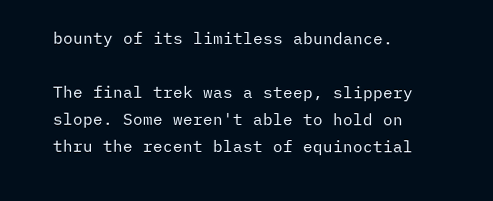bounty of its limitless abundance.

The final trek was a steep, slippery slope. Some weren't able to hold on thru the recent blast of equinoctial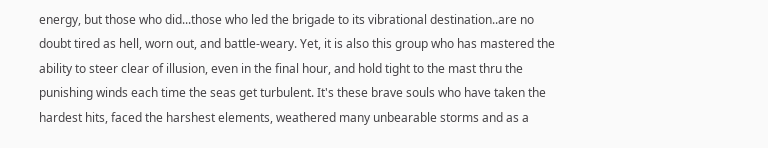energy, but those who did...those who led the brigade to its vibrational destination..are no doubt tired as hell, worn out, and battle-weary. Yet, it is also this group who has mastered the ability to steer clear of illusion, even in the final hour, and hold tight to the mast thru the punishing winds each time the seas get turbulent. It's these brave souls who have taken the hardest hits, faced the harshest elements, weathered many unbearable storms and as a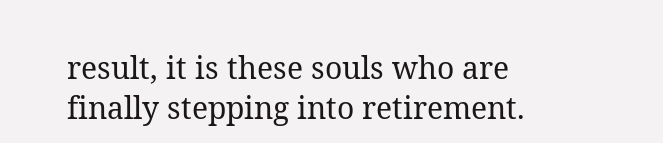result, it is these souls who are finally stepping into retirement.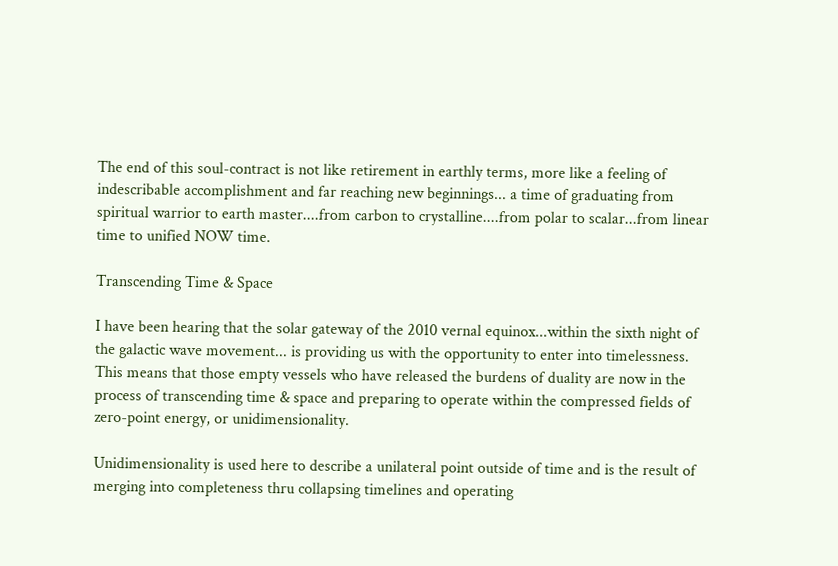The end of this soul-contract is not like retirement in earthly terms, more like a feeling of indescribable accomplishment and far reaching new beginnings... a time of graduating from spiritual warrior to earth master....from carbon to crystalline....from polar to scalar...from linear time to unified NOW time.

Transcending Time & Space

I have been hearing that the solar gateway of the 2010 vernal equinox...within the sixth night of the galactic wave movement... is providing us with the opportunity to enter into timelessness. This means that those empty vessels who have released the burdens of duality are now in the process of transcending time & space and preparing to operate within the compressed fields of zero-point energy, or unidimensionality.

Unidimensionality is used here to describe a unilateral point outside of time and is the result of merging into completeness thru collapsing timelines and operating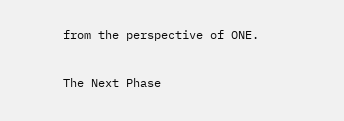from the perspective of ONE.

The Next Phase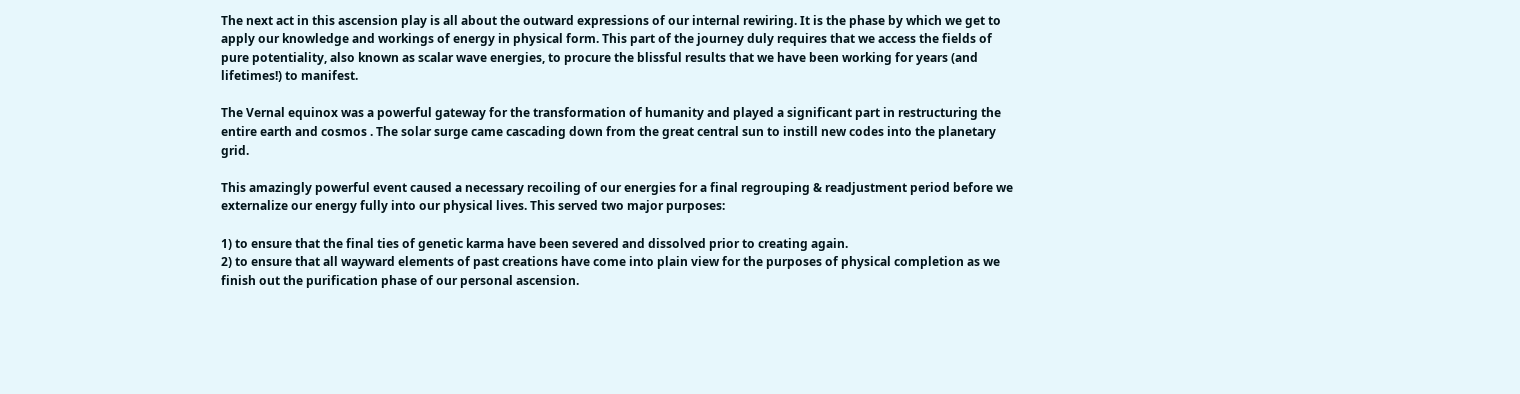The next act in this ascension play is all about the outward expressions of our internal rewiring. It is the phase by which we get to apply our knowledge and workings of energy in physical form. This part of the journey duly requires that we access the fields of pure potentiality, also known as scalar wave energies, to procure the blissful results that we have been working for years (and lifetimes!) to manifest.

The Vernal equinox was a powerful gateway for the transformation of humanity and played a significant part in restructuring the entire earth and cosmos . The solar surge came cascading down from the great central sun to instill new codes into the planetary grid.

This amazingly powerful event caused a necessary recoiling of our energies for a final regrouping & readjustment period before we externalize our energy fully into our physical lives. This served two major purposes:

1) to ensure that the final ties of genetic karma have been severed and dissolved prior to creating again.
2) to ensure that all wayward elements of past creations have come into plain view for the purposes of physical completion as we finish out the purification phase of our personal ascension.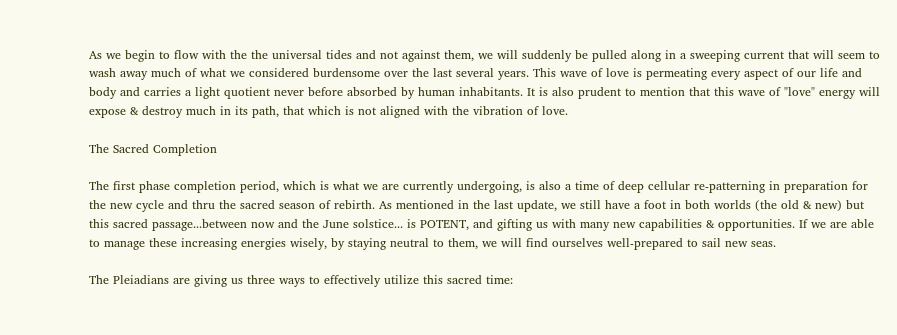As we begin to flow with the the universal tides and not against them, we will suddenly be pulled along in a sweeping current that will seem to wash away much of what we considered burdensome over the last several years. This wave of love is permeating every aspect of our life and body and carries a light quotient never before absorbed by human inhabitants. It is also prudent to mention that this wave of "love" energy will expose & destroy much in its path, that which is not aligned with the vibration of love.

The Sacred Completion

The first phase completion period, which is what we are currently undergoing, is also a time of deep cellular re-patterning in preparation for the new cycle and thru the sacred season of rebirth. As mentioned in the last update, we still have a foot in both worlds (the old & new) but this sacred passage...between now and the June solstice... is POTENT, and gifting us with many new capabilities & opportunities. If we are able to manage these increasing energies wisely, by staying neutral to them, we will find ourselves well-prepared to sail new seas.

The Pleiadians are giving us three ways to effectively utilize this sacred time: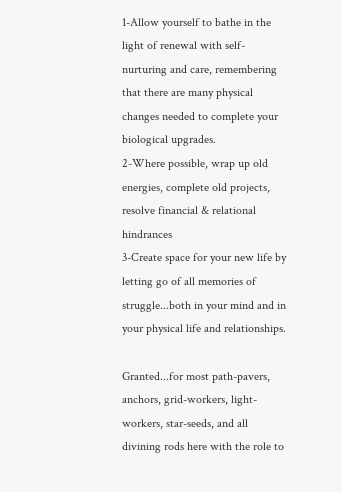1-Allow yourself to bathe in the light of renewal with self-nurturing and care, remembering that there are many physical changes needed to complete your biological upgrades.
2-Where possible, wrap up old energies, complete old projects, resolve financial & relational hindrances
3-Create space for your new life by letting go of all memories of struggle...both in your mind and in your physical life and relationships.

Granted...for most path-pavers, anchors, grid-workers, light-workers, star-seeds, and all divining rods here with the role to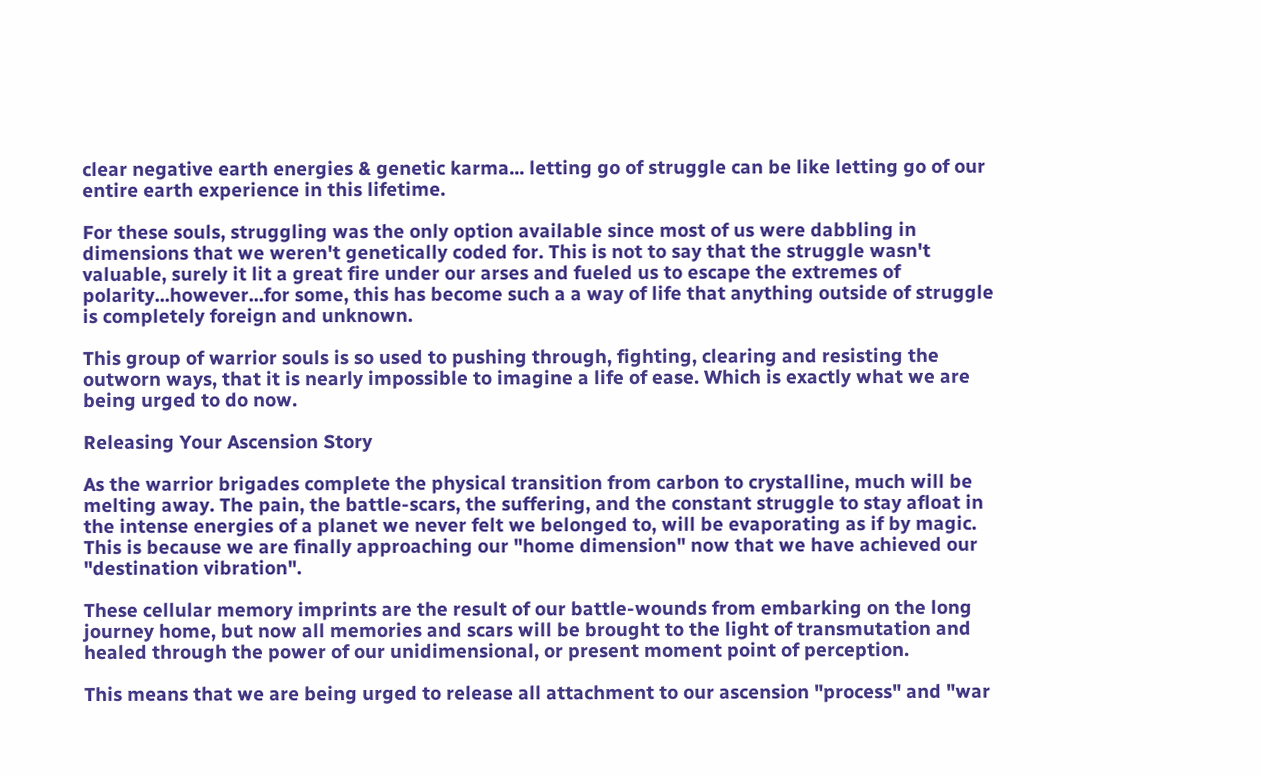clear negative earth energies & genetic karma... letting go of struggle can be like letting go of our entire earth experience in this lifetime.

For these souls, struggling was the only option available since most of us were dabbling in dimensions that we weren't genetically coded for. This is not to say that the struggle wasn't valuable, surely it lit a great fire under our arses and fueled us to escape the extremes of polarity...however...for some, this has become such a a way of life that anything outside of struggle is completely foreign and unknown.

This group of warrior souls is so used to pushing through, fighting, clearing and resisting the outworn ways, that it is nearly impossible to imagine a life of ease. Which is exactly what we are being urged to do now.

Releasing Your Ascension Story

As the warrior brigades complete the physical transition from carbon to crystalline, much will be melting away. The pain, the battle-scars, the suffering, and the constant struggle to stay afloat in the intense energies of a planet we never felt we belonged to, will be evaporating as if by magic. This is because we are finally approaching our "home dimension" now that we have achieved our "destination vibration".

These cellular memory imprints are the result of our battle-wounds from embarking on the long journey home, but now all memories and scars will be brought to the light of transmutation and healed through the power of our unidimensional, or present moment point of perception.

This means that we are being urged to release all attachment to our ascension "process" and "war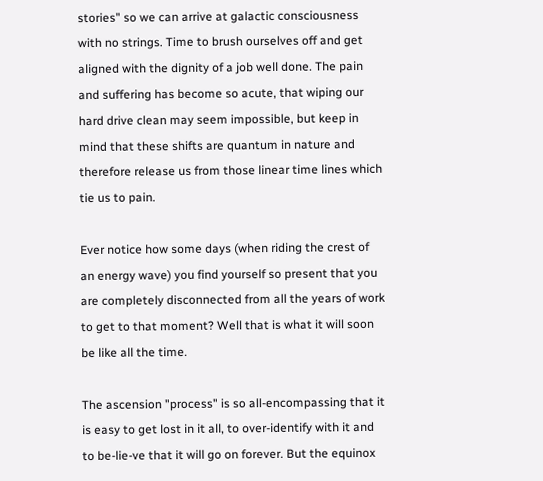stories" so we can arrive at galactic consciousness with no strings. Time to brush ourselves off and get aligned with the dignity of a job well done. The pain and suffering has become so acute, that wiping our hard drive clean may seem impossible, but keep in mind that these shifts are quantum in nature and therefore release us from those linear time lines which tie us to pain.

Ever notice how some days (when riding the crest of an energy wave) you find yourself so present that you are completely disconnected from all the years of work to get to that moment? Well that is what it will soon be like all the time.

The ascension "process" is so all-encompassing that it is easy to get lost in it all, to over-identify with it and to be-lie-ve that it will go on forever. But the equinox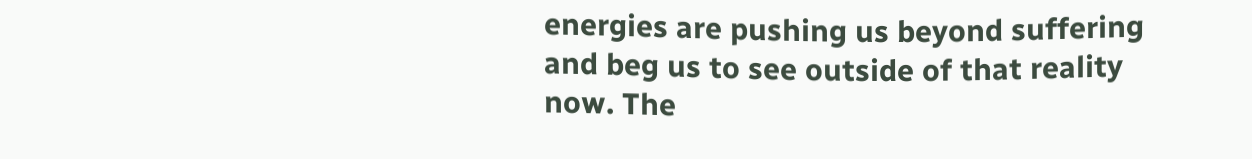energies are pushing us beyond suffering and beg us to see outside of that reality now. The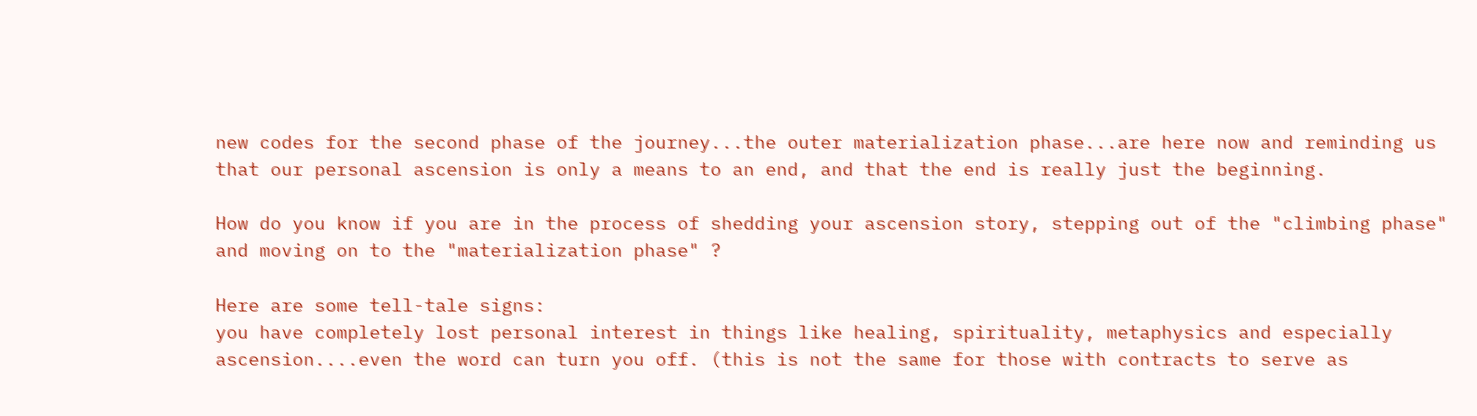new codes for the second phase of the journey...the outer materialization phase...are here now and reminding us that our personal ascension is only a means to an end, and that the end is really just the beginning.

How do you know if you are in the process of shedding your ascension story, stepping out of the "climbing phase" and moving on to the "materialization phase" ?

Here are some tell-tale signs:
you have completely lost personal interest in things like healing, spirituality, metaphysics and especially ascension....even the word can turn you off. (this is not the same for those with contracts to serve as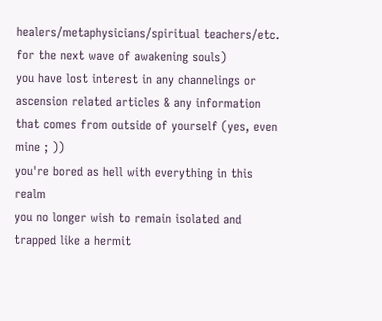healers/metaphysicians/spiritual teachers/etc. for the next wave of awakening souls)
you have lost interest in any channelings or ascension related articles & any information that comes from outside of yourself (yes, even mine ; ))
you're bored as hell with everything in this realm
you no longer wish to remain isolated and trapped like a hermit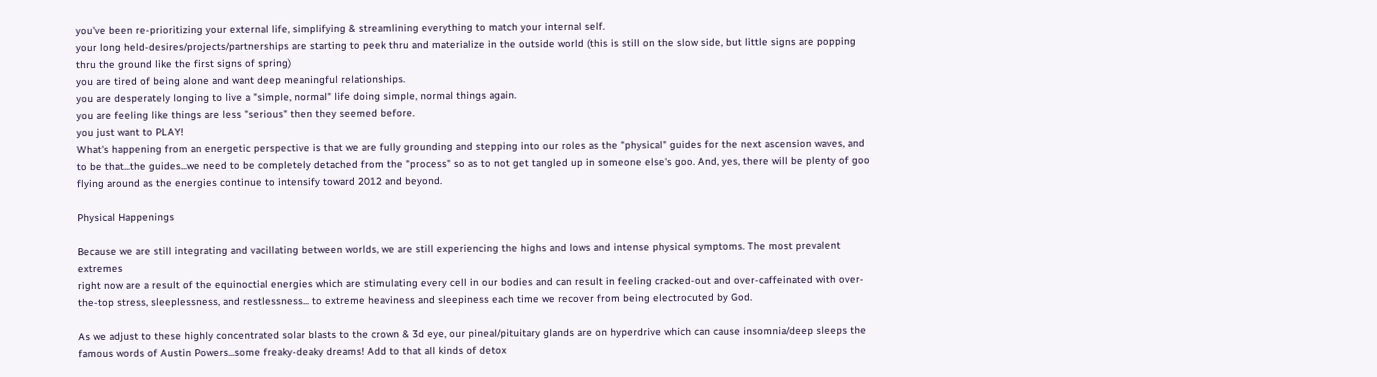you've been re-prioritizing your external life, simplifying & streamlining everything to match your internal self.
your long held-desires/projects/partnerships are starting to peek thru and materialize in the outside world (this is still on the slow side, but little signs are popping thru the ground like the first signs of spring)
you are tired of being alone and want deep meaningful relationships.
you are desperately longing to live a "simple, normal" life doing simple, normal things again.
you are feeling like things are less "serious" then they seemed before.
you just want to PLAY!
What's happening from an energetic perspective is that we are fully grounding and stepping into our roles as the "physical" guides for the next ascension waves, and to be that...the guides...we need to be completely detached from the "process" so as to not get tangled up in someone else's goo. And, yes, there will be plenty of goo flying around as the energies continue to intensify toward 2012 and beyond.

Physical Happenings

Because we are still integrating and vacillating between worlds, we are still experiencing the highs and lows and intense physical symptoms. The most prevalent extremes
right now are a result of the equinoctial energies which are stimulating every cell in our bodies and can result in feeling cracked-out and over-caffeinated with over-the-top stress, sleeplessness, and restlessness... to extreme heaviness and sleepiness each time we recover from being electrocuted by God.

As we adjust to these highly concentrated solar blasts to the crown & 3d eye, our pineal/pituitary glands are on hyperdrive which can cause insomnia/deep sleeps the famous words of Austin Powers...some freaky-deaky dreams! Add to that all kinds of detox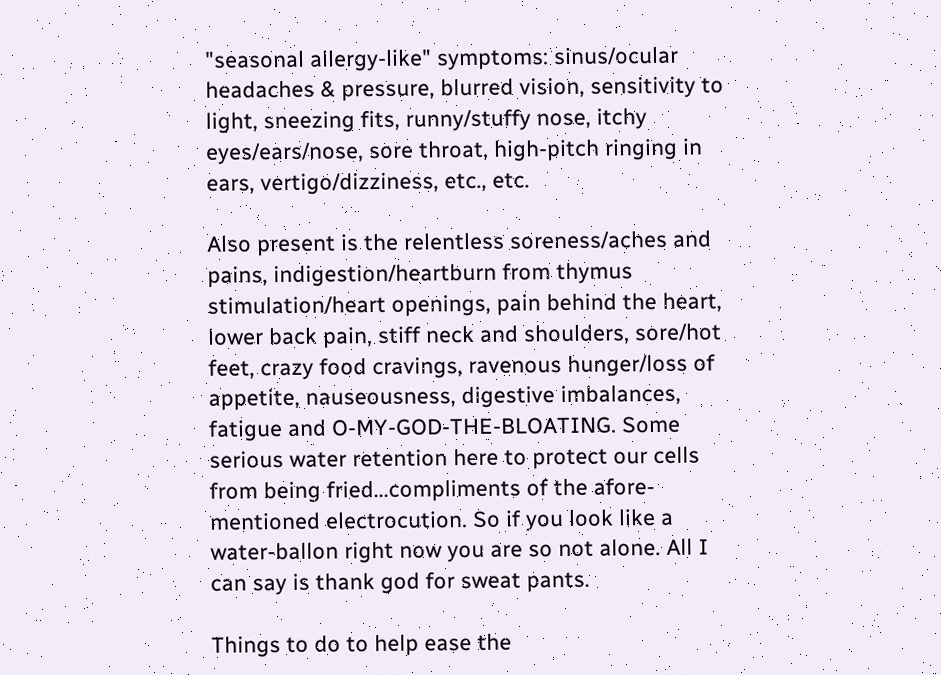"seasonal allergy-like" symptoms: sinus/ocular headaches & pressure, blurred vision, sensitivity to light, sneezing fits, runny/stuffy nose, itchy eyes/ears/nose, sore throat, high-pitch ringing in ears, vertigo/dizziness, etc., etc.

Also present is the relentless soreness/aches and pains, indigestion/heartburn from thymus stimulation/heart openings, pain behind the heart, lower back pain, stiff neck and shoulders, sore/hot feet, crazy food cravings, ravenous hunger/loss of appetite, nauseousness, digestive imbalances, fatigue and O-MY-GOD-THE-BLOATING. Some serious water retention here to protect our cells from being fried...compliments of the afore-mentioned electrocution. So if you look like a water-ballon right now you are so not alone. All I can say is thank god for sweat pants.

Things to do to help ease the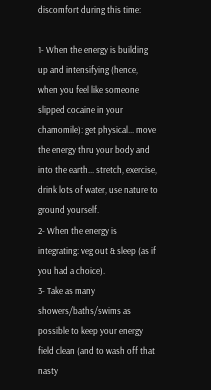discomfort during this time:

1- When the energy is building up and intensifying (hence, when you feel like someone slipped cocaine in your chamomile): get physical... move the energy thru your body and into the earth... stretch, exercise, drink lots of water, use nature to ground yourself.
2- When the energy is integrating: veg out & sleep (as if you had a choice).
3- Take as many showers/baths/swims as possible to keep your energy field clean (and to wash off that nasty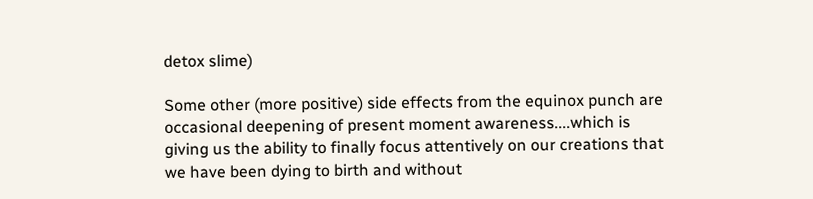detox slime)

Some other (more positive) side effects from the equinox punch are occasional deepening of present moment awareness....which is giving us the ability to finally focus attentively on our creations that we have been dying to birth and without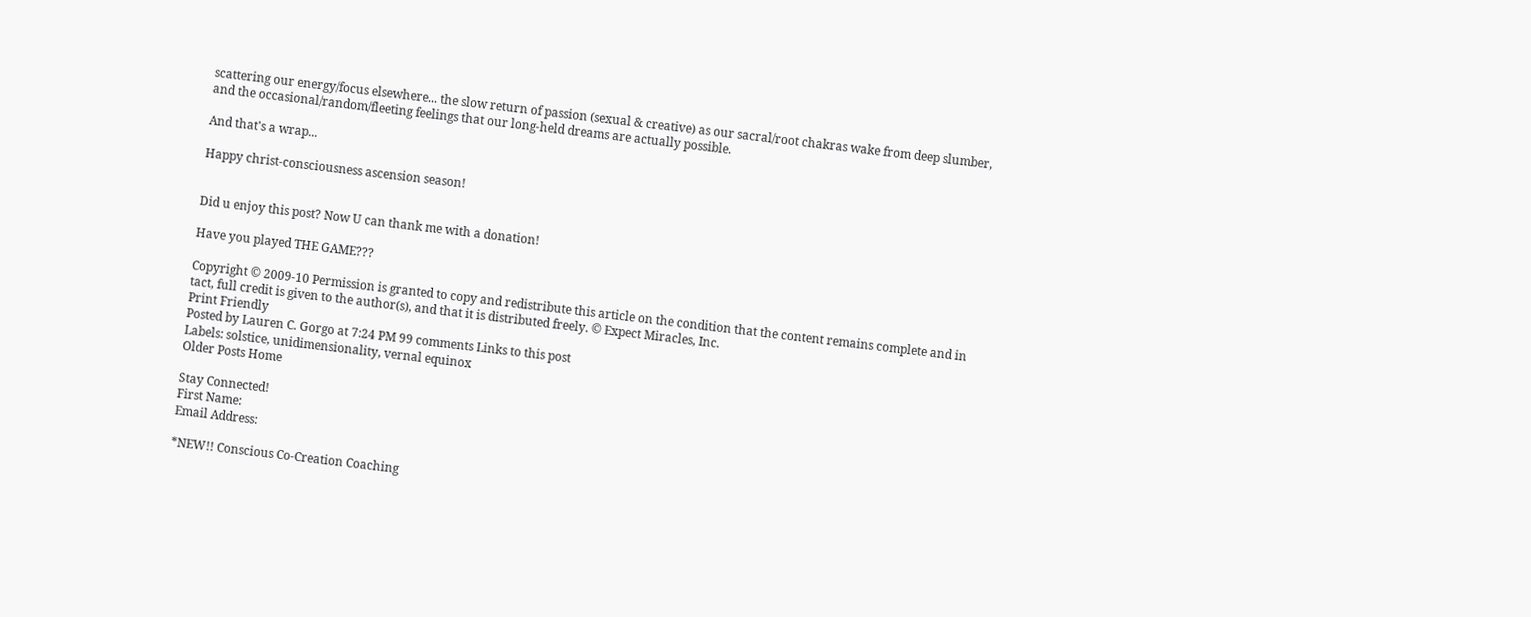scattering our energy/focus elsewhere... the slow return of passion (sexual & creative) as our sacral/root chakras wake from deep slumber, and the occasional/random/fleeting feelings that our long-held dreams are actually possible.

And that's a wrap...

Happy christ-consciousness ascension season!


Did u enjoy this post? Now U can thank me with a donation!

Have you played THE GAME???

Copyright © 2009-10 Permission is granted to copy and redistribute this article on the condition that the content remains complete and in tact, full credit is given to the author(s), and that it is distributed freely. © Expect Miracles, Inc.
Print Friendly
Posted by Lauren C. Gorgo at 7:24 PM 99 comments Links to this post
Labels: solstice, unidimensionality, vernal equinox
Older Posts Home

Stay Connected!
First Name:
Email Address:

*NEW!! Conscious Co-Creation Coaching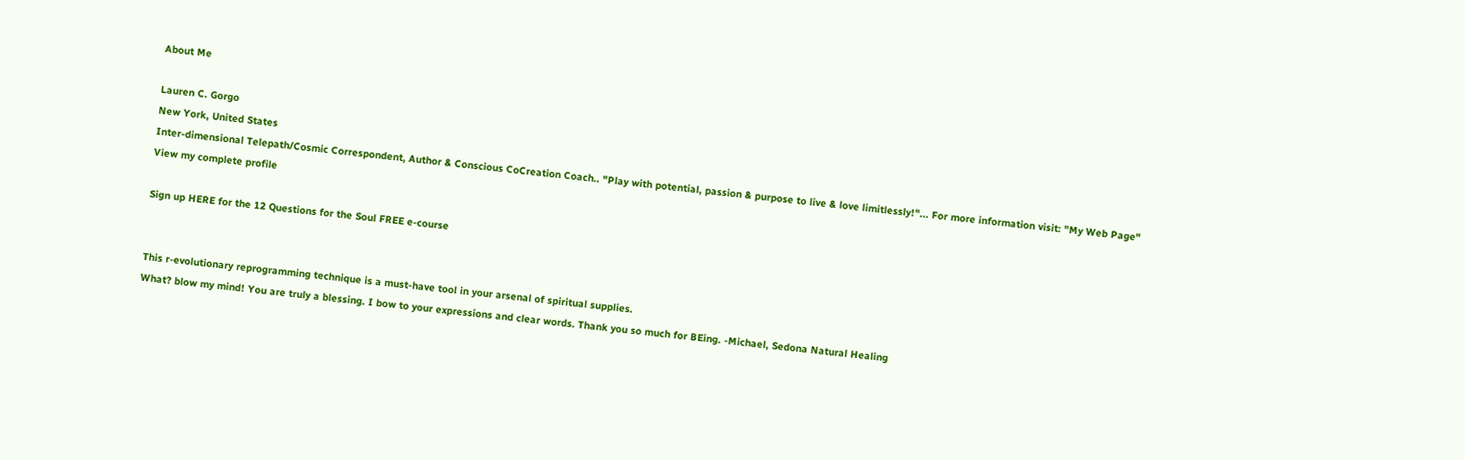About Me

Lauren C. Gorgo
New York, United States
Inter-dimensional Telepath/Cosmic Correspondent, Author & Conscious CoCreation Coach.. "Play with potential, passion & purpose to live & love limitlessly!"... For more information visit: "My Web Page"
View my complete profile

Sign up HERE for the 12 Questions for the Soul FREE e-course


This r-evolutionary reprogramming technique is a must-have tool in your arsenal of spiritual supplies.
What? blow my mind! You are truly a blessing. I bow to your expressions and clear words. Thank you so much for BEing. -Michael, Sedona Natural Healing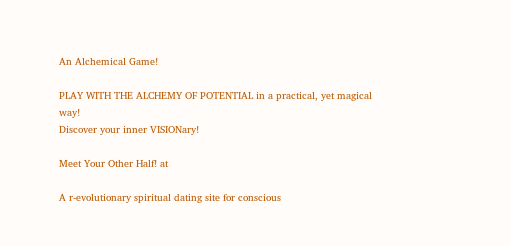An Alchemical Game!

PLAY WITH THE ALCHEMY OF POTENTIAL in a practical, yet magical way!
Discover your inner VISIONary!

Meet Your Other Half! at

A r-evolutionary spiritual dating site for conscious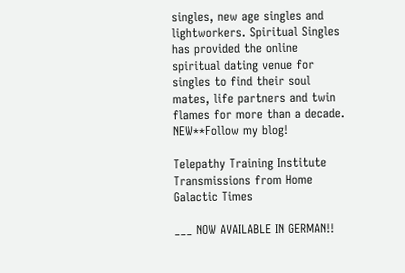singles, new age singles and lightworkers. Spiritual Singles has provided the online spiritual dating venue for singles to find their soul mates, life partners and twin flames for more than a decade.
NEW**Follow my blog!

Telepathy Training Institute
Transmissions from Home
Galactic Times

___ NOW AVAILABLE IN GERMAN!!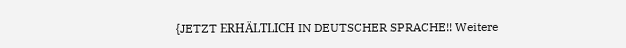{JETZT ERHÄLTLICH IN DEUTSCHER SPRACHE!! Weitere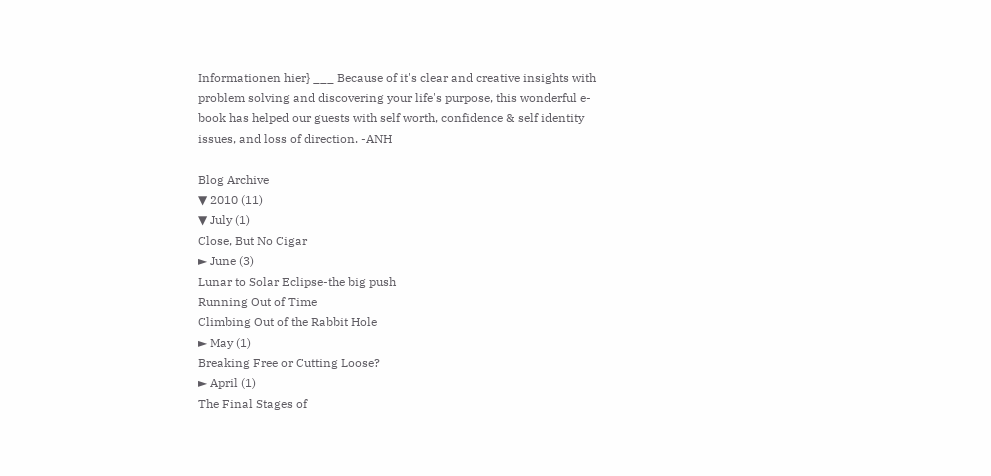Informationen hier} ___ Because of it's clear and creative insights with problem solving and discovering your life's purpose, this wonderful e-book has helped our guests with self worth, confidence & self identity issues, and loss of direction. -ANH

Blog Archive
▼ 2010 (11)
▼ July (1)
Close, But No Cigar
► June (3)
Lunar to Solar Eclipse-the big push
Running Out of Time
Climbing Out of the Rabbit Hole
► May (1)
Breaking Free or Cutting Loose?
► April (1)
The Final Stages of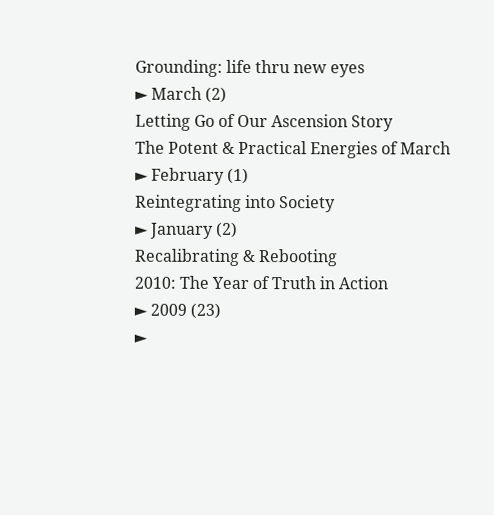Grounding: life thru new eyes
► March (2)
Letting Go of Our Ascension Story
The Potent & Practical Energies of March
► February (1)
Reintegrating into Society
► January (2)
Recalibrating & Rebooting
2010: The Year of Truth in Action
► 2009 (23)
►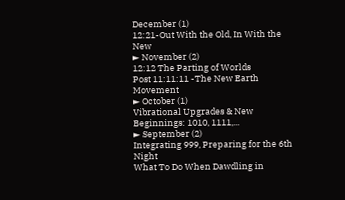December (1)
12:21-Out With the Old, In With the New
► November (2)
12:12 The Parting of Worlds
Post 11:11:11 -The New Earth Movement
► October (1)
Vibrational Upgrades & New Beginnings: 1010, 1111,...
► September (2)
Integrating 999, Preparing for the 6th Night
What To Do When Dawdling in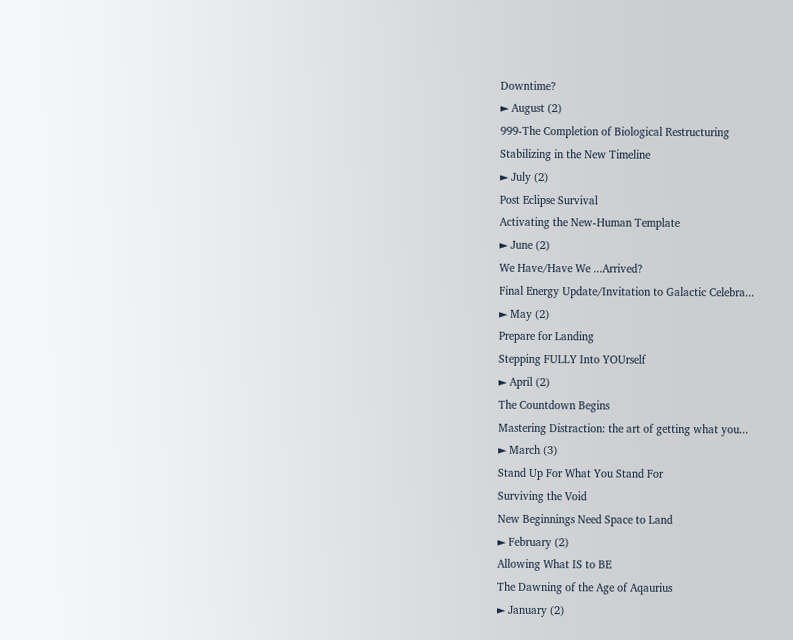Downtime?
► August (2)
999-The Completion of Biological Restructuring
Stabilizing in the New Timeline
► July (2)
Post Eclipse Survival
Activating the New-Human Template
► June (2)
We Have/Have We ...Arrived?
Final Energy Update/Invitation to Galactic Celebra...
► May (2)
Prepare for Landing
Stepping FULLY Into YOUrself
► April (2)
The Countdown Begins
Mastering Distraction: the art of getting what you...
► March (3)
Stand Up For What You Stand For
Surviving the Void
New Beginnings Need Space to Land
► February (2)
Allowing What IS to BE
The Dawning of the Age of Aqaurius
► January (2)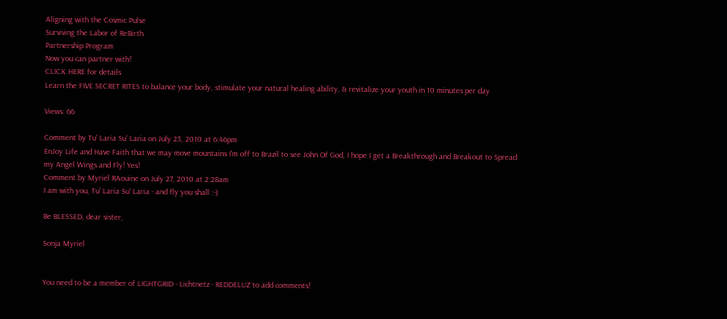Aligning with the Cosmic Pulse
Surviving the Labor of ReBirth
Partnership Program
Now you can partner with!
CLICK HERE for details
Learn the FIVE SECRET RITES to balance your body, stimulate your natural healing ability, & revitalize your youth in 10 minutes per day

Views: 66

Comment by Tu' Laria Su' Laria on July 23, 2010 at 6:46pm
EnJoy Life and Have Faith that we may move mountains I'm off to Brazil to see John Of God, I hope I get a Breakthrough and Breakout to Spread my Angel Wings and Fly! Yes!
Comment by Myriel RAouine on July 27, 2010 at 2:28am
I am with you, Tu' Laria Su' Laria - and fly you shall :-)

Be BLESSED, dear sister,

Sonja Myriel


You need to be a member of LIGHTGRID - Lichtnetz - REDDELUZ to add comments!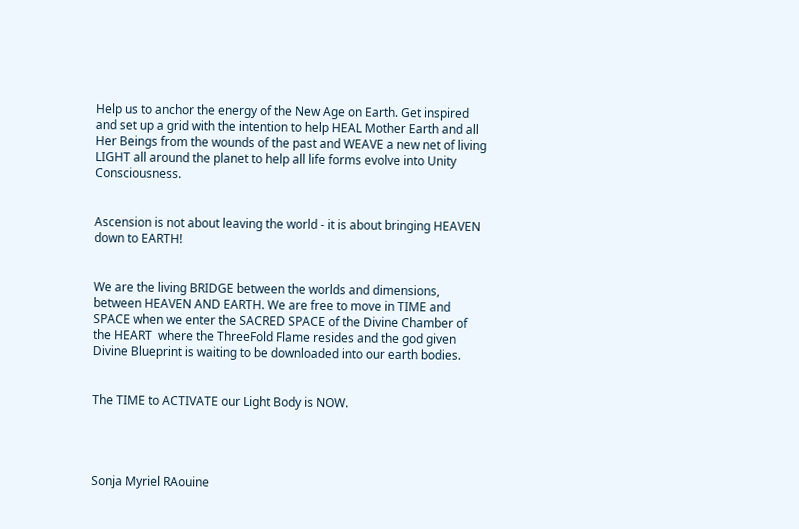Help us to anchor the energy of the New Age on Earth. Get inspired and set up a grid with the intention to help HEAL Mother Earth and all Her Beings from the wounds of the past and WEAVE a new net of living LIGHT all around the planet to help all life forms evolve into Unity Consciousness.


Ascension is not about leaving the world - it is about bringing HEAVEN down to EARTH!


We are the living BRIDGE between the worlds and dimensions, between HEAVEN AND EARTH. We are free to move in TIME and SPACE when we enter the SACRED SPACE of the Divine Chamber of the HEART  where the ThreeFold Flame resides and the god given Divine Blueprint is waiting to be downloaded into our earth bodies.


The TIME to ACTIVATE our Light Body is NOW.




Sonja Myriel RAouine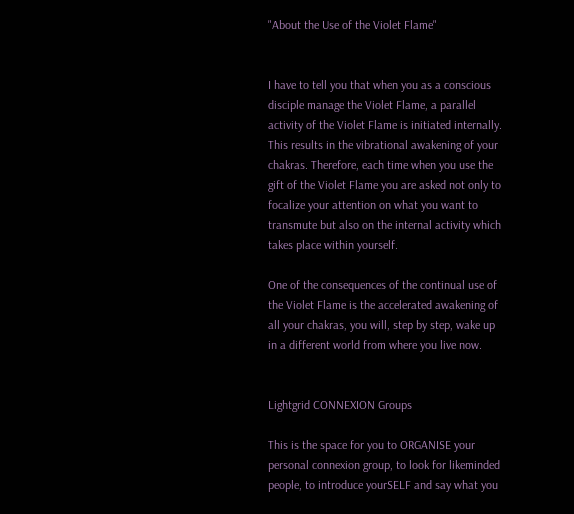"About the Use of the Violet Flame"


I have to tell you that when you as a conscious disciple manage the Violet Flame, a parallel activity of the Violet Flame is initiated internally. This results in the vibrational awakening of your chakras. Therefore, each time when you use the gift of the Violet Flame you are asked not only to focalize your attention on what you want to transmute but also on the internal activity which takes place within yourself.

One of the consequences of the continual use of the Violet Flame is the accelerated awakening of all your chakras, you will, step by step, wake up in a different world from where you live now.


Lightgrid CONNEXION Groups

This is the space for you to ORGANISE your personal connexion group, to look for likeminded people, to introduce yourSELF and say what you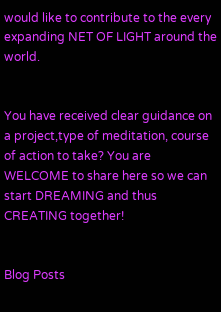would like to contribute to the every expanding NET OF LIGHT around the world.


You have received clear guidance on a project,type of meditation, course of action to take? You are WELCOME to share here so we can start DREAMING and thus CREATING together!


Blog Posts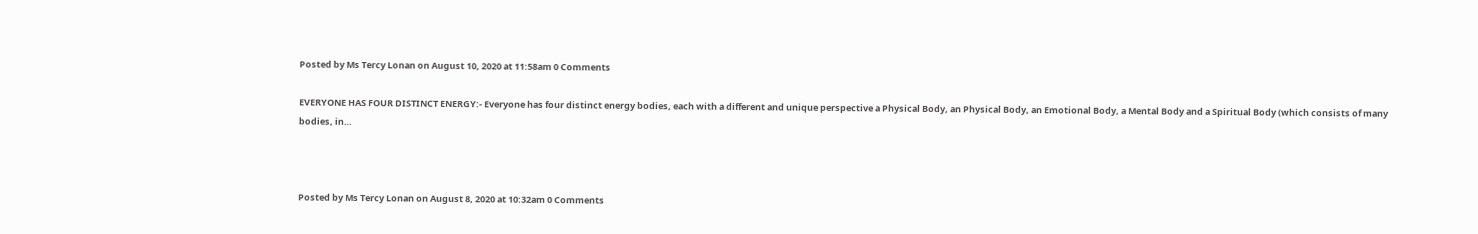Posted by Ms Tercy Lonan on August 10, 2020 at 11:58am 0 Comments

EVERYONE HAS FOUR DISTINCT ENERGY:- Everyone has four distinct energy bodies, each with a different and unique perspective a Physical Body, an Physical Body, an Emotional Body, a Mental Body and a Spiritual Body (which consists of many bodies, in…



Posted by Ms Tercy Lonan on August 8, 2020 at 10:32am 0 Comments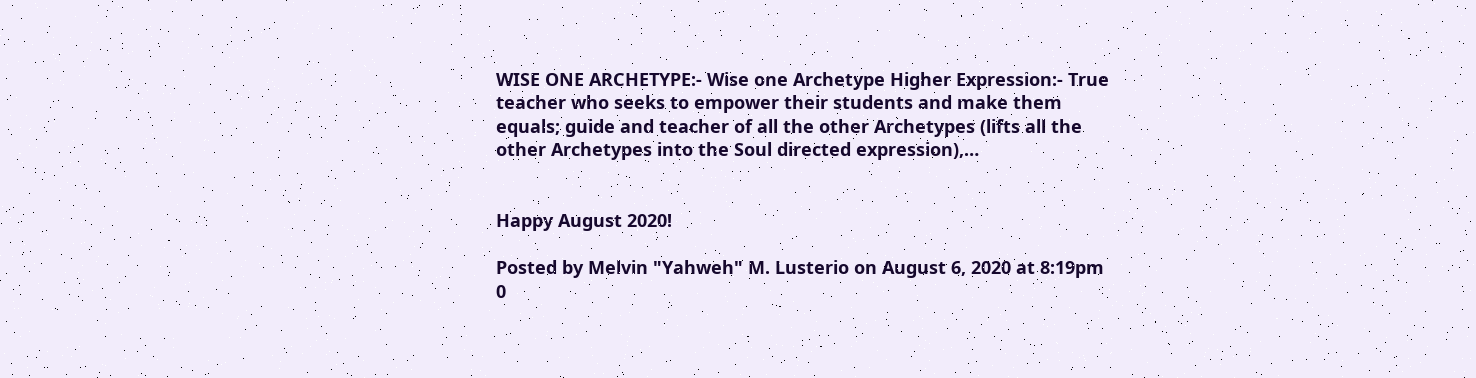WISE ONE ARCHETYPE:- Wise one Archetype Higher Expression:- True teacher who seeks to empower their students and make them equals; guide and teacher of all the other Archetypes (lifts all the other Archetypes into the Soul directed expression),…


Happy August 2020!

Posted by Melvin "Yahweh" M. Lusterio on August 6, 2020 at 8:19pm 0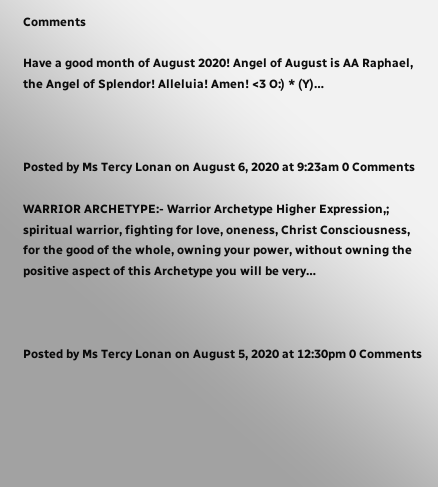Comments

Have a good month of August 2020! Angel of August is AA Raphael, the Angel of Splendor! Alleluia! Amen! <3 O:) * (Y)…



Posted by Ms Tercy Lonan on August 6, 2020 at 9:23am 0 Comments

WARRIOR ARCHETYPE:- Warrior Archetype Higher Expression,; spiritual warrior, fighting for love, oneness, Christ Consciousness, for the good of the whole, owning your power, without owning the positive aspect of this Archetype you will be very…



Posted by Ms Tercy Lonan on August 5, 2020 at 12:30pm 0 Comments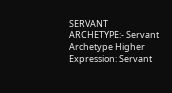SERVANT ARCHETYPE:- Servant Archetype Higher Expression: Servant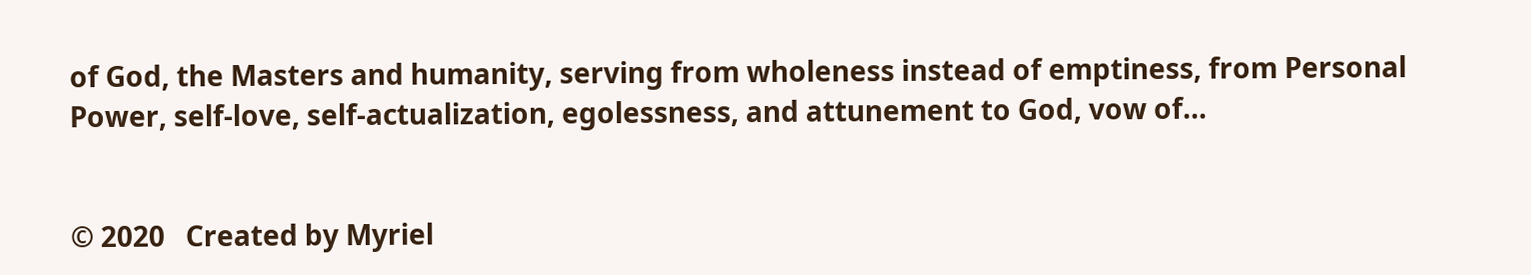of God, the Masters and humanity, serving from wholeness instead of emptiness, from Personal Power, self-love, self-actualization, egolessness, and attunement to God, vow of…


© 2020   Created by Myriel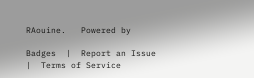RAouine.   Powered by

Badges  |  Report an Issue  |  Terms of Service